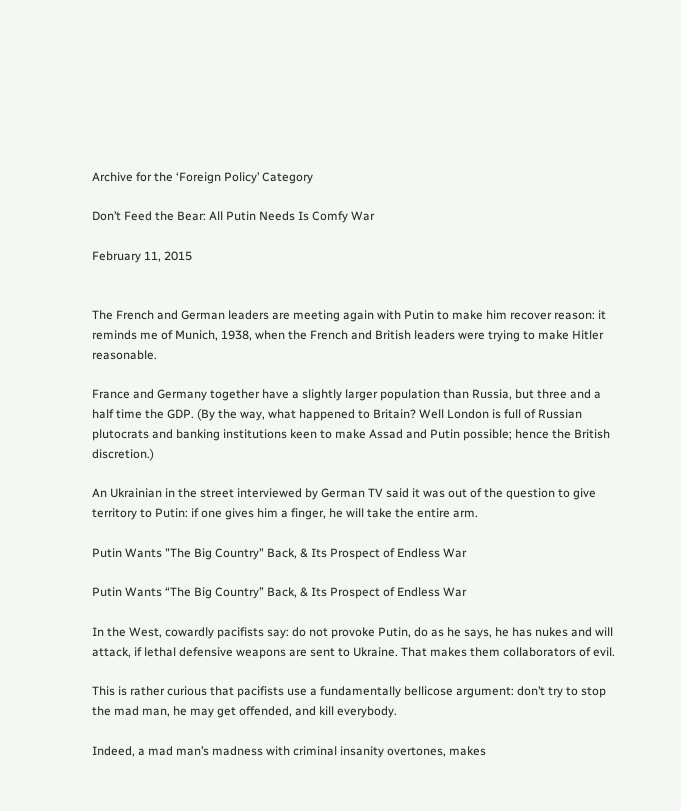Archive for the ‘Foreign Policy’ Category

Don’t Feed the Bear: All Putin Needs Is Comfy War

February 11, 2015


The French and German leaders are meeting again with Putin to make him recover reason: it reminds me of Munich, 1938, when the French and British leaders were trying to make Hitler reasonable.

France and Germany together have a slightly larger population than Russia, but three and a half time the GDP. (By the way, what happened to Britain? Well London is full of Russian plutocrats and banking institutions keen to make Assad and Putin possible; hence the British discretion.)

An Ukrainian in the street interviewed by German TV said it was out of the question to give territory to Putin: if one gives him a finger, he will take the entire arm.

Putin Wants "The Big Country" Back, & Its Prospect of Endless War

Putin Wants “The Big Country” Back, & Its Prospect of Endless War

In the West, cowardly pacifists say: do not provoke Putin, do as he says, he has nukes and will attack, if lethal defensive weapons are sent to Ukraine. That makes them collaborators of evil.

This is rather curious that pacifists use a fundamentally bellicose argument: don’t try to stop the mad man, he may get offended, and kill everybody.

Indeed, a mad man’s madness with criminal insanity overtones, makes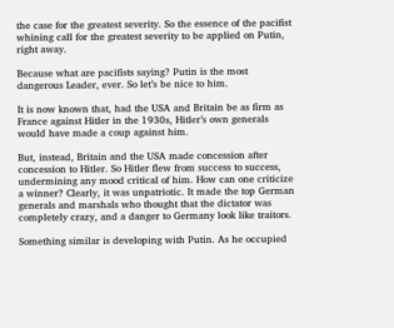the case for the greatest severity. So the essence of the pacifist whining call for the greatest severity to be applied on Putin, right away.

Because what are pacifists saying? Putin is the most dangerous Leader, ever. So let’s be nice to him.

It is now known that, had the USA and Britain be as firm as France against Hitler in the 1930s, Hitler’s own generals would have made a coup against him.

But, instead, Britain and the USA made concession after concession to Hitler. So Hitler flew from success to success, undermining any mood critical of him. How can one criticize a winner? Clearly, it was unpatriotic. It made the top German generals and marshals who thought that the dictator was completely crazy, and a danger to Germany look like traitors.

Something similar is developing with Putin. As he occupied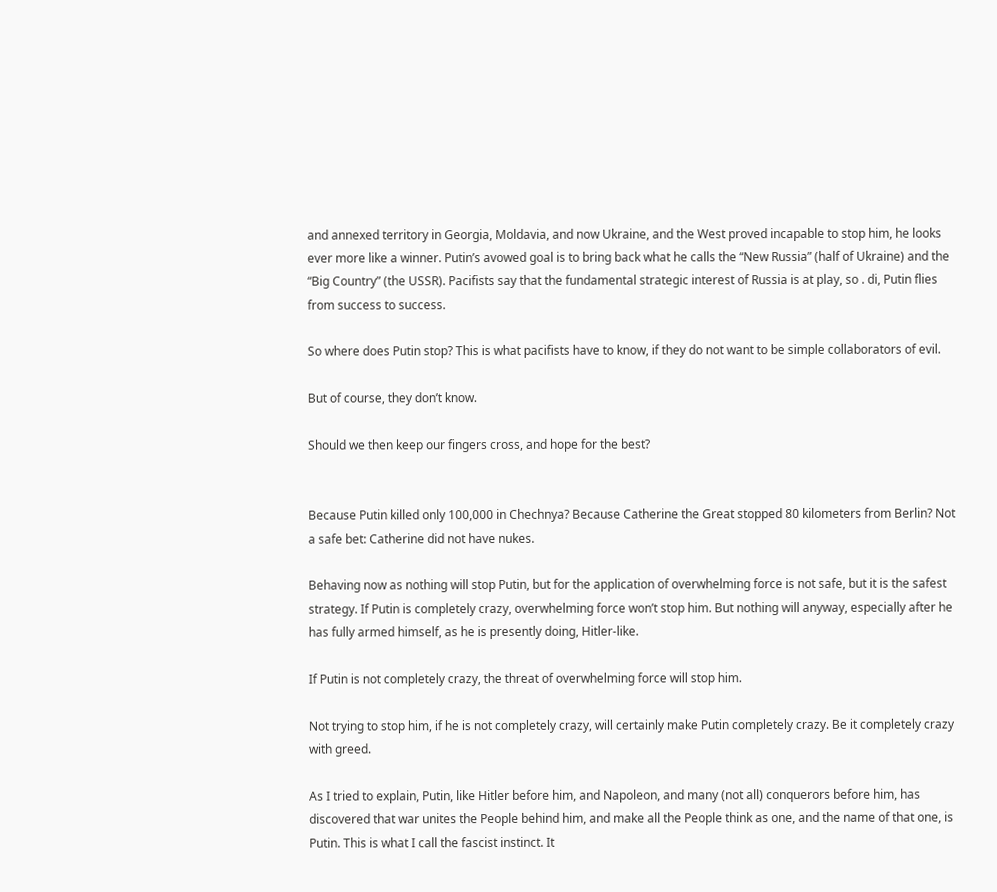and annexed territory in Georgia, Moldavia, and now Ukraine, and the West proved incapable to stop him, he looks ever more like a winner. Putin’s avowed goal is to bring back what he calls the “New Russia” (half of Ukraine) and the “Big Country” (the USSR). Pacifists say that the fundamental strategic interest of Russia is at play, so . di, Putin flies from success to success.

So where does Putin stop? This is what pacifists have to know, if they do not want to be simple collaborators of evil.

But of course, they don’t know.

Should we then keep our fingers cross, and hope for the best?


Because Putin killed only 100,000 in Chechnya? Because Catherine the Great stopped 80 kilometers from Berlin? Not a safe bet: Catherine did not have nukes.

Behaving now as nothing will stop Putin, but for the application of overwhelming force is not safe, but it is the safest strategy. If Putin is completely crazy, overwhelming force won’t stop him. But nothing will anyway, especially after he has fully armed himself, as he is presently doing, Hitler-like.

If Putin is not completely crazy, the threat of overwhelming force will stop him.

Not trying to stop him, if he is not completely crazy, will certainly make Putin completely crazy. Be it completely crazy with greed.

As I tried to explain, Putin, like Hitler before him, and Napoleon, and many (not all) conquerors before him, has discovered that war unites the People behind him, and make all the People think as one, and the name of that one, is Putin. This is what I call the fascist instinct. It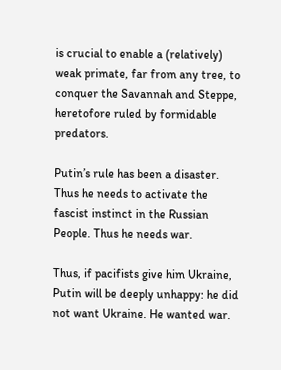is crucial to enable a (relatively) weak primate, far from any tree, to conquer the Savannah and Steppe, heretofore ruled by formidable predators.

Putin’s rule has been a disaster. Thus he needs to activate the fascist instinct in the Russian People. Thus he needs war.

Thus, if pacifists give him Ukraine, Putin will be deeply unhappy: he did not want Ukraine. He wanted war.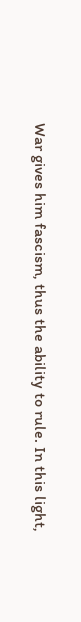War gives him fascism, thus the ability to rule. In this light,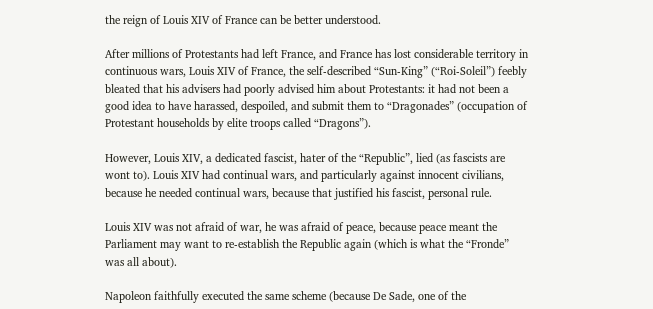the reign of Louis XIV of France can be better understood.

After millions of Protestants had left France, and France has lost considerable territory in continuous wars, Louis XIV of France, the self-described “Sun-King” (“Roi-Soleil”) feebly bleated that his advisers had poorly advised him about Protestants: it had not been a good idea to have harassed, despoiled, and submit them to “Dragonades” (occupation of Protestant households by elite troops called “Dragons”).

However, Louis XIV, a dedicated fascist, hater of the “Republic”, lied (as fascists are wont to). Louis XIV had continual wars, and particularly against innocent civilians, because he needed continual wars, because that justified his fascist, personal rule.

Louis XIV was not afraid of war, he was afraid of peace, because peace meant the Parliament may want to re-establish the Republic again (which is what the “Fronde” was all about).

Napoleon faithfully executed the same scheme (because De Sade, one of the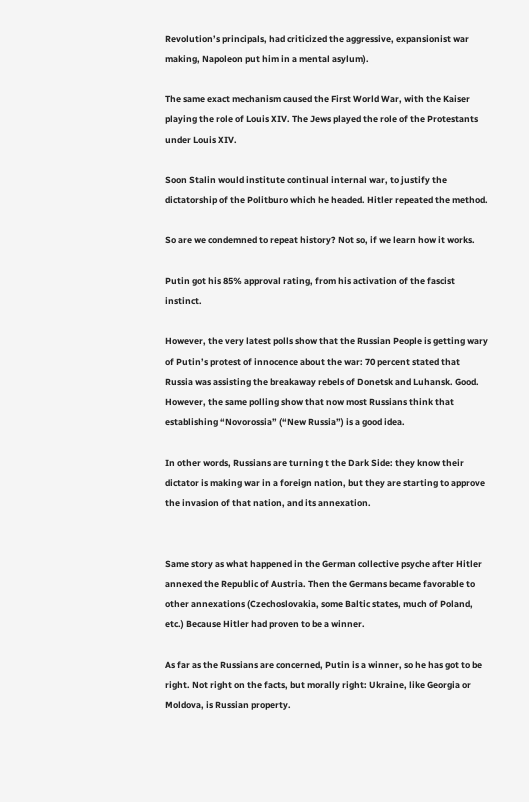Revolution’s principals, had criticized the aggressive, expansionist war making, Napoleon put him in a mental asylum).

The same exact mechanism caused the First World War, with the Kaiser playing the role of Louis XIV. The Jews played the role of the Protestants under Louis XIV.

Soon Stalin would institute continual internal war, to justify the dictatorship of the Politburo which he headed. Hitler repeated the method.

So are we condemned to repeat history? Not so, if we learn how it works.

Putin got his 85% approval rating, from his activation of the fascist instinct.

However, the very latest polls show that the Russian People is getting wary of Putin’s protest of innocence about the war: 70 percent stated that Russia was assisting the breakaway rebels of Donetsk and Luhansk. Good. However, the same polling show that now most Russians think that establishing “Novorossia” (“New Russia”) is a good idea.

In other words, Russians are turning t the Dark Side: they know their dictator is making war in a foreign nation, but they are starting to approve the invasion of that nation, and its annexation.


Same story as what happened in the German collective psyche after Hitler annexed the Republic of Austria. Then the Germans became favorable to other annexations (Czechoslovakia, some Baltic states, much of Poland, etc.) Because Hitler had proven to be a winner.

As far as the Russians are concerned, Putin is a winner, so he has got to be right. Not right on the facts, but morally right: Ukraine, like Georgia or Moldova, is Russian property.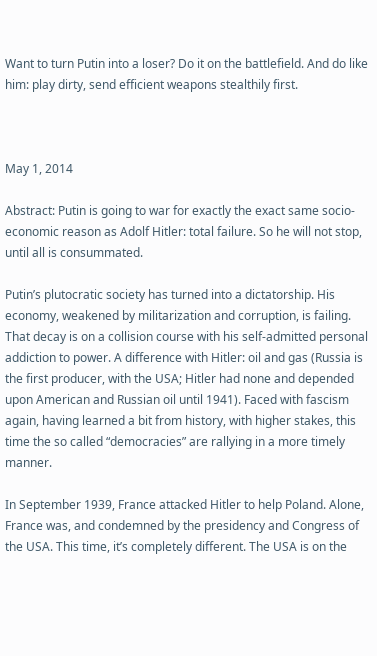Want to turn Putin into a loser? Do it on the battlefield. And do like him: play dirty, send efficient weapons stealthily first.



May 1, 2014

Abstract: Putin is going to war for exactly the exact same socio-economic reason as Adolf Hitler: total failure. So he will not stop, until all is consummated.

Putin’s plutocratic society has turned into a dictatorship. His economy, weakened by militarization and corruption, is failing. That decay is on a collision course with his self-admitted personal addiction to power. A difference with Hitler: oil and gas (Russia is the first producer, with the USA; Hitler had none and depended upon American and Russian oil until 1941). Faced with fascism again, having learned a bit from history, with higher stakes, this time the so called “democracies” are rallying in a more timely manner.

In September 1939, France attacked Hitler to help Poland. Alone, France was, and condemned by the presidency and Congress of the USA. This time, it’s completely different. The USA is on the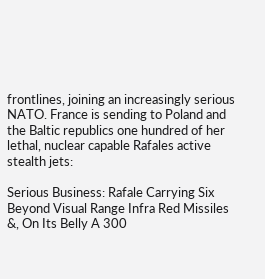frontlines, joining an increasingly serious NATO. France is sending to Poland and the Baltic republics one hundred of her lethal, nuclear capable Rafales active stealth jets:

Serious Business: Rafale Carrying Six Beyond Visual Range Infra Red Missiles &, On Its Belly A 300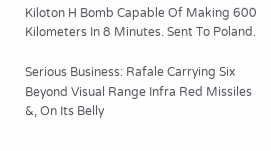Kiloton H Bomb Capable Of Making 600 Kilometers In 8 Minutes. Sent To Poland.

Serious Business: Rafale Carrying Six Beyond Visual Range Infra Red Missiles &, On Its Belly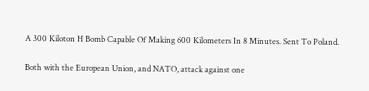A 300 Kiloton H Bomb Capable Of Making 600 Kilometers In 8 Minutes. Sent To Poland.

Both with the European Union, and NATO, attack against one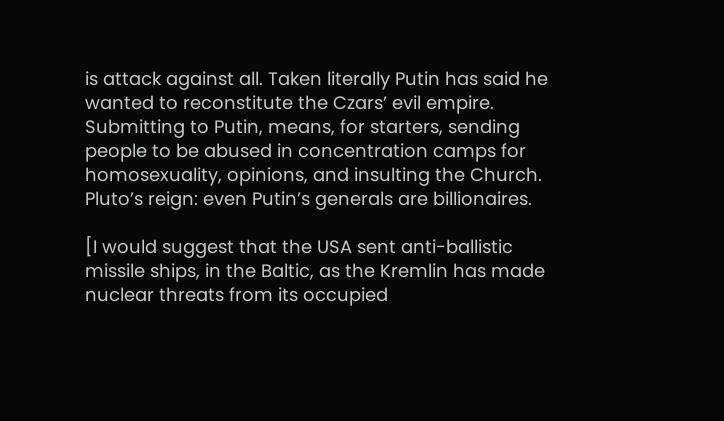is attack against all. Taken literally Putin has said he wanted to reconstitute the Czars’ evil empire. Submitting to Putin, means, for starters, sending people to be abused in concentration camps for homosexuality, opinions, and insulting the Church. Pluto’s reign: even Putin’s generals are billionaires.

[I would suggest that the USA sent anti-ballistic missile ships, in the Baltic, as the Kremlin has made nuclear threats from its occupied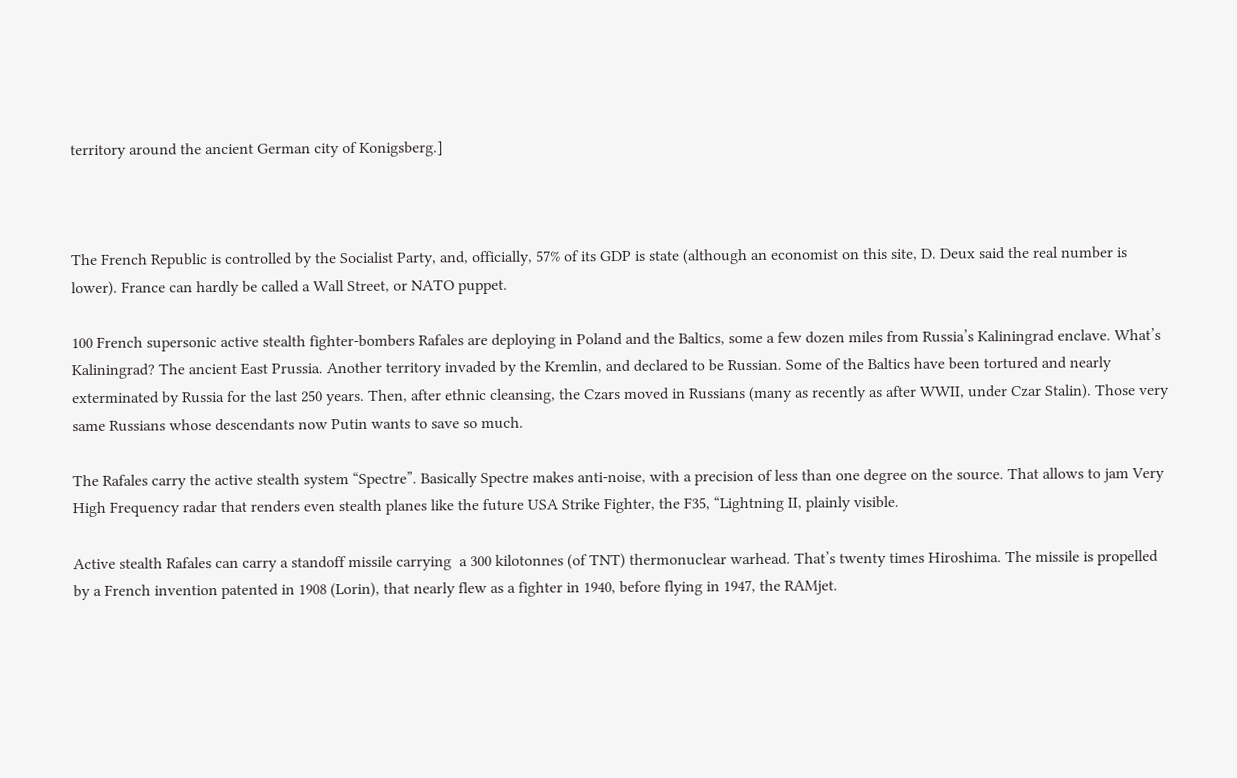territory around the ancient German city of Konigsberg.]



The French Republic is controlled by the Socialist Party, and, officially, 57% of its GDP is state (although an economist on this site, D. Deux said the real number is lower). France can hardly be called a Wall Street, or NATO puppet.

100 French supersonic active stealth fighter-bombers Rafales are deploying in Poland and the Baltics, some a few dozen miles from Russia’s Kaliningrad enclave. What’s Kaliningrad? The ancient East Prussia. Another territory invaded by the Kremlin, and declared to be Russian. Some of the Baltics have been tortured and nearly exterminated by Russia for the last 250 years. Then, after ethnic cleansing, the Czars moved in Russians (many as recently as after WWII, under Czar Stalin). Those very same Russians whose descendants now Putin wants to save so much.

The Rafales carry the active stealth system “Spectre”. Basically Spectre makes anti-noise, with a precision of less than one degree on the source. That allows to jam Very High Frequency radar that renders even stealth planes like the future USA Strike Fighter, the F35, “Lightning II, plainly visible.

Active stealth Rafales can carry a standoff missile carrying  a 300 kilotonnes (of TNT) thermonuclear warhead. That’s twenty times Hiroshima. The missile is propelled by a French invention patented in 1908 (Lorin), that nearly flew as a fighter in 1940, before flying in 1947, the RAMjet.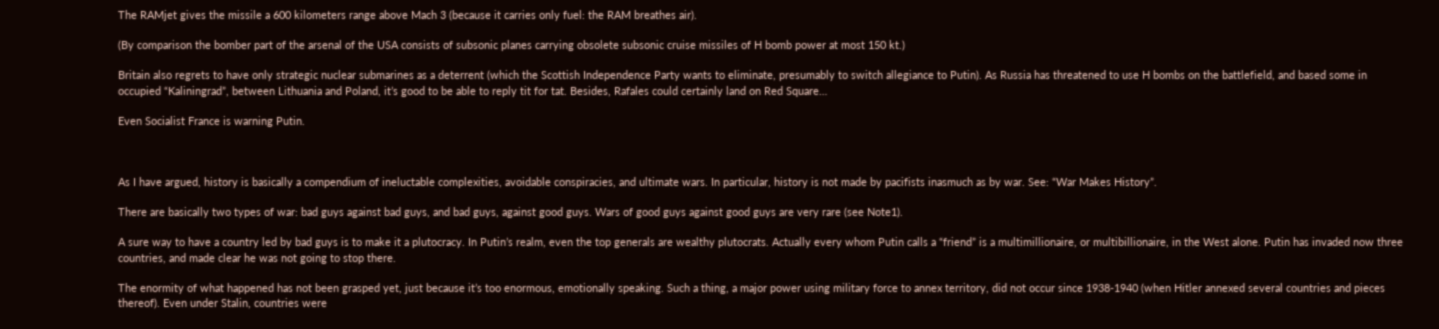The RAMjet gives the missile a 600 kilometers range above Mach 3 (because it carries only fuel: the RAM breathes air).

(By comparison the bomber part of the arsenal of the USA consists of subsonic planes carrying obsolete subsonic cruise missiles of H bomb power at most 150 kt.)

Britain also regrets to have only strategic nuclear submarines as a deterrent (which the Scottish Independence Party wants to eliminate, presumably to switch allegiance to Putin). As Russia has threatened to use H bombs on the battlefield, and based some in occupied “Kaliningrad”, between Lithuania and Poland, it’s good to be able to reply tit for tat. Besides, Rafales could certainly land on Red Square…

Even Socialist France is warning Putin.



As I have argued, history is basically a compendium of ineluctable complexities, avoidable conspiracies, and ultimate wars. In particular, history is not made by pacifists inasmuch as by war. See: “War Makes History”.

There are basically two types of war: bad guys against bad guys, and bad guys, against good guys. Wars of good guys against good guys are very rare (see Note1).

A sure way to have a country led by bad guys is to make it a plutocracy. In Putin’s realm, even the top generals are wealthy plutocrats. Actually every whom Putin calls a “friend” is a multimillionaire, or multibillionaire, in the West alone. Putin has invaded now three countries, and made clear he was not going to stop there.

The enormity of what happened has not been grasped yet, just because it’s too enormous, emotionally speaking. Such a thing, a major power using military force to annex territory, did not occur since 1938-1940 (when Hitler annexed several countries and pieces thereof). Even under Stalin, countries were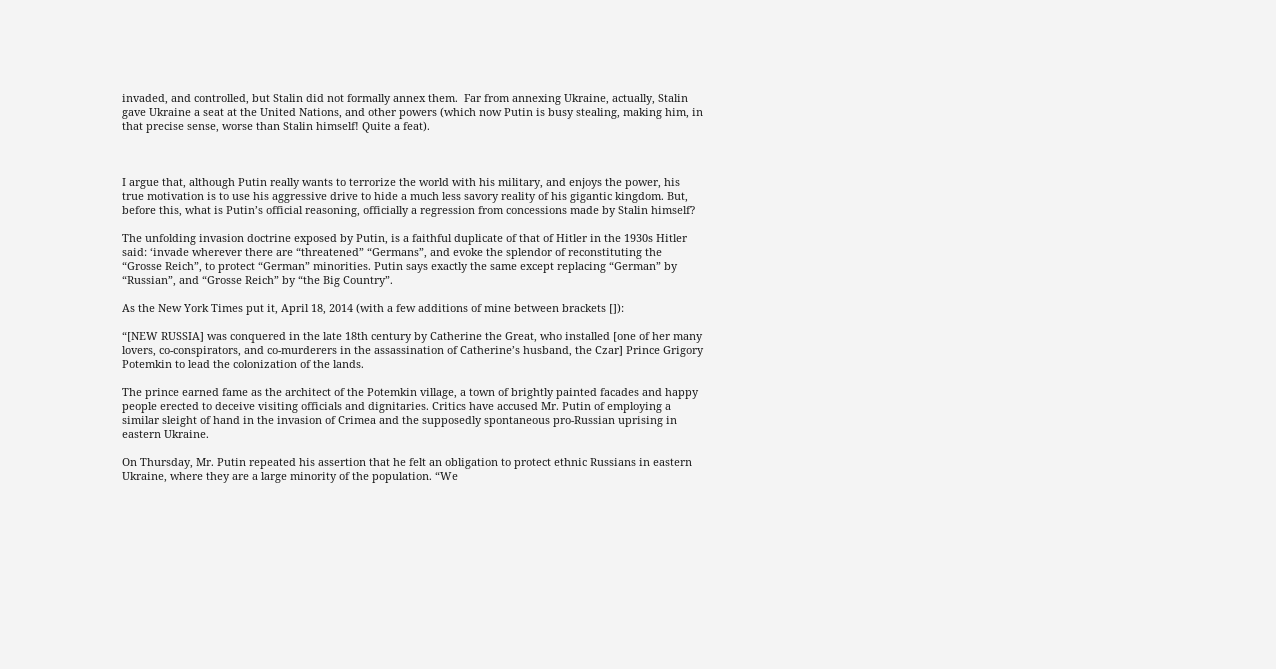invaded, and controlled, but Stalin did not formally annex them.  Far from annexing Ukraine, actually, Stalin gave Ukraine a seat at the United Nations, and other powers (which now Putin is busy stealing, making him, in that precise sense, worse than Stalin himself! Quite a feat).



I argue that, although Putin really wants to terrorize the world with his military, and enjoys the power, his true motivation is to use his aggressive drive to hide a much less savory reality of his gigantic kingdom. But, before this, what is Putin’s official reasoning, officially a regression from concessions made by Stalin himself?

The unfolding invasion doctrine exposed by Putin, is a faithful duplicate of that of Hitler in the 1930s Hitler said: ‘invade wherever there are “threatened” “Germans”, and evoke the splendor of reconstituting the “Grosse Reich”, to protect “German” minorities. Putin says exactly the same except replacing “German” by “Russian”, and “Grosse Reich” by “the Big Country”.

As the New York Times put it, April 18, 2014 (with a few additions of mine between brackets []):

“[NEW RUSSIA] was conquered in the late 18th century by Catherine the Great, who installed [one of her many lovers, co-conspirators, and co-murderers in the assassination of Catherine’s husband, the Czar] Prince Grigory Potemkin to lead the colonization of the lands.

The prince earned fame as the architect of the Potemkin village, a town of brightly painted facades and happy people erected to deceive visiting officials and dignitaries. Critics have accused Mr. Putin of employing a similar sleight of hand in the invasion of Crimea and the supposedly spontaneous pro-Russian uprising in eastern Ukraine.

On Thursday, Mr. Putin repeated his assertion that he felt an obligation to protect ethnic Russians in eastern Ukraine, where they are a large minority of the population. “We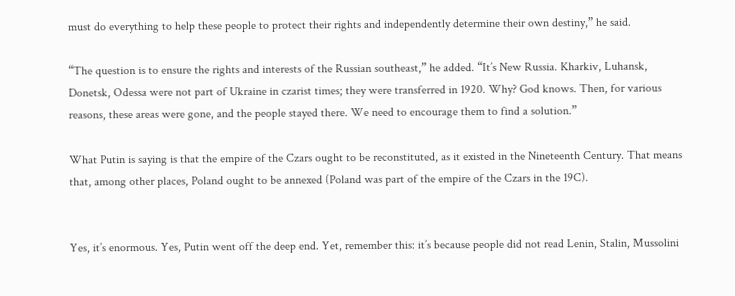must do everything to help these people to protect their rights and independently determine their own destiny,” he said.

“The question is to ensure the rights and interests of the Russian southeast,” he added. “It’s New Russia. Kharkiv, Luhansk, Donetsk, Odessa were not part of Ukraine in czarist times; they were transferred in 1920. Why? God knows. Then, for various reasons, these areas were gone, and the people stayed there. We need to encourage them to find a solution.”

What Putin is saying is that the empire of the Czars ought to be reconstituted, as it existed in the Nineteenth Century. That means that, among other places, Poland ought to be annexed (Poland was part of the empire of the Czars in the 19C).


Yes, it’s enormous. Yes, Putin went off the deep end. Yet, remember this: it’s because people did not read Lenin, Stalin, Mussolini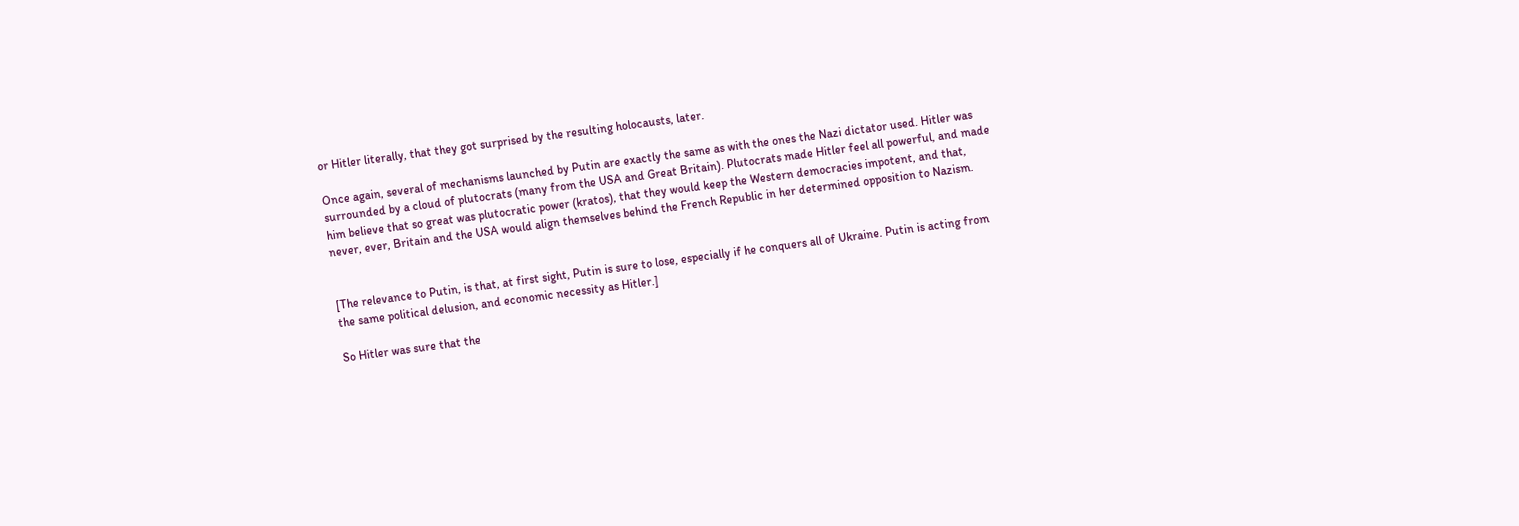or Hitler literally, that they got surprised by the resulting holocausts, later.

Once again, several of mechanisms launched by Putin are exactly the same as with the ones the Nazi dictator used. Hitler was surrounded by a cloud of plutocrats (many from the USA and Great Britain). Plutocrats made Hitler feel all powerful, and made him believe that so great was plutocratic power (kratos), that they would keep the Western democracies impotent, and that, never, ever, Britain and the USA would align themselves behind the French Republic in her determined opposition to Nazism.


[The relevance to Putin, is that, at first sight, Putin is sure to lose, especially if he conquers all of Ukraine. Putin is acting from the same political delusion, and economic necessity as Hitler.]

So Hitler was sure that the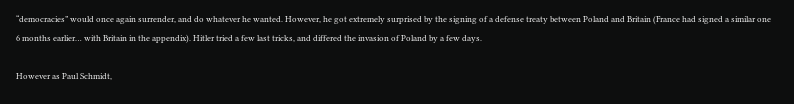“democracies” would once again surrender, and do whatever he wanted. However, he got extremely surprised by the signing of a defense treaty between Poland and Britain (France had signed a similar one 6 months earlier… with Britain in the appendix). Hitler tried a few last tricks, and differed the invasion of Poland by a few days.

However as Paul Schmidt,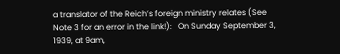a translator of the Reich’s foreign ministry relates (See Note 3 for an error in the link!):   On Sunday September 3, 1939, at 9am,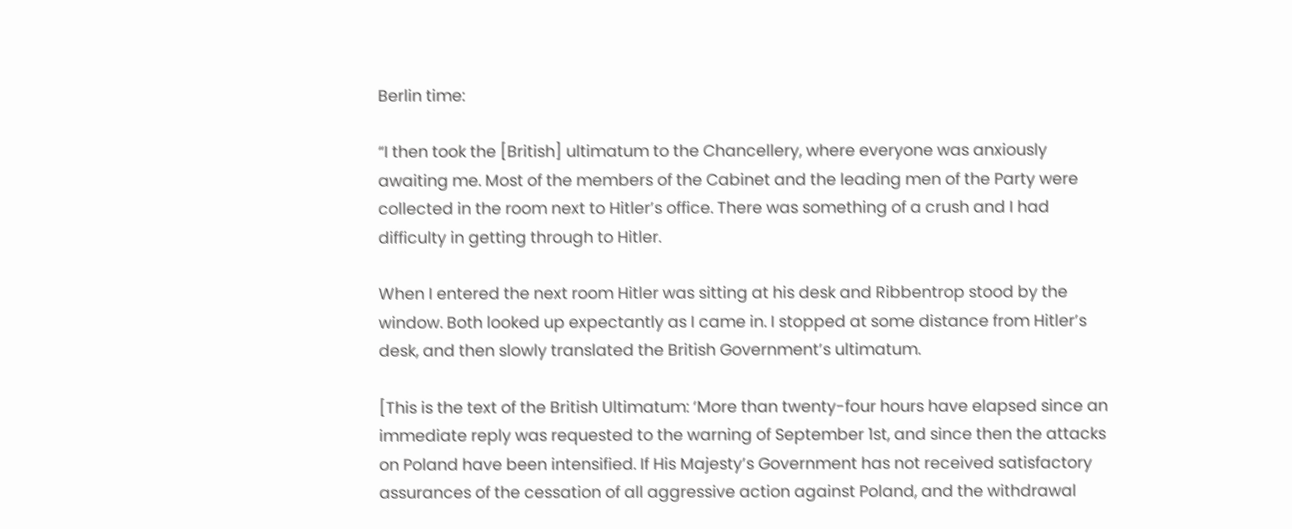Berlin time:

“I then took the [British] ultimatum to the Chancellery, where everyone was anxiously awaiting me. Most of the members of the Cabinet and the leading men of the Party were collected in the room next to Hitler’s office. There was something of a crush and I had difficulty in getting through to Hitler.

When I entered the next room Hitler was sitting at his desk and Ribbentrop stood by the window. Both looked up expectantly as I came in. I stopped at some distance from Hitler’s desk, and then slowly translated the British Government’s ultimatum.

[This is the text of the British Ultimatum: ‘More than twenty-four hours have elapsed since an immediate reply was requested to the warning of September 1st, and since then the attacks on Poland have been intensified. If His Majesty’s Government has not received satisfactory assurances of the cessation of all aggressive action against Poland, and the withdrawal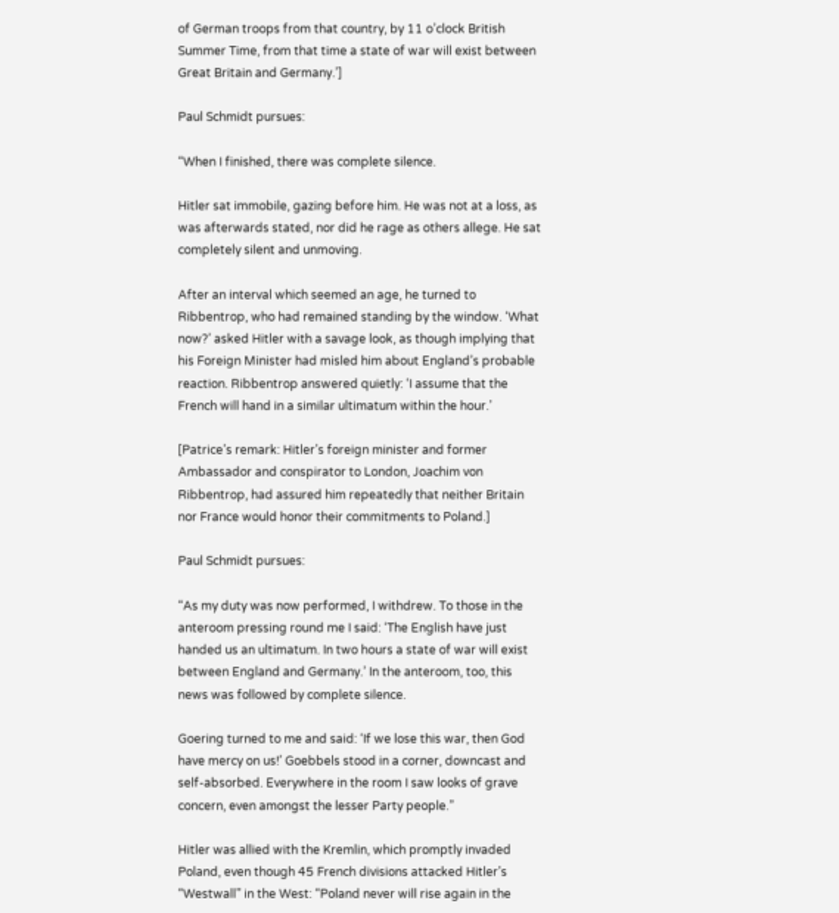of German troops from that country, by 11 o’clock British Summer Time, from that time a state of war will exist between Great Britain and Germany.’]

Paul Schmidt pursues:

“When I finished, there was complete silence.

Hitler sat immobile, gazing before him. He was not at a loss, as was afterwards stated, nor did he rage as others allege. He sat completely silent and unmoving.

After an interval which seemed an age, he turned to Ribbentrop, who had remained standing by the window. ‘What now?’ asked Hitler with a savage look, as though implying that his Foreign Minister had misled him about England’s probable reaction. Ribbentrop answered quietly: ‘I assume that the French will hand in a similar ultimatum within the hour.’

[Patrice’s remark: Hitler’s foreign minister and former Ambassador and conspirator to London, Joachim von Ribbentrop, had assured him repeatedly that neither Britain nor France would honor their commitments to Poland.]

Paul Schmidt pursues:

“As my duty was now performed, I withdrew. To those in the anteroom pressing round me I said: ‘The English have just handed us an ultimatum. In two hours a state of war will exist between England and Germany.’ In the anteroom, too, this news was followed by complete silence.

Goering turned to me and said: ‘If we lose this war, then God have mercy on us!’ Goebbels stood in a corner, downcast and self-absorbed. Everywhere in the room I saw looks of grave concern, even amongst the lesser Party people.”

Hitler was allied with the Kremlin, which promptly invaded Poland, even though 45 French divisions attacked Hitler’s “Westwall” in the West: “Poland never will rise again in the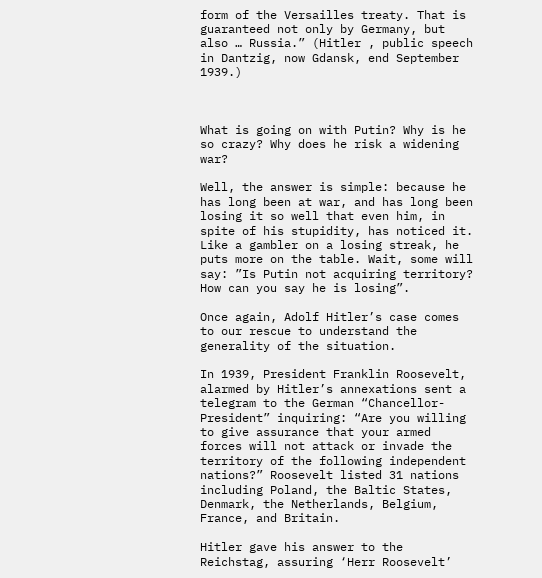form of the Versailles treaty. That is guaranteed not only by Germany, but also … Russia.” (Hitler , public speech in Dantzig, now Gdansk, end September 1939.)



What is going on with Putin? Why is he so crazy? Why does he risk a widening war?

Well, the answer is simple: because he has long been at war, and has long been losing it so well that even him, in spite of his stupidity, has noticed it. Like a gambler on a losing streak, he puts more on the table. Wait, some will say: ”Is Putin not acquiring territory? How can you say he is losing”.

Once again, Adolf Hitler’s case comes to our rescue to understand the generality of the situation.

In 1939, President Franklin Roosevelt, alarmed by Hitler’s annexations sent a telegram to the German “Chancellor-President” inquiring: “Are you willing to give assurance that your armed forces will not attack or invade the territory of the following independent nations?” Roosevelt listed 31 nations including Poland, the Baltic States, Denmark, the Netherlands, Belgium, France, and Britain.

Hitler gave his answer to the Reichstag, assuring ‘Herr Roosevelt’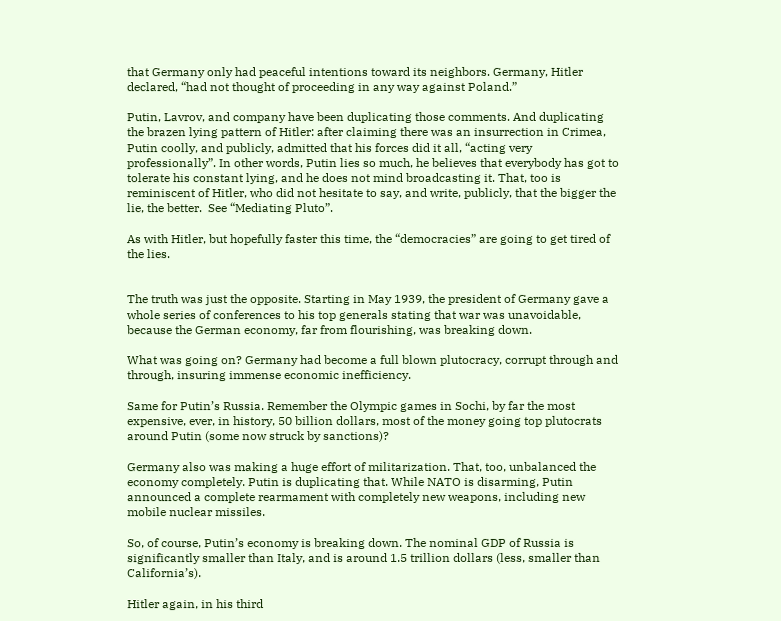that Germany only had peaceful intentions toward its neighbors. Germany, Hitler declared, “had not thought of proceeding in any way against Poland.”

Putin, Lavrov, and company have been duplicating those comments. And duplicating the brazen lying pattern of Hitler: after claiming there was an insurrection in Crimea, Putin coolly, and publicly, admitted that his forces did it all, “acting very professionally”. In other words, Putin lies so much, he believes that everybody has got to tolerate his constant lying, and he does not mind broadcasting it. That, too is reminiscent of Hitler, who did not hesitate to say, and write, publicly, that the bigger the lie, the better.  See “Mediating Pluto”.

As with Hitler, but hopefully faster this time, the “democracies” are going to get tired of the lies.


The truth was just the opposite. Starting in May 1939, the president of Germany gave a whole series of conferences to his top generals stating that war was unavoidable, because the German economy, far from flourishing, was breaking down.

What was going on? Germany had become a full blown plutocracy, corrupt through and through, insuring immense economic inefficiency.

Same for Putin’s Russia. Remember the Olympic games in Sochi, by far the most expensive, ever, in history, 50 billion dollars, most of the money going top plutocrats around Putin (some now struck by sanctions)?

Germany also was making a huge effort of militarization. That, too, unbalanced the economy completely. Putin is duplicating that. While NATO is disarming, Putin announced a complete rearmament with completely new weapons, including new mobile nuclear missiles.

So, of course, Putin’s economy is breaking down. The nominal GDP of Russia is significantly smaller than Italy, and is around 1.5 trillion dollars (less, smaller than California’s).

Hitler again, in his third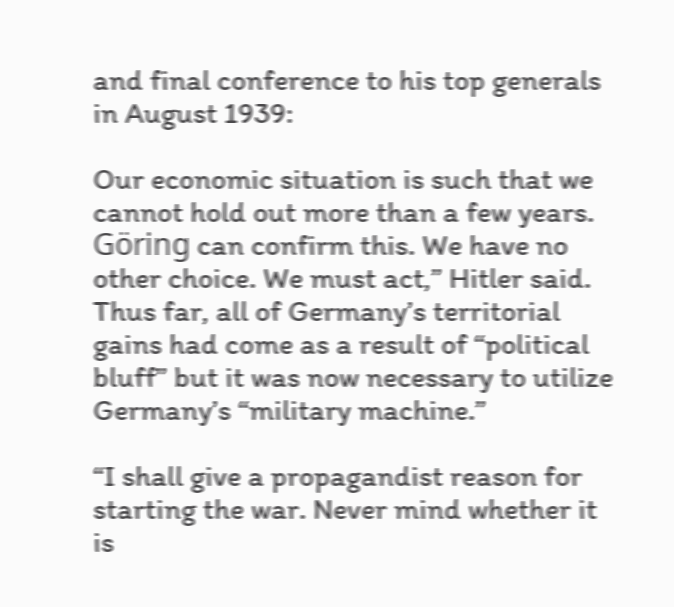and final conference to his top generals in August 1939:

Our economic situation is such that we cannot hold out more than a few years. Göring can confirm this. We have no other choice. We must act,” Hitler said. Thus far, all of Germany’s territorial gains had come as a result of “political bluff” but it was now necessary to utilize Germany’s “military machine.”

“I shall give a propagandist reason for starting the war. Never mind whether it is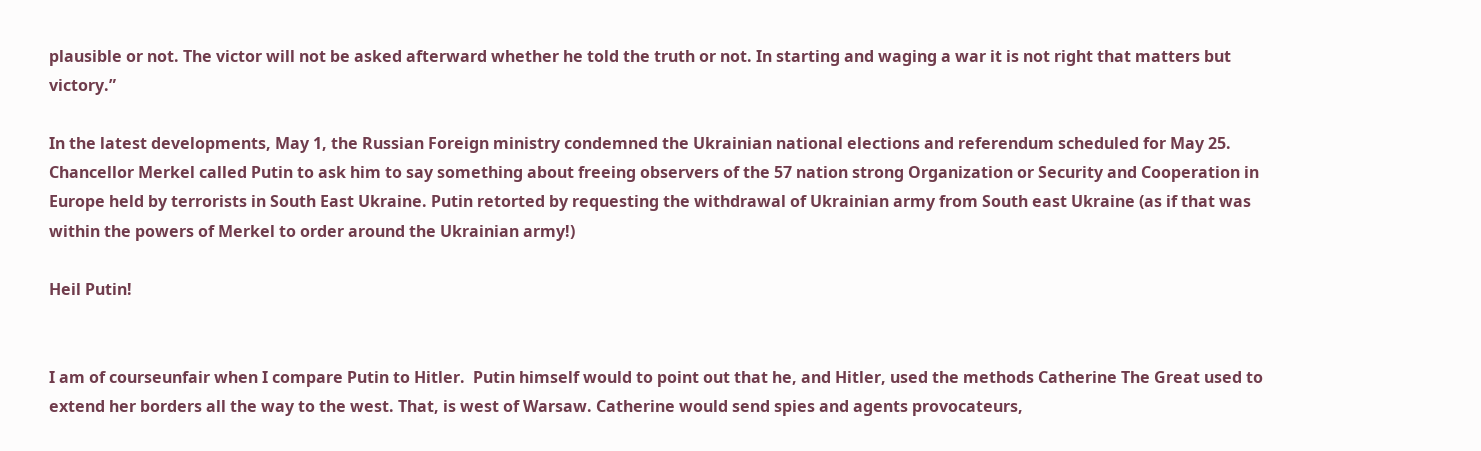plausible or not. The victor will not be asked afterward whether he told the truth or not. In starting and waging a war it is not right that matters but victory.”

In the latest developments, May 1, the Russian Foreign ministry condemned the Ukrainian national elections and referendum scheduled for May 25. Chancellor Merkel called Putin to ask him to say something about freeing observers of the 57 nation strong Organization or Security and Cooperation in Europe held by terrorists in South East Ukraine. Putin retorted by requesting the withdrawal of Ukrainian army from South east Ukraine (as if that was within the powers of Merkel to order around the Ukrainian army!)

Heil Putin!


I am of courseunfair when I compare Putin to Hitler.  Putin himself would to point out that he, and Hitler, used the methods Catherine The Great used to extend her borders all the way to the west. That, is west of Warsaw. Catherine would send spies and agents provocateurs,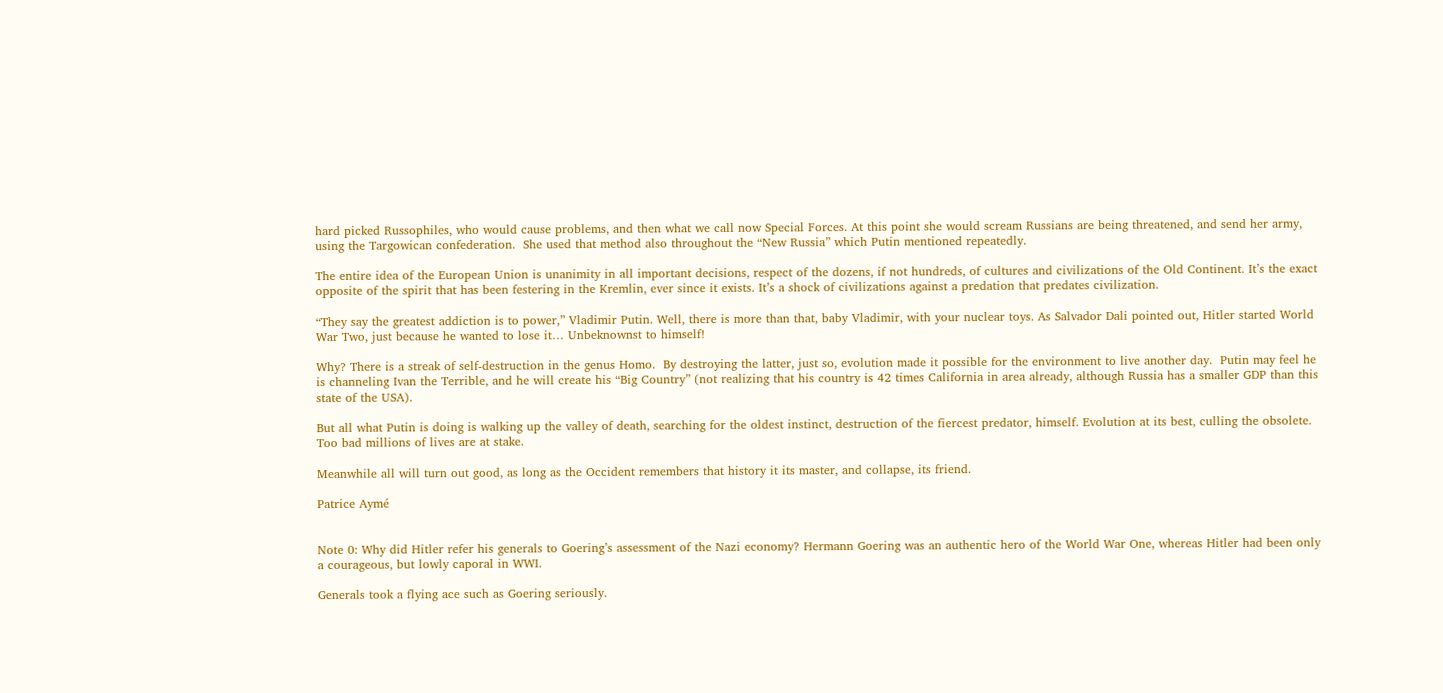hard picked Russophiles, who would cause problems, and then what we call now Special Forces. At this point she would scream Russians are being threatened, and send her army, using the Targowican confederation.  She used that method also throughout the “New Russia” which Putin mentioned repeatedly.

The entire idea of the European Union is unanimity in all important decisions, respect of the dozens, if not hundreds, of cultures and civilizations of the Old Continent. It’s the exact opposite of the spirit that has been festering in the Kremlin, ever since it exists. It’s a shock of civilizations against a predation that predates civilization.

“They say the greatest addiction is to power,” Vladimir Putin. Well, there is more than that, baby Vladimir, with your nuclear toys. As Salvador Dali pointed out, Hitler started World War Two, just because he wanted to lose it… Unbeknownst to himself!

Why? There is a streak of self-destruction in the genus Homo.  By destroying the latter, just so, evolution made it possible for the environment to live another day.  Putin may feel he is channeling Ivan the Terrible, and he will create his “Big Country” (not realizing that his country is 42 times California in area already, although Russia has a smaller GDP than this state of the USA).

But all what Putin is doing is walking up the valley of death, searching for the oldest instinct, destruction of the fiercest predator, himself. Evolution at its best, culling the obsolete. Too bad millions of lives are at stake.

Meanwhile all will turn out good, as long as the Occident remembers that history it its master, and collapse, its friend.

Patrice Aymé


Note 0: Why did Hitler refer his generals to Goering’s assessment of the Nazi economy? Hermann Goering was an authentic hero of the World War One, whereas Hitler had been only a courageous, but lowly caporal in WWI.

Generals took a flying ace such as Goering seriously.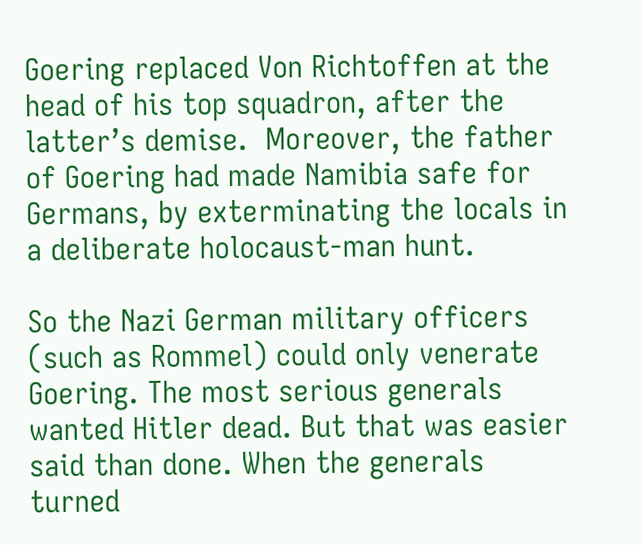Goering replaced Von Richtoffen at the head of his top squadron, after the latter’s demise.  Moreover, the father of Goering had made Namibia safe for Germans, by exterminating the locals in a deliberate holocaust-man hunt.

So the Nazi German military officers (such as Rommel) could only venerate Goering. The most serious generals wanted Hitler dead. But that was easier said than done. When the generals turned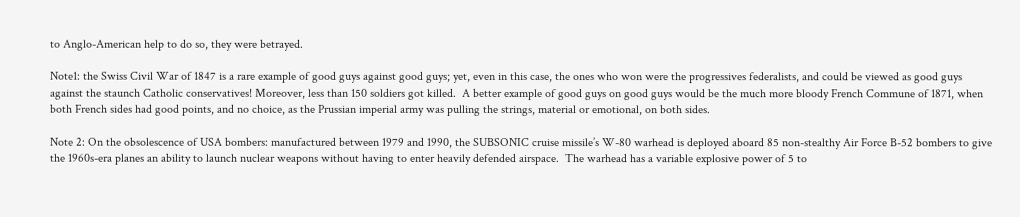to Anglo-American help to do so, they were betrayed.

Note1: the Swiss Civil War of 1847 is a rare example of good guys against good guys; yet, even in this case, the ones who won were the progressives federalists, and could be viewed as good guys against the staunch Catholic conservatives! Moreover, less than 150 soldiers got killed.  A better example of good guys on good guys would be the much more bloody French Commune of 1871, when both French sides had good points, and no choice, as the Prussian imperial army was pulling the strings, material or emotional, on both sides.

Note 2: On the obsolescence of USA bombers: manufactured between 1979 and 1990, the SUBSONIC cruise missile’s W-80 warhead is deployed aboard 85 non-stealthy Air Force B-52 bombers to give the 1960s-era planes an ability to launch nuclear weapons without having to enter heavily defended airspace.  The warhead has a variable explosive power of 5 to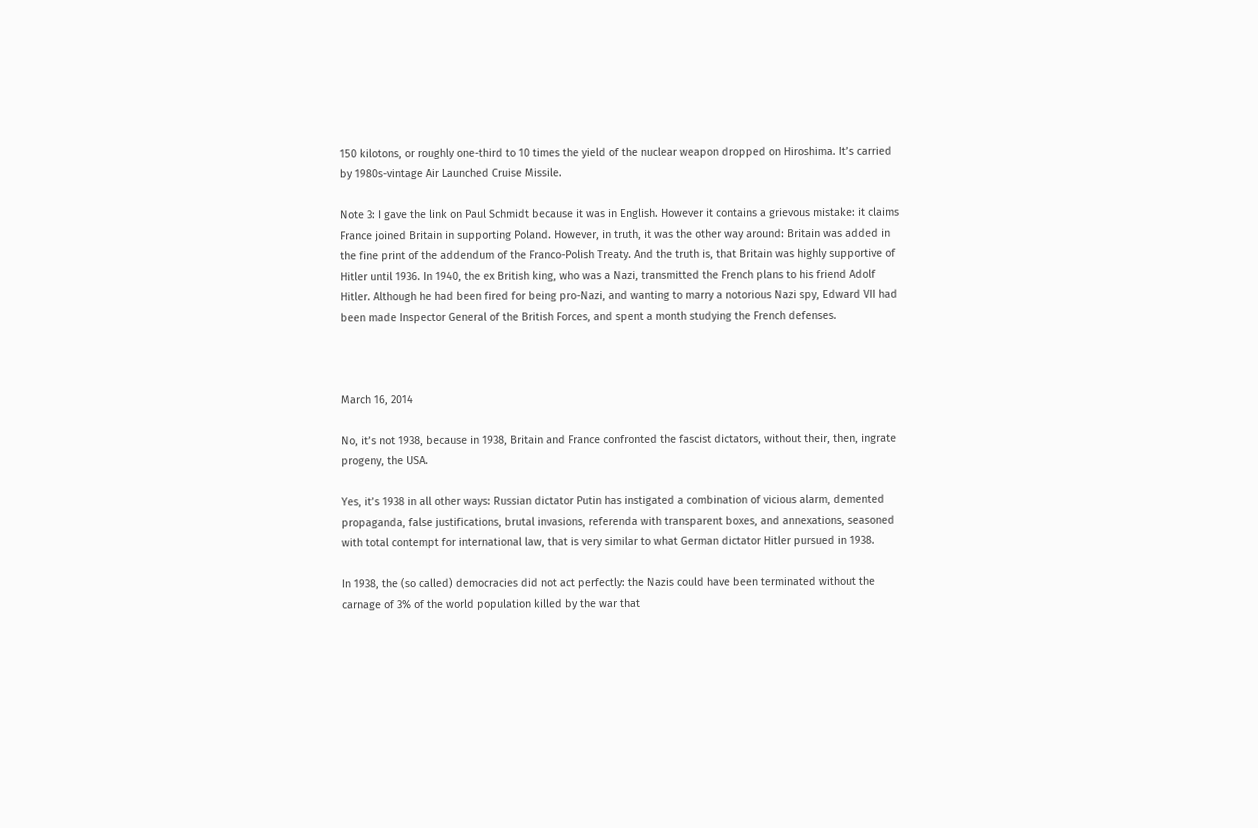150 kilotons, or roughly one-third to 10 times the yield of the nuclear weapon dropped on Hiroshima. It’s carried by 1980s-vintage Air Launched Cruise Missile.

Note 3: I gave the link on Paul Schmidt because it was in English. However it contains a grievous mistake: it claims France joined Britain in supporting Poland. However, in truth, it was the other way around: Britain was added in the fine print of the addendum of the Franco-Polish Treaty. And the truth is, that Britain was highly supportive of Hitler until 1936. In 1940, the ex British king, who was a Nazi, transmitted the French plans to his friend Adolf Hitler. Although he had been fired for being pro-Nazi, and wanting to marry a notorious Nazi spy, Edward VII had been made Inspector General of the British Forces, and spent a month studying the French defenses.



March 16, 2014

No, it’s not 1938, because in 1938, Britain and France confronted the fascist dictators, without their, then, ingrate progeny, the USA.

Yes, it’s 1938 in all other ways: Russian dictator Putin has instigated a combination of vicious alarm, demented propaganda, false justifications, brutal invasions, referenda with transparent boxes, and annexations, seasoned with total contempt for international law, that is very similar to what German dictator Hitler pursued in 1938.

In 1938, the (so called) democracies did not act perfectly: the Nazis could have been terminated without the carnage of 3% of the world population killed by the war that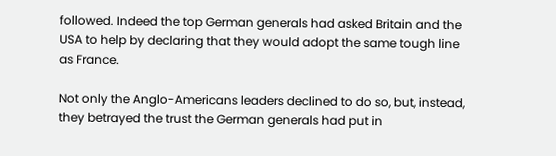followed. Indeed the top German generals had asked Britain and the USA to help by declaring that they would adopt the same tough line as France.

Not only the Anglo-Americans leaders declined to do so, but, instead, they betrayed the trust the German generals had put in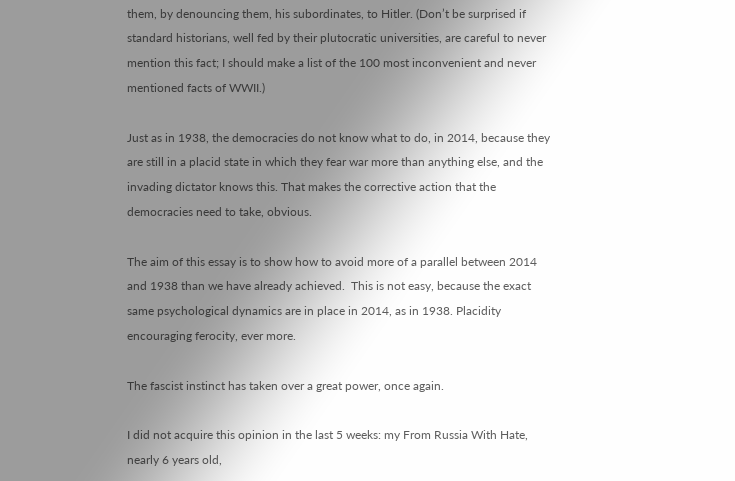them, by denouncing them, his subordinates, to Hitler. (Don’t be surprised if standard historians, well fed by their plutocratic universities, are careful to never mention this fact; I should make a list of the 100 most inconvenient and never mentioned facts of WWII.)

Just as in 1938, the democracies do not know what to do, in 2014, because they are still in a placid state in which they fear war more than anything else, and the invading dictator knows this. That makes the corrective action that the democracies need to take, obvious.

The aim of this essay is to show how to avoid more of a parallel between 2014 and 1938 than we have already achieved.  This is not easy, because the exact same psychological dynamics are in place in 2014, as in 1938. Placidity encouraging ferocity, ever more.

The fascist instinct has taken over a great power, once again.

I did not acquire this opinion in the last 5 weeks: my From Russia With Hate, nearly 6 years old,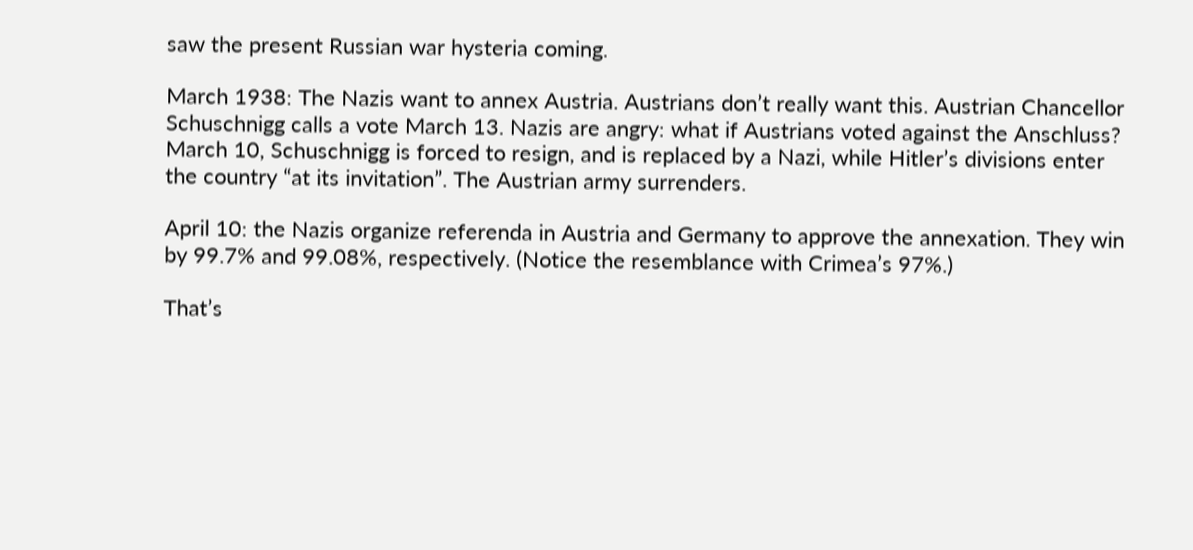saw the present Russian war hysteria coming.

March 1938: The Nazis want to annex Austria. Austrians don’t really want this. Austrian Chancellor Schuschnigg calls a vote March 13. Nazis are angry: what if Austrians voted against the Anschluss?  March 10, Schuschnigg is forced to resign, and is replaced by a Nazi, while Hitler’s divisions enter the country “at its invitation”. The Austrian army surrenders.

April 10: the Nazis organize referenda in Austria and Germany to approve the annexation. They win by 99.7% and 99.08%, respectively. (Notice the resemblance with Crimea’s 97%.)

That’s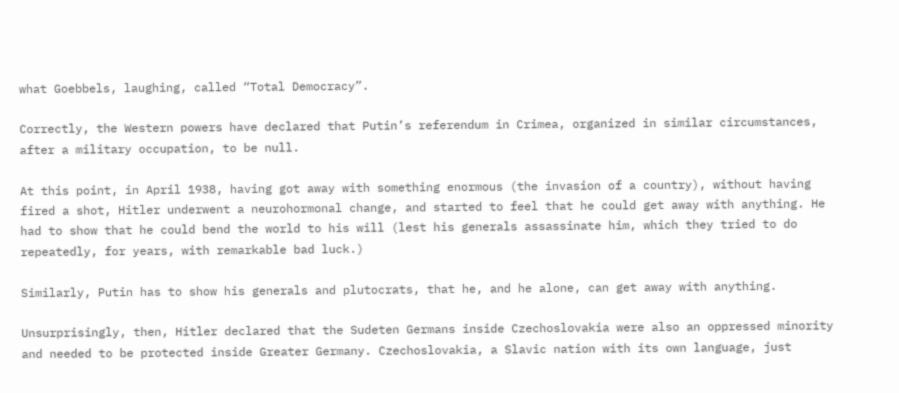what Goebbels, laughing, called “Total Democracy”.

Correctly, the Western powers have declared that Putin’s referendum in Crimea, organized in similar circumstances, after a military occupation, to be null.

At this point, in April 1938, having got away with something enormous (the invasion of a country), without having fired a shot, Hitler underwent a neurohormonal change, and started to feel that he could get away with anything. He had to show that he could bend the world to his will (lest his generals assassinate him, which they tried to do repeatedly, for years, with remarkable bad luck.)

Similarly, Putin has to show his generals and plutocrats, that he, and he alone, can get away with anything.

Unsurprisingly, then, Hitler declared that the Sudeten Germans inside Czechoslovakia were also an oppressed minority and needed to be protected inside Greater Germany. Czechoslovakia, a Slavic nation with its own language, just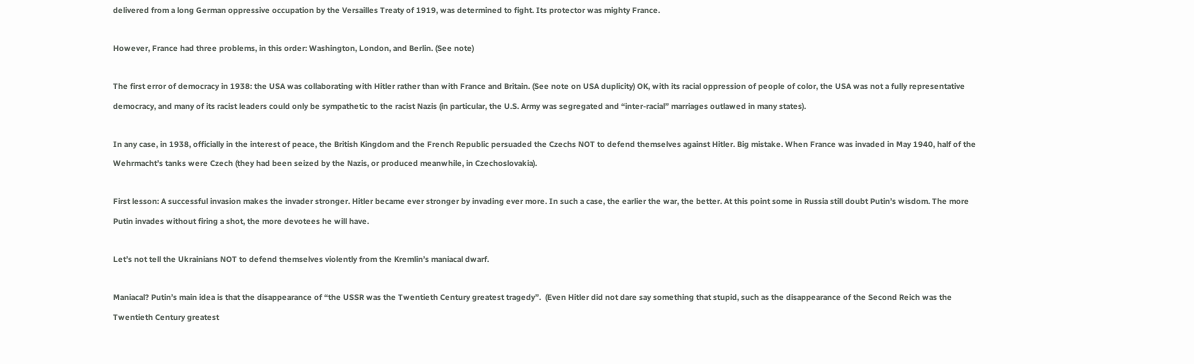delivered from a long German oppressive occupation by the Versailles Treaty of 1919, was determined to fight. Its protector was mighty France.

However, France had three problems, in this order: Washington, London, and Berlin. (See note)

The first error of democracy in 1938: the USA was collaborating with Hitler rather than with France and Britain. (See note on USA duplicity) OK, with its racial oppression of people of color, the USA was not a fully representative democracy, and many of its racist leaders could only be sympathetic to the racist Nazis (in particular, the U.S. Army was segregated and “inter-racial” marriages outlawed in many states).

In any case, in 1938, officially in the interest of peace, the British Kingdom and the French Republic persuaded the Czechs NOT to defend themselves against Hitler. Big mistake. When France was invaded in May 1940, half of the Wehrmacht’s tanks were Czech (they had been seized by the Nazis, or produced meanwhile, in Czechoslovakia).

First lesson: A successful invasion makes the invader stronger. Hitler became ever stronger by invading ever more. In such a case, the earlier the war, the better. At this point some in Russia still doubt Putin’s wisdom. The more Putin invades without firing a shot, the more devotees he will have.

Let’s not tell the Ukrainians NOT to defend themselves violently from the Kremlin’s maniacal dwarf.

Maniacal? Putin’s main idea is that the disappearance of “the USSR was the Twentieth Century greatest tragedy”.  (Even Hitler did not dare say something that stupid, such as the disappearance of the Second Reich was the Twentieth Century greatest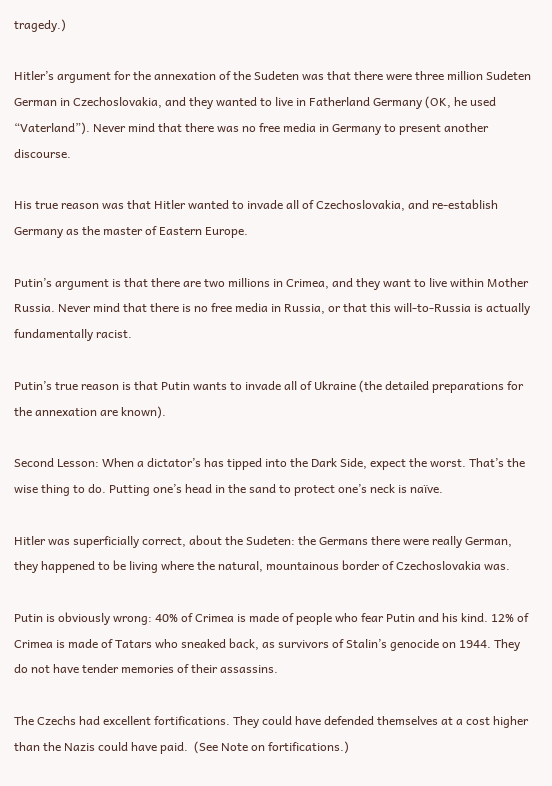tragedy.)

Hitler’s argument for the annexation of the Sudeten was that there were three million Sudeten German in Czechoslovakia, and they wanted to live in Fatherland Germany (OK, he used “Vaterland”). Never mind that there was no free media in Germany to present another discourse.

His true reason was that Hitler wanted to invade all of Czechoslovakia, and re-establish Germany as the master of Eastern Europe.

Putin’s argument is that there are two millions in Crimea, and they want to live within Mother Russia. Never mind that there is no free media in Russia, or that this will-to-Russia is actually fundamentally racist.

Putin’s true reason is that Putin wants to invade all of Ukraine (the detailed preparations for the annexation are known).

Second Lesson: When a dictator’s has tipped into the Dark Side, expect the worst. That’s the wise thing to do. Putting one’s head in the sand to protect one’s neck is naïve.

Hitler was superficially correct, about the Sudeten: the Germans there were really German, they happened to be living where the natural, mountainous border of Czechoslovakia was.

Putin is obviously wrong: 40% of Crimea is made of people who fear Putin and his kind. 12% of Crimea is made of Tatars who sneaked back, as survivors of Stalin’s genocide on 1944. They do not have tender memories of their assassins.

The Czechs had excellent fortifications. They could have defended themselves at a cost higher than the Nazis could have paid.  (See Note on fortifications.)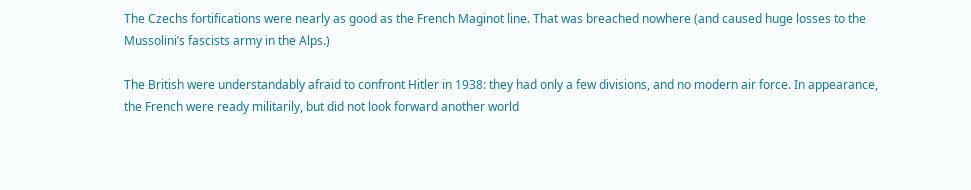The Czechs fortifications were nearly as good as the French Maginot line. That was breached nowhere (and caused huge losses to the Mussolini’s fascists army in the Alps.)

The British were understandably afraid to confront Hitler in 1938: they had only a few divisions, and no modern air force. In appearance, the French were ready militarily, but did not look forward another world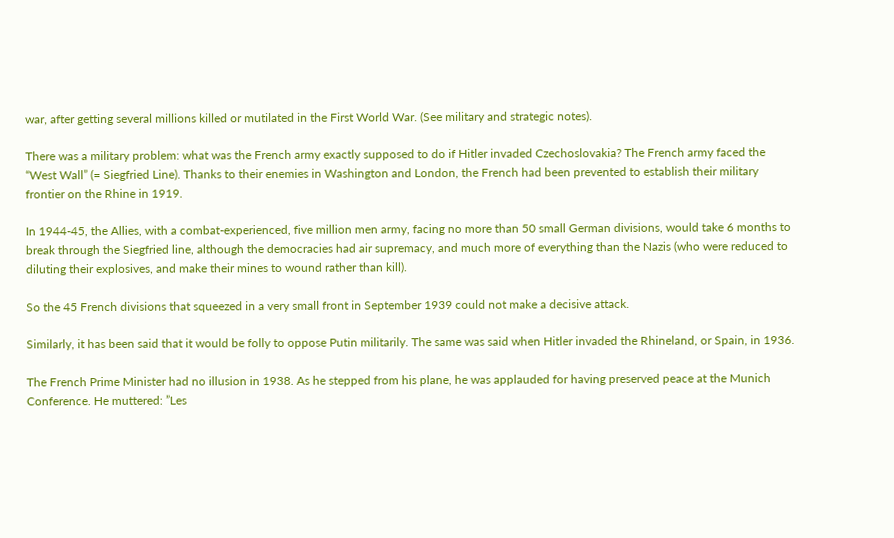war, after getting several millions killed or mutilated in the First World War. (See military and strategic notes).

There was a military problem: what was the French army exactly supposed to do if Hitler invaded Czechoslovakia? The French army faced the “West Wall” (= Siegfried Line). Thanks to their enemies in Washington and London, the French had been prevented to establish their military frontier on the Rhine in 1919.

In 1944-45, the Allies, with a combat-experienced, five million men army, facing no more than 50 small German divisions, would take 6 months to break through the Siegfried line, although the democracies had air supremacy, and much more of everything than the Nazis (who were reduced to diluting their explosives, and make their mines to wound rather than kill).

So the 45 French divisions that squeezed in a very small front in September 1939 could not make a decisive attack.

Similarly, it has been said that it would be folly to oppose Putin militarily. The same was said when Hitler invaded the Rhineland, or Spain, in 1936.

The French Prime Minister had no illusion in 1938. As he stepped from his plane, he was applauded for having preserved peace at the Munich Conference. He muttered: ”Les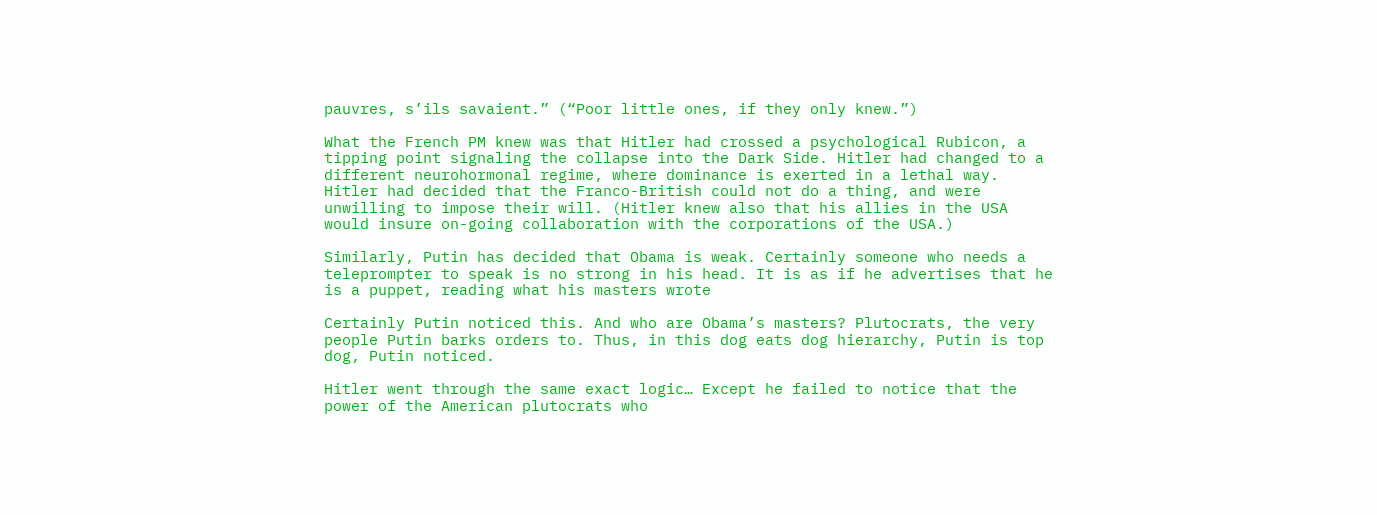pauvres, s’ils savaient.” (“Poor little ones, if they only knew.”)

What the French PM knew was that Hitler had crossed a psychological Rubicon, a tipping point signaling the collapse into the Dark Side. Hitler had changed to a different neurohormonal regime, where dominance is exerted in a lethal way. Hitler had decided that the Franco-British could not do a thing, and were unwilling to impose their will. (Hitler knew also that his allies in the USA would insure on-going collaboration with the corporations of the USA.)

Similarly, Putin has decided that Obama is weak. Certainly someone who needs a teleprompter to speak is no strong in his head. It is as if he advertises that he is a puppet, reading what his masters wrote

Certainly Putin noticed this. And who are Obama’s masters? Plutocrats, the very people Putin barks orders to. Thus, in this dog eats dog hierarchy, Putin is top dog, Putin noticed.

Hitler went through the same exact logic… Except he failed to notice that the power of the American plutocrats who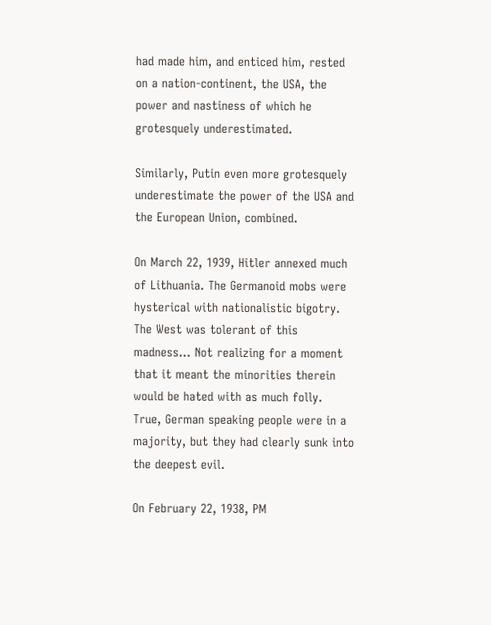had made him, and enticed him, rested on a nation-continent, the USA, the power and nastiness of which he grotesquely underestimated.

Similarly, Putin even more grotesquely underestimate the power of the USA and the European Union, combined.

On March 22, 1939, Hitler annexed much of Lithuania. The Germanoid mobs were hysterical with nationalistic bigotry. The West was tolerant of this madness… Not realizing for a moment that it meant the minorities therein would be hated with as much folly.  True, German speaking people were in a majority, but they had clearly sunk into the deepest evil.

On February 22, 1938, PM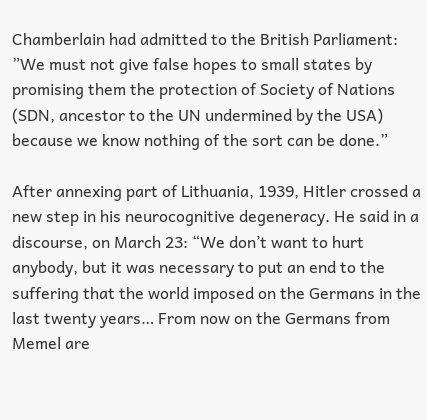Chamberlain had admitted to the British Parliament: ”We must not give false hopes to small states by promising them the protection of Society of Nations (SDN, ancestor to the UN undermined by the USA) because we know nothing of the sort can be done.”

After annexing part of Lithuania, 1939, Hitler crossed a new step in his neurocognitive degeneracy. He said in a discourse, on March 23: “We don’t want to hurt anybody, but it was necessary to put an end to the suffering that the world imposed on the Germans in the last twenty years… From now on the Germans from Memel are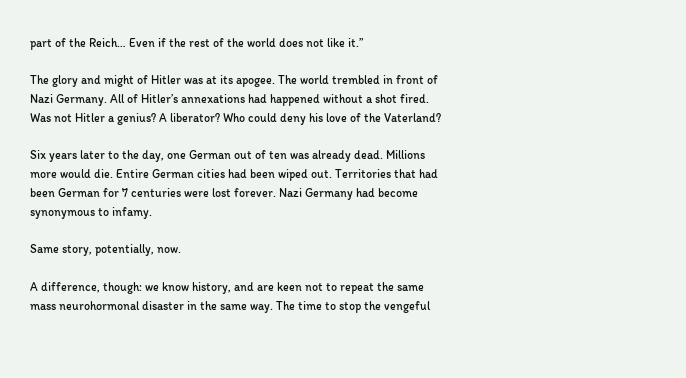part of the Reich… Even if the rest of the world does not like it.”

The glory and might of Hitler was at its apogee. The world trembled in front of Nazi Germany. All of Hitler’s annexations had happened without a shot fired. Was not Hitler a genius? A liberator? Who could deny his love of the Vaterland?

Six years later to the day, one German out of ten was already dead. Millions more would die. Entire German cities had been wiped out. Territories that had been German for 7 centuries were lost forever. Nazi Germany had become synonymous to infamy.

Same story, potentially, now.

A difference, though: we know history, and are keen not to repeat the same mass neurohormonal disaster in the same way. The time to stop the vengeful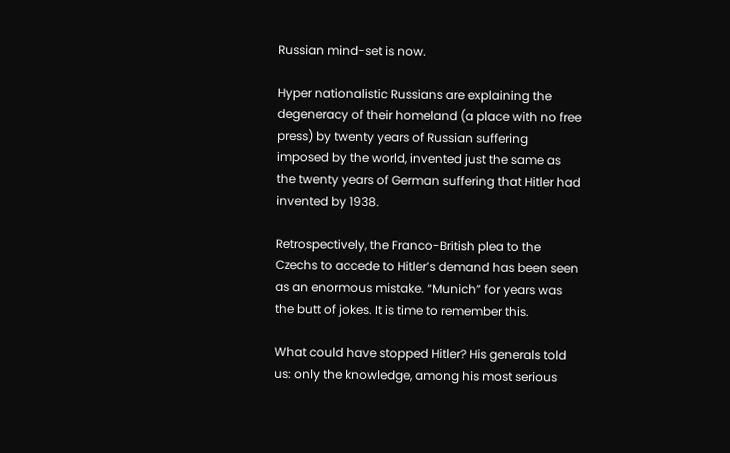Russian mind-set is now.

Hyper nationalistic Russians are explaining the degeneracy of their homeland (a place with no free press) by twenty years of Russian suffering imposed by the world, invented just the same as the twenty years of German suffering that Hitler had invented by 1938.

Retrospectively, the Franco-British plea to the Czechs to accede to Hitler’s demand has been seen as an enormous mistake. “Munich” for years was the butt of jokes. It is time to remember this.

What could have stopped Hitler? His generals told us: only the knowledge, among his most serious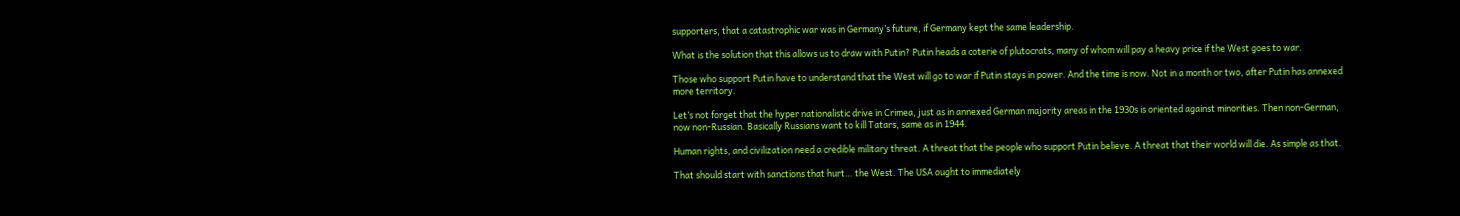supporters, that a catastrophic war was in Germany’s future, if Germany kept the same leadership.

What is the solution that this allows us to draw with Putin? Putin heads a coterie of plutocrats, many of whom will pay a heavy price if the West goes to war.

Those who support Putin have to understand that the West will go to war if Putin stays in power. And the time is now. Not in a month or two, after Putin has annexed more territory.

Let’s not forget that the hyper nationalistic drive in Crimea, just as in annexed German majority areas in the 1930s is oriented against minorities. Then non-German, now non-Russian. Basically Russians want to kill Tatars, same as in 1944.

Human rights, and civilization need a credible military threat. A threat that the people who support Putin believe. A threat that their world will die. As simple as that.

That should start with sanctions that hurt… the West. The USA ought to immediately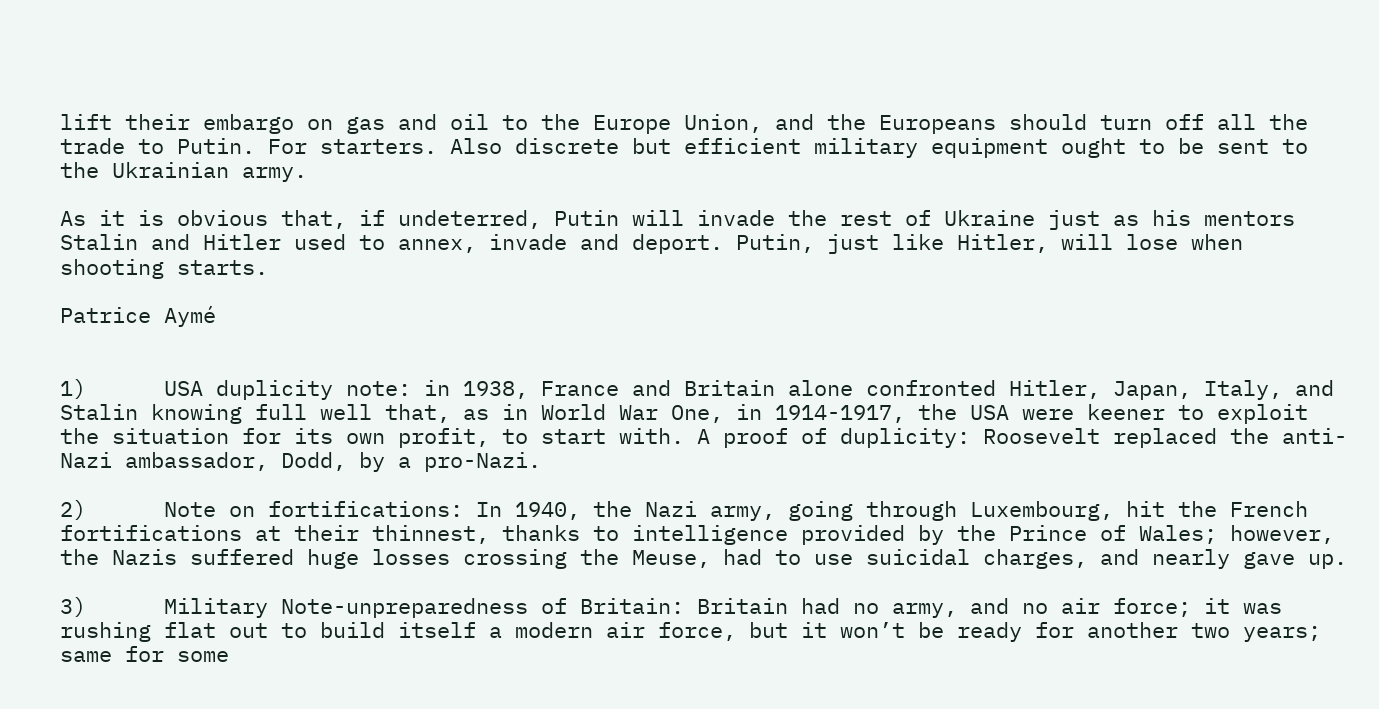lift their embargo on gas and oil to the Europe Union, and the Europeans should turn off all the trade to Putin. For starters. Also discrete but efficient military equipment ought to be sent to the Ukrainian army.

As it is obvious that, if undeterred, Putin will invade the rest of Ukraine just as his mentors Stalin and Hitler used to annex, invade and deport. Putin, just like Hitler, will lose when shooting starts.

Patrice Aymé


1)      USA duplicity note: in 1938, France and Britain alone confronted Hitler, Japan, Italy, and Stalin knowing full well that, as in World War One, in 1914-1917, the USA were keener to exploit the situation for its own profit, to start with. A proof of duplicity: Roosevelt replaced the anti-Nazi ambassador, Dodd, by a pro-Nazi.

2)      Note on fortifications: In 1940, the Nazi army, going through Luxembourg, hit the French fortifications at their thinnest, thanks to intelligence provided by the Prince of Wales; however, the Nazis suffered huge losses crossing the Meuse, had to use suicidal charges, and nearly gave up.

3)      Military Note-unpreparedness of Britain: Britain had no army, and no air force; it was rushing flat out to build itself a modern air force, but it won’t be ready for another two years; same for some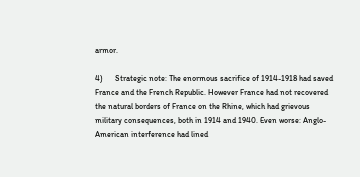armor.

4)      Strategic note: The enormous sacrifice of 1914-1918 had saved France and the French Republic. However France had not recovered the natural borders of France on the Rhine, which had grievous military consequences, both in 1914 and 1940. Even worse: Anglo-American interference had lined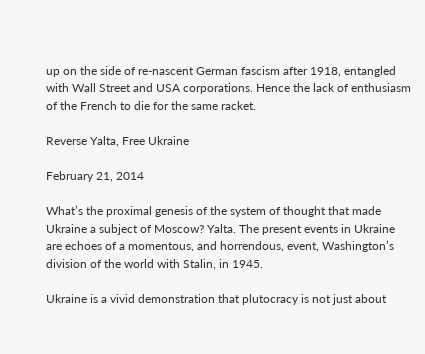up on the side of re-nascent German fascism after 1918, entangled with Wall Street and USA corporations. Hence the lack of enthusiasm of the French to die for the same racket.

Reverse Yalta, Free Ukraine

February 21, 2014

What’s the proximal genesis of the system of thought that made Ukraine a subject of Moscow? Yalta. The present events in Ukraine are echoes of a momentous, and horrendous, event, Washington’s division of the world with Stalin, in 1945.

Ukraine is a vivid demonstration that plutocracy is not just about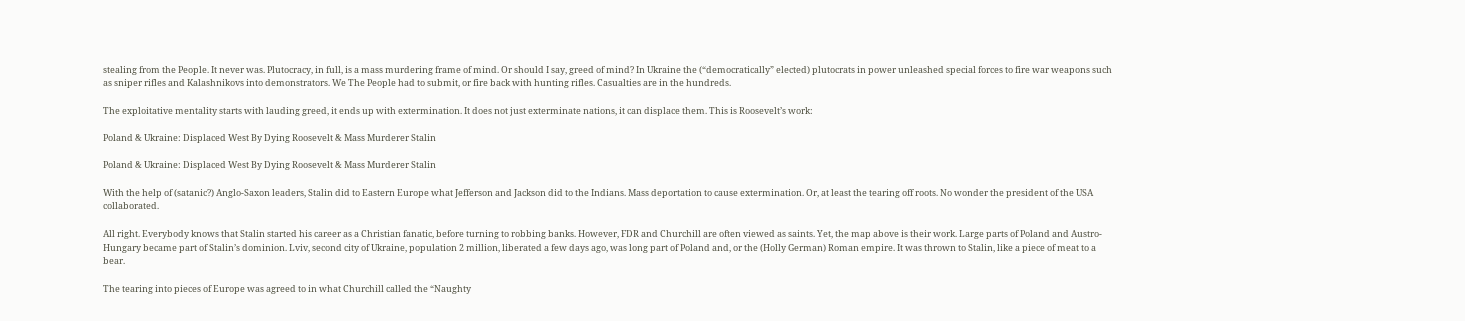stealing from the People. It never was. Plutocracy, in full, is a mass murdering frame of mind. Or should I say, greed of mind? In Ukraine the (“democratically” elected) plutocrats in power unleashed special forces to fire war weapons such as sniper rifles and Kalashnikovs into demonstrators. We The People had to submit, or fire back with hunting rifles. Casualties are in the hundreds.

The exploitative mentality starts with lauding greed, it ends up with extermination. It does not just exterminate nations, it can displace them. This is Roosevelt’s work:

Poland & Ukraine: Displaced West By Dying Roosevelt & Mass Murderer Stalin

Poland & Ukraine: Displaced West By Dying Roosevelt & Mass Murderer Stalin

With the help of (satanic?) Anglo-Saxon leaders, Stalin did to Eastern Europe what Jefferson and Jackson did to the Indians. Mass deportation to cause extermination. Or, at least the tearing off roots. No wonder the president of the USA collaborated.

All right. Everybody knows that Stalin started his career as a Christian fanatic, before turning to robbing banks. However, FDR and Churchill are often viewed as saints. Yet, the map above is their work. Large parts of Poland and Austro-Hungary became part of Stalin’s dominion. Lviv, second city of Ukraine, population 2 million, liberated a few days ago, was long part of Poland and, or the (Holly German) Roman empire. It was thrown to Stalin, like a piece of meat to a bear.

The tearing into pieces of Europe was agreed to in what Churchill called the “Naughty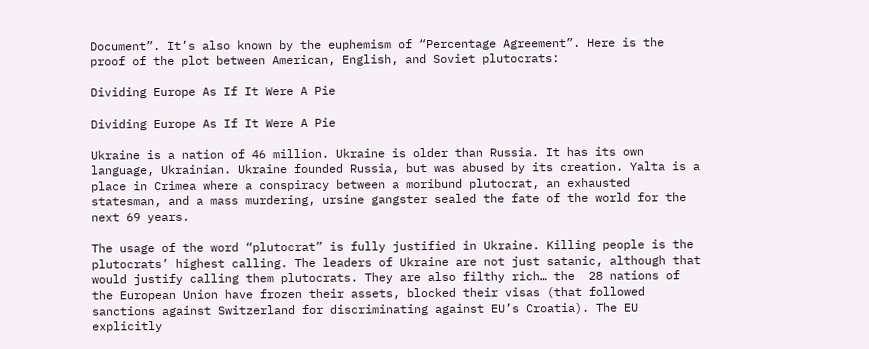Document”. It’s also known by the euphemism of “Percentage Agreement”. Here is the proof of the plot between American, English, and Soviet plutocrats:

Dividing Europe As If It Were A Pie

Dividing Europe As If It Were A Pie

Ukraine is a nation of 46 million. Ukraine is older than Russia. It has its own language, Ukrainian. Ukraine founded Russia, but was abused by its creation. Yalta is a place in Crimea where a conspiracy between a moribund plutocrat, an exhausted statesman, and a mass murdering, ursine gangster sealed the fate of the world for the next 69 years.

The usage of the word “plutocrat” is fully justified in Ukraine. Killing people is the plutocrats’ highest calling. The leaders of Ukraine are not just satanic, although that would justify calling them plutocrats. They are also filthy rich… the  28 nations of the European Union have frozen their assets, blocked their visas (that followed sanctions against Switzerland for discriminating against EU’s Croatia). The EU explicitly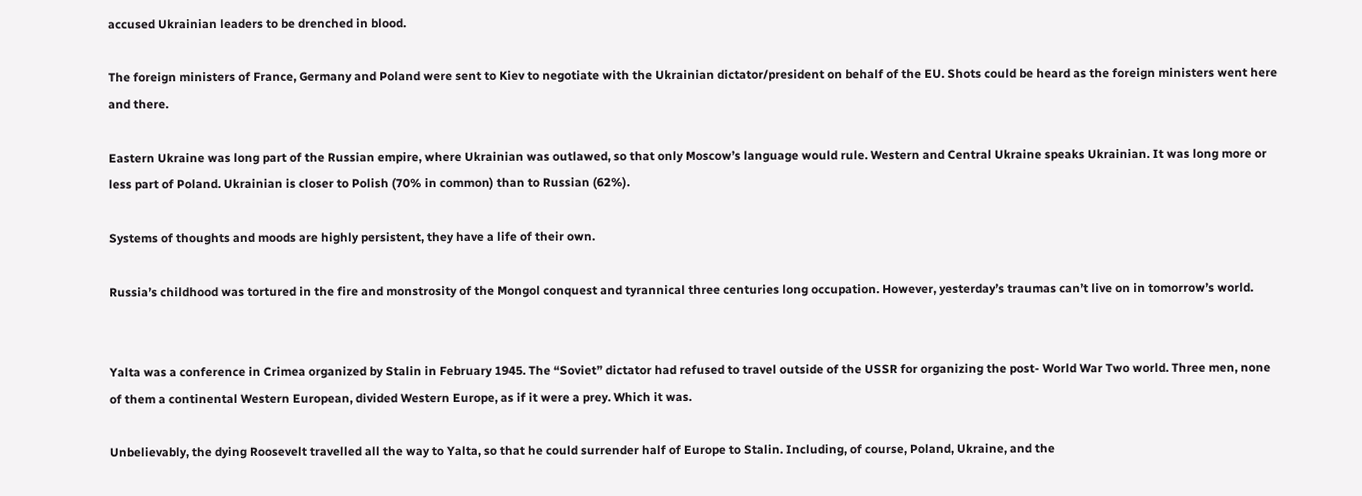accused Ukrainian leaders to be drenched in blood.

The foreign ministers of France, Germany and Poland were sent to Kiev to negotiate with the Ukrainian dictator/president on behalf of the EU. Shots could be heard as the foreign ministers went here and there.

Eastern Ukraine was long part of the Russian empire, where Ukrainian was outlawed, so that only Moscow’s language would rule. Western and Central Ukraine speaks Ukrainian. It was long more or less part of Poland. Ukrainian is closer to Polish (70% in common) than to Russian (62%).

Systems of thoughts and moods are highly persistent, they have a life of their own.

Russia’s childhood was tortured in the fire and monstrosity of the Mongol conquest and tyrannical three centuries long occupation. However, yesterday’s traumas can’t live on in tomorrow’s world.


Yalta was a conference in Crimea organized by Stalin in February 1945. The “Soviet” dictator had refused to travel outside of the USSR for organizing the post- World War Two world. Three men, none of them a continental Western European, divided Western Europe, as if it were a prey. Which it was.

Unbelievably, the dying Roosevelt travelled all the way to Yalta, so that he could surrender half of Europe to Stalin. Including, of course, Poland, Ukraine, and the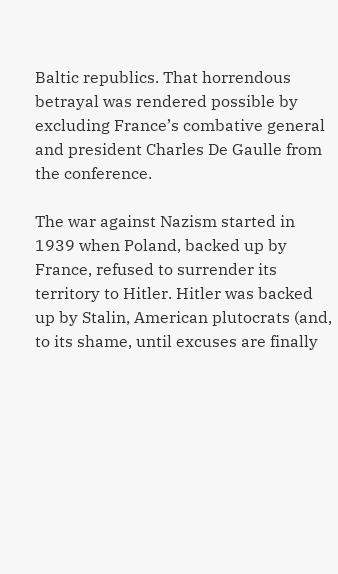Baltic republics. That horrendous betrayal was rendered possible by excluding France’s combative general and president Charles De Gaulle from the conference.

The war against Nazism started in 1939 when Poland, backed up by France, refused to surrender its territory to Hitler. Hitler was backed up by Stalin, American plutocrats (and, to its shame, until excuses are finally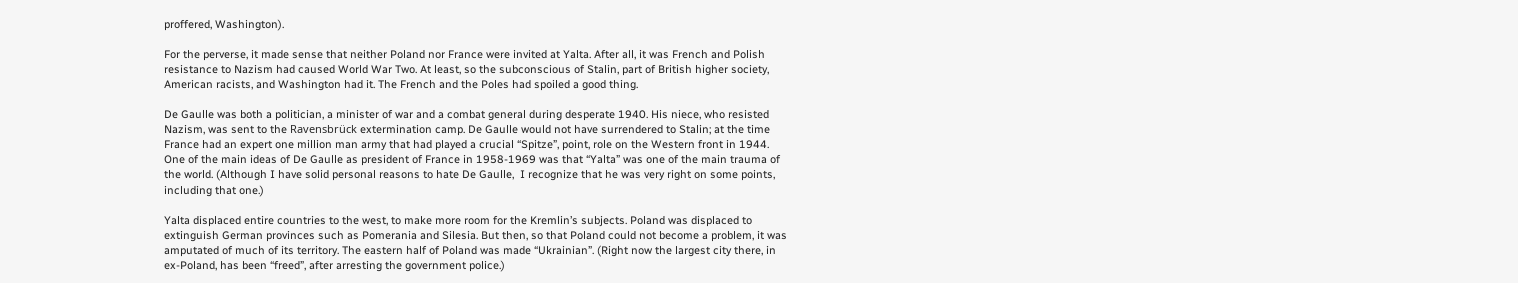proffered, Washington).

For the perverse, it made sense that neither Poland nor France were invited at Yalta. After all, it was French and Polish resistance to Nazism had caused World War Two. At least, so the subconscious of Stalin, part of British higher society, American racists, and Washington had it. The French and the Poles had spoiled a good thing.

De Gaulle was both a politician, a minister of war and a combat general during desperate 1940. His niece, who resisted Nazism, was sent to the Ravensbrück extermination camp. De Gaulle would not have surrendered to Stalin; at the time France had an expert one million man army that had played a crucial “Spitze”, point, role on the Western front in 1944. One of the main ideas of De Gaulle as president of France in 1958-1969 was that “Yalta” was one of the main trauma of the world. (Although I have solid personal reasons to hate De Gaulle,  I recognize that he was very right on some points, including that one.)

Yalta displaced entire countries to the west, to make more room for the Kremlin’s subjects. Poland was displaced to extinguish German provinces such as Pomerania and Silesia. But then, so that Poland could not become a problem, it was amputated of much of its territory. The eastern half of Poland was made “Ukrainian”. (Right now the largest city there, in ex-Poland, has been “freed”, after arresting the government police.)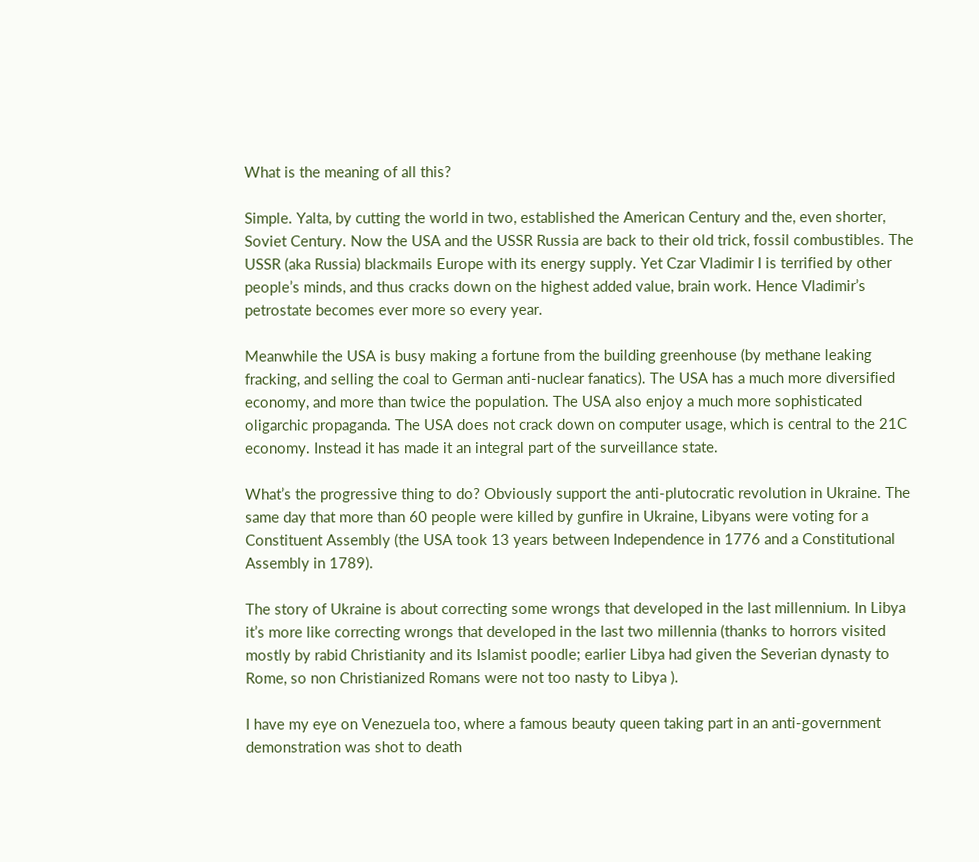What is the meaning of all this?

Simple. Yalta, by cutting the world in two, established the American Century and the, even shorter, Soviet Century. Now the USA and the USSR Russia are back to their old trick, fossil combustibles. The USSR (aka Russia) blackmails Europe with its energy supply. Yet Czar Vladimir I is terrified by other people’s minds, and thus cracks down on the highest added value, brain work. Hence Vladimir’s petrostate becomes ever more so every year.

Meanwhile the USA is busy making a fortune from the building greenhouse (by methane leaking fracking, and selling the coal to German anti-nuclear fanatics). The USA has a much more diversified economy, and more than twice the population. The USA also enjoy a much more sophisticated oligarchic propaganda. The USA does not crack down on computer usage, which is central to the 21C economy. Instead it has made it an integral part of the surveillance state.

What’s the progressive thing to do? Obviously support the anti-plutocratic revolution in Ukraine. The same day that more than 60 people were killed by gunfire in Ukraine, Libyans were voting for a Constituent Assembly (the USA took 13 years between Independence in 1776 and a Constitutional Assembly in 1789).

The story of Ukraine is about correcting some wrongs that developed in the last millennium. In Libya it’s more like correcting wrongs that developed in the last two millennia (thanks to horrors visited mostly by rabid Christianity and its Islamist poodle; earlier Libya had given the Severian dynasty to Rome, so non Christianized Romans were not too nasty to Libya ).

I have my eye on Venezuela too, where a famous beauty queen taking part in an anti-government demonstration was shot to death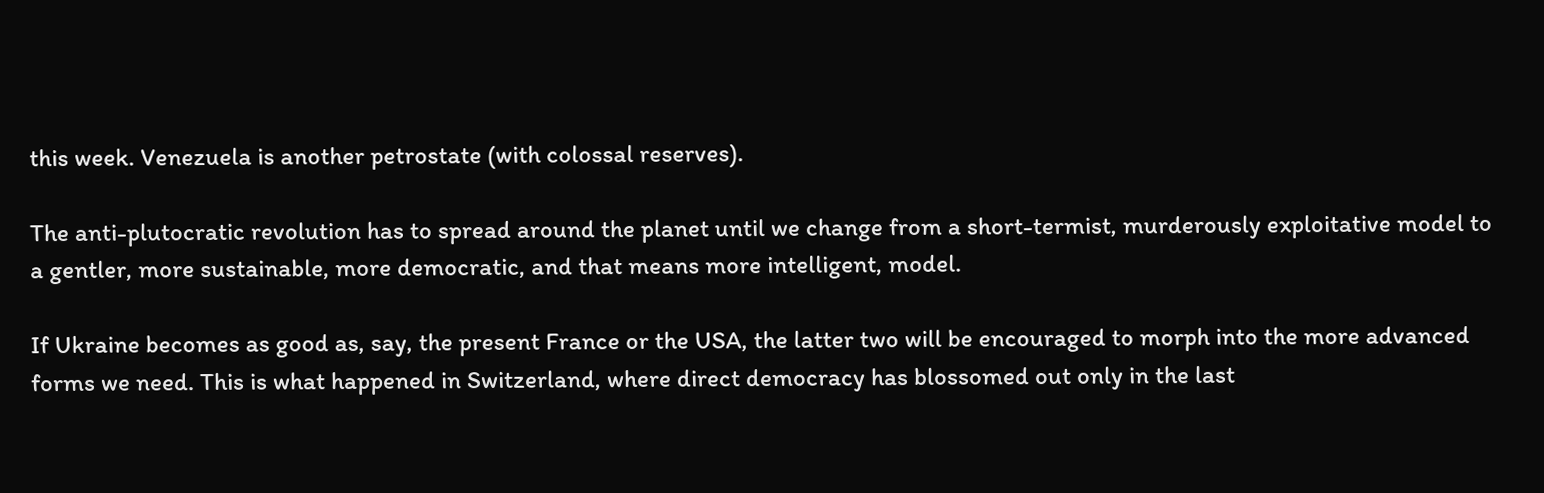this week. Venezuela is another petrostate (with colossal reserves).

The anti-plutocratic revolution has to spread around the planet until we change from a short-termist, murderously exploitative model to a gentler, more sustainable, more democratic, and that means more intelligent, model.

If Ukraine becomes as good as, say, the present France or the USA, the latter two will be encouraged to morph into the more advanced forms we need. This is what happened in Switzerland, where direct democracy has blossomed out only in the last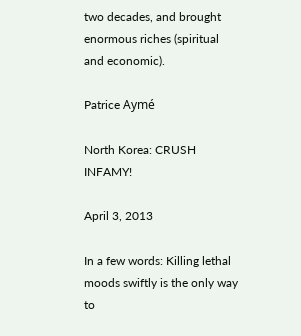two decades, and brought enormous riches (spiritual and economic).

Patrice Aymé

North Korea: CRUSH INFAMY!

April 3, 2013

In a few words: Killing lethal moods swiftly is the only way to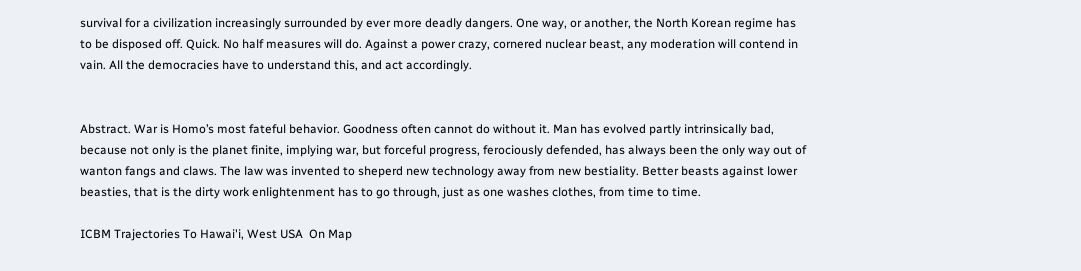survival for a civilization increasingly surrounded by ever more deadly dangers. One way, or another, the North Korean regime has to be disposed off. Quick. No half measures will do. Against a power crazy, cornered nuclear beast, any moderation will contend in vain. All the democracies have to understand this, and act accordingly.


Abstract. War is Homo’s most fateful behavior. Goodness often cannot do without it. Man has evolved partly intrinsically bad, because not only is the planet finite, implying war, but forceful progress, ferociously defended, has always been the only way out of wanton fangs and claws. The law was invented to sheperd new technology away from new bestiality. Better beasts against lower beasties, that is the dirty work enlightenment has to go through, just as one washes clothes, from time to time.

ICBM Trajectories To Hawai'i, West USA  On Map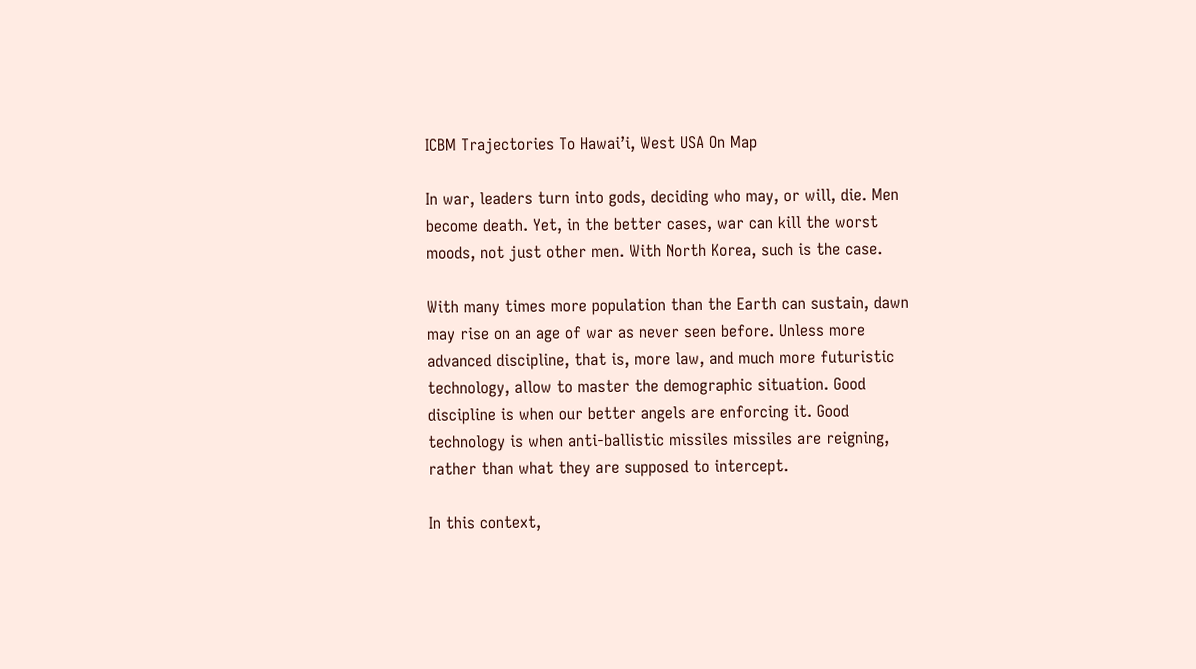ICBM Trajectories To Hawai’i, West USA On Map

In war, leaders turn into gods, deciding who may, or will, die. Men become death. Yet, in the better cases, war can kill the worst moods, not just other men. With North Korea, such is the case.

With many times more population than the Earth can sustain, dawn may rise on an age of war as never seen before. Unless more advanced discipline, that is, more law, and much more futuristic technology, allow to master the demographic situation. Good discipline is when our better angels are enforcing it. Good technology is when anti-ballistic missiles missiles are reigning, rather than what they are supposed to intercept.

In this context,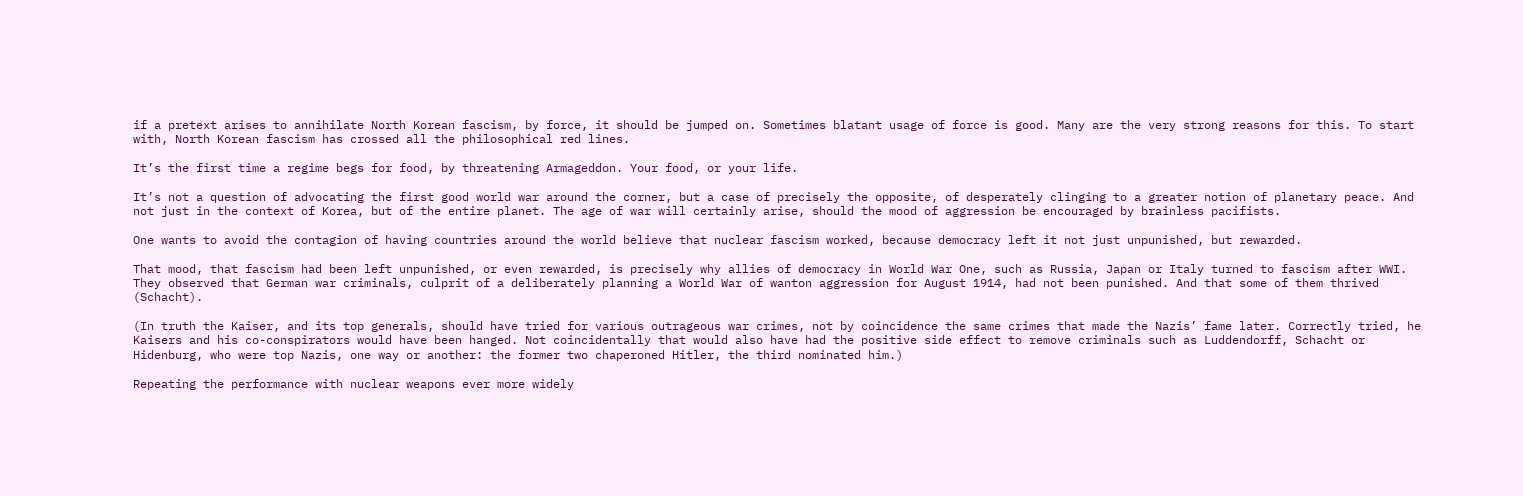if a pretext arises to annihilate North Korean fascism, by force, it should be jumped on. Sometimes blatant usage of force is good. Many are the very strong reasons for this. To start with, North Korean fascism has crossed all the philosophical red lines.

It’s the first time a regime begs for food, by threatening Armageddon. Your food, or your life.

It’s not a question of advocating the first good world war around the corner, but a case of precisely the opposite, of desperately clinging to a greater notion of planetary peace. And not just in the context of Korea, but of the entire planet. The age of war will certainly arise, should the mood of aggression be encouraged by brainless pacifists.

One wants to avoid the contagion of having countries around the world believe that nuclear fascism worked, because democracy left it not just unpunished, but rewarded.

That mood, that fascism had been left unpunished, or even rewarded, is precisely why allies of democracy in World War One, such as Russia, Japan or Italy turned to fascism after WWI. They observed that German war criminals, culprit of a deliberately planning a World War of wanton aggression for August 1914, had not been punished. And that some of them thrived (Schacht).

(In truth the Kaiser, and its top generals, should have tried for various outrageous war crimes, not by coincidence the same crimes that made the Nazis’ fame later. Correctly tried, he Kaisers and his co-conspirators would have been hanged. Not coincidentally that would also have had the positive side effect to remove criminals such as Luddendorff, Schacht or Hidenburg, who were top Nazis, one way or another: the former two chaperoned Hitler, the third nominated him.)

Repeating the performance with nuclear weapons ever more widely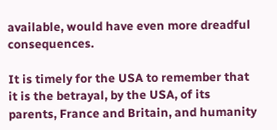available, would have even more dreadful consequences.

It is timely for the USA to remember that it is the betrayal, by the USA, of its parents, France and Britain, and humanity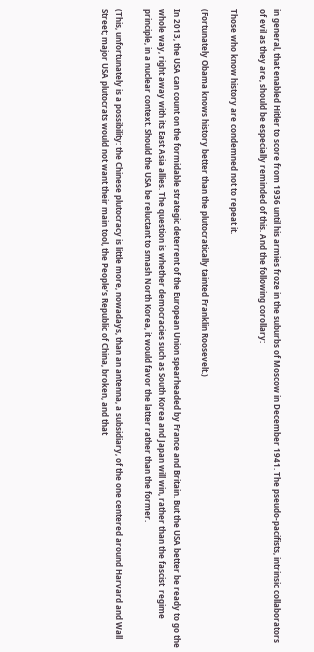in general, that enabled Hitler to score from 1936 until his armies froze in the suburbs of Moscow in December 1941. The pseudo-pacifists, intrinsic collaborators of evil as they are, should be especially reminded of this. And the following corollary:

Those who know history are condemned not to repeat it.

(Fortunately Obama knows history better than the plutocratically tainted Franklin Roosevelt.)

In 2013, the USA can count on the formidable strategic deterrent of the European Union spearheaded by France and Britain. But the USA better be ready to go the whole way, right away with its East Asia allies. The question is whether democracies such as South Korea and Japan will win, rather than the fascist  regime principle, in a nuclear context. Should the USA be reluctant to smash North Korea, it would favor the latter rather than the former.

(This, unfortunately is a possibility: the Chinese plutocracy is little more, nowadays, than an antenna, a subsidiary, of the one centered around Harvard and Wall Street; major USA plutocrats would not want their main tool, the People’s Republic of China, broken, and that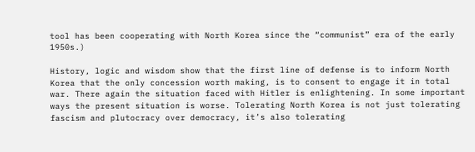tool has been cooperating with North Korea since the “communist” era of the early 1950s.)

History, logic and wisdom show that the first line of defense is to inform North Korea that the only concession worth making, is to consent to engage it in total war. There again the situation faced with Hitler is enlightening. In some important ways the present situation is worse. Tolerating North Korea is not just tolerating fascism and plutocracy over democracy, it’s also tolerating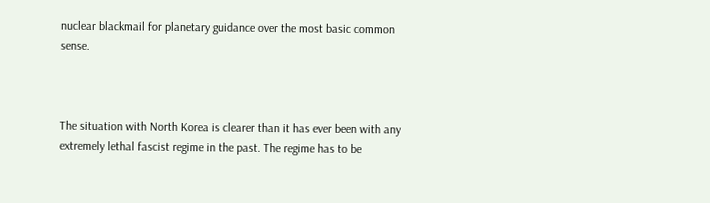nuclear blackmail for planetary guidance over the most basic common sense.



The situation with North Korea is clearer than it has ever been with any extremely lethal fascist regime in the past. The regime has to be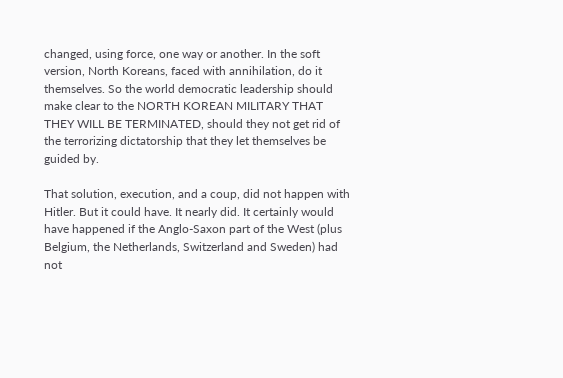changed, using force, one way or another. In the soft version, North Koreans, faced with annihilation, do it themselves. So the world democratic leadership should make clear to the NORTH KOREAN MILITARY THAT THEY WILL BE TERMINATED, should they not get rid of the terrorizing dictatorship that they let themselves be guided by.

That solution, execution, and a coup, did not happen with Hitler. But it could have. It nearly did. It certainly would have happened if the Anglo-Saxon part of the West (plus Belgium, the Netherlands, Switzerland and Sweden) had not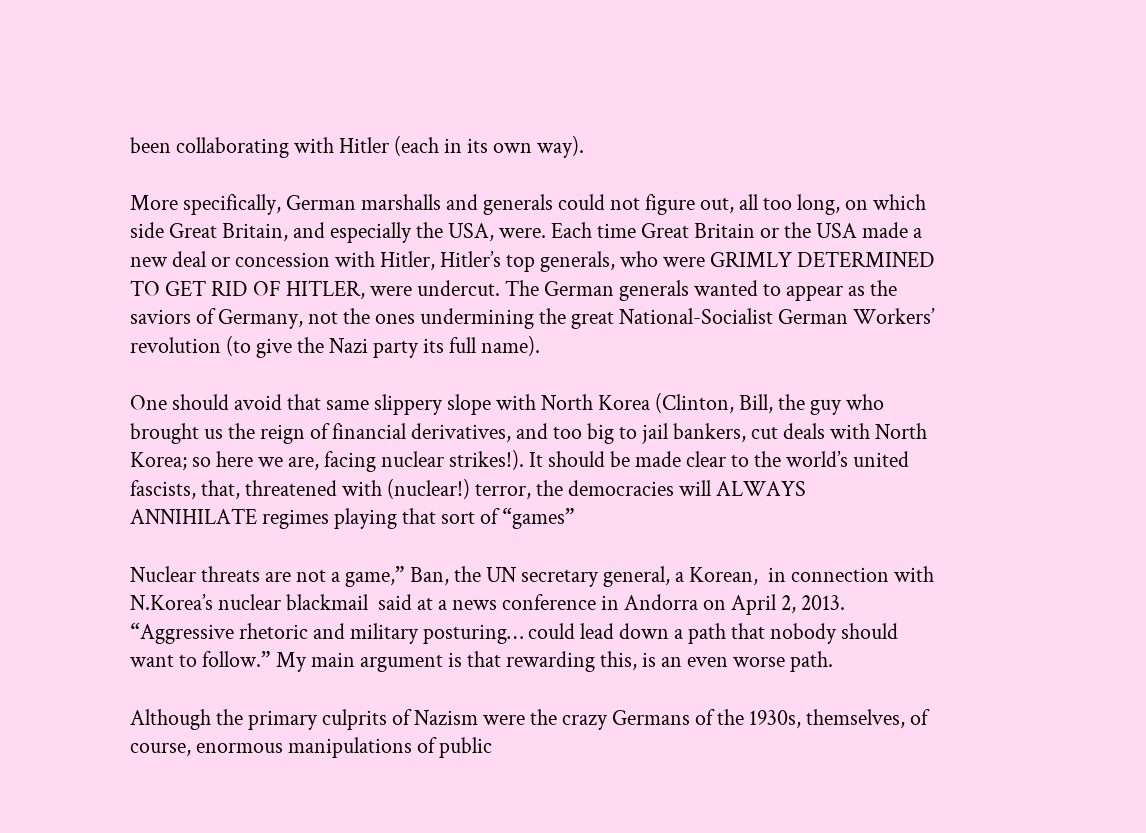been collaborating with Hitler (each in its own way).

More specifically, German marshalls and generals could not figure out, all too long, on which side Great Britain, and especially the USA, were. Each time Great Britain or the USA made a new deal or concession with Hitler, Hitler’s top generals, who were GRIMLY DETERMINED TO GET RID OF HITLER, were undercut. The German generals wanted to appear as the saviors of Germany, not the ones undermining the great National-Socialist German Workers’ revolution (to give the Nazi party its full name).

One should avoid that same slippery slope with North Korea (Clinton, Bill, the guy who brought us the reign of financial derivatives, and too big to jail bankers, cut deals with North Korea; so here we are, facing nuclear strikes!). It should be made clear to the world’s united fascists, that, threatened with (nuclear!) terror, the democracies will ALWAYS ANNIHILATE regimes playing that sort of “games”

Nuclear threats are not a game,” Ban, the UN secretary general, a Korean,  in connection with N.Korea’s nuclear blackmail  said at a news conference in Andorra on April 2, 2013. “Aggressive rhetoric and military posturing… could lead down a path that nobody should want to follow.” My main argument is that rewarding this, is an even worse path.

Although the primary culprits of Nazism were the crazy Germans of the 1930s, themselves, of course, enormous manipulations of public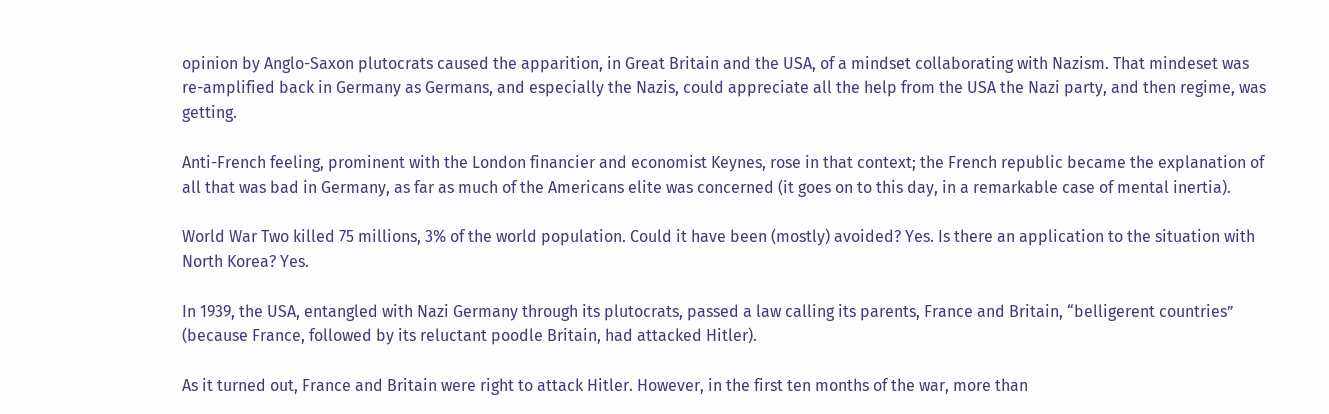opinion by Anglo-Saxon plutocrats caused the apparition, in Great Britain and the USA, of a mindset collaborating with Nazism. That mindeset was re-amplified back in Germany as Germans, and especially the Nazis, could appreciate all the help from the USA the Nazi party, and then regime, was getting.

Anti-French feeling, prominent with the London financier and economist Keynes, rose in that context; the French republic became the explanation of all that was bad in Germany, as far as much of the Americans elite was concerned (it goes on to this day, in a remarkable case of mental inertia).

World War Two killed 75 millions, 3% of the world population. Could it have been (mostly) avoided? Yes. Is there an application to the situation with North Korea? Yes.

In 1939, the USA, entangled with Nazi Germany through its plutocrats, passed a law calling its parents, France and Britain, “belligerent countries” (because France, followed by its reluctant poodle Britain, had attacked Hitler).

As it turned out, France and Britain were right to attack Hitler. However, in the first ten months of the war, more than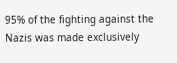95% of the fighting against the Nazis was made exclusively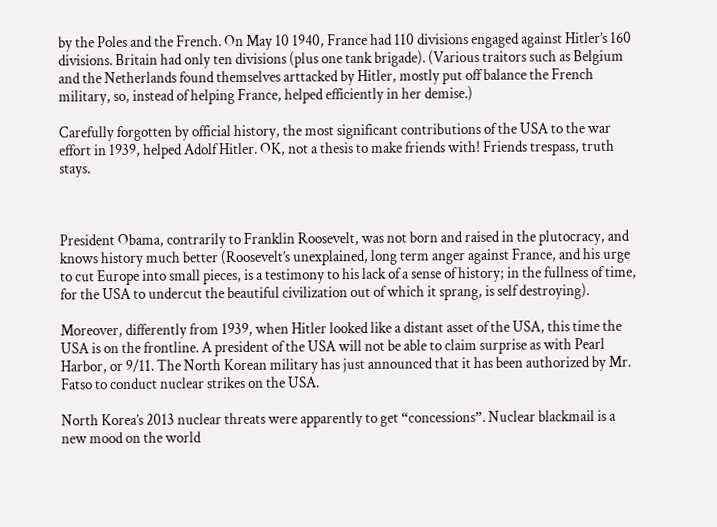by the Poles and the French. On May 10 1940, France had 110 divisions engaged against Hitler’s 160 divisions. Britain had only ten divisions (plus one tank brigade). (Various traitors such as Belgium and the Netherlands found themselves arttacked by Hitler, mostly put off balance the French military, so, instead of helping France, helped efficiently in her demise.)

Carefully forgotten by official history, the most significant contributions of the USA to the war effort in 1939, helped Adolf Hitler. OK, not a thesis to make friends with! Friends trespass, truth stays.



President Obama, contrarily to Franklin Roosevelt, was not born and raised in the plutocracy, and knows history much better (Roosevelt’s unexplained, long term anger against France, and his urge to cut Europe into small pieces, is a testimony to his lack of a sense of history; in the fullness of time, for the USA to undercut the beautiful civilization out of which it sprang, is self destroying).

Moreover, differently from 1939, when Hitler looked like a distant asset of the USA, this time the USA is on the frontline. A president of the USA will not be able to claim surprise as with Pearl Harbor, or 9/11. The North Korean military has just announced that it has been authorized by Mr. Fatso to conduct nuclear strikes on the USA.

North Korea’s 2013 nuclear threats were apparently to get “concessions”. Nuclear blackmail is a new mood on the world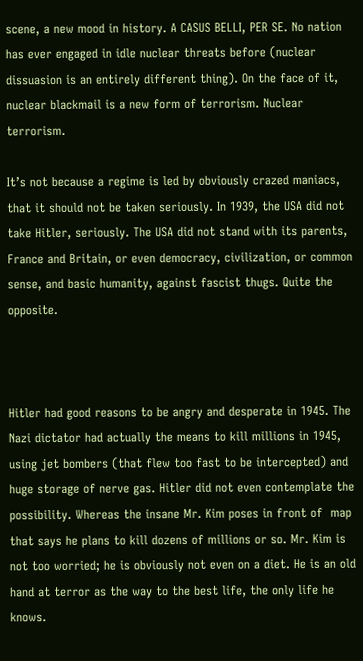scene, a new mood in history. A CASUS BELLI, PER SE. No nation has ever engaged in idle nuclear threats before (nuclear dissuasion is an entirely different thing). On the face of it, nuclear blackmail is a new form of terrorism. Nuclear terrorism.

It’s not because a regime is led by obviously crazed maniacs, that it should not be taken seriously. In 1939, the USA did not take Hitler, seriously. The USA did not stand with its parents, France and Britain, or even democracy, civilization, or common sense, and basic humanity, against fascist thugs. Quite the opposite.



Hitler had good reasons to be angry and desperate in 1945. The Nazi dictator had actually the means to kill millions in 1945, using jet bombers (that flew too fast to be intercepted) and huge storage of nerve gas. Hitler did not even contemplate the possibility. Whereas the insane Mr. Kim poses in front of  map that says he plans to kill dozens of millions or so. Mr. Kim is not too worried; he is obviously not even on a diet. He is an old hand at terror as the way to the best life, the only life he knows.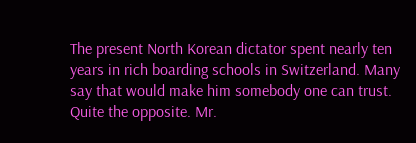The present North Korean dictator spent nearly ten years in rich boarding schools in Switzerland. Many say that would make him somebody one can trust. Quite the opposite. Mr.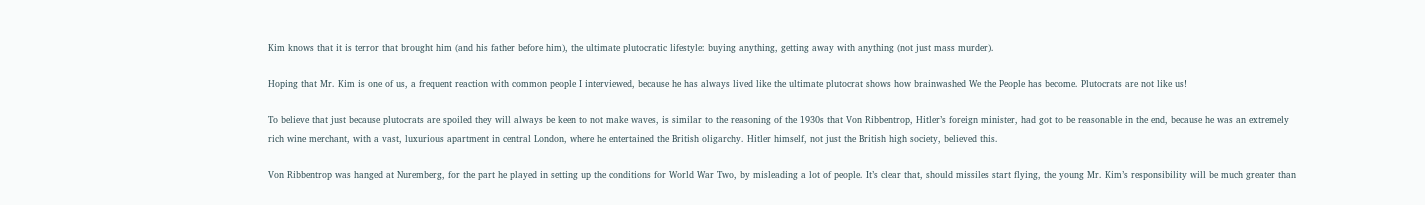Kim knows that it is terror that brought him (and his father before him), the ultimate plutocratic lifestyle: buying anything, getting away with anything (not just mass murder).

Hoping that Mr. Kim is one of us, a frequent reaction with common people I interviewed, because he has always lived like the ultimate plutocrat shows how brainwashed We the People has become. Plutocrats are not like us!

To believe that just because plutocrats are spoiled they will always be keen to not make waves, is similar to the reasoning of the 1930s that Von Ribbentrop, Hitler’s foreign minister, had got to be reasonable in the end, because he was an extremely rich wine merchant, with a vast, luxurious apartment in central London, where he entertained the British oligarchy. Hitler himself, not just the British high society, believed this.

Von Ribbentrop was hanged at Nuremberg, for the part he played in setting up the conditions for World War Two, by misleading a lot of people. It’s clear that, should missiles start flying, the young Mr. Kim’s responsibility will be much greater than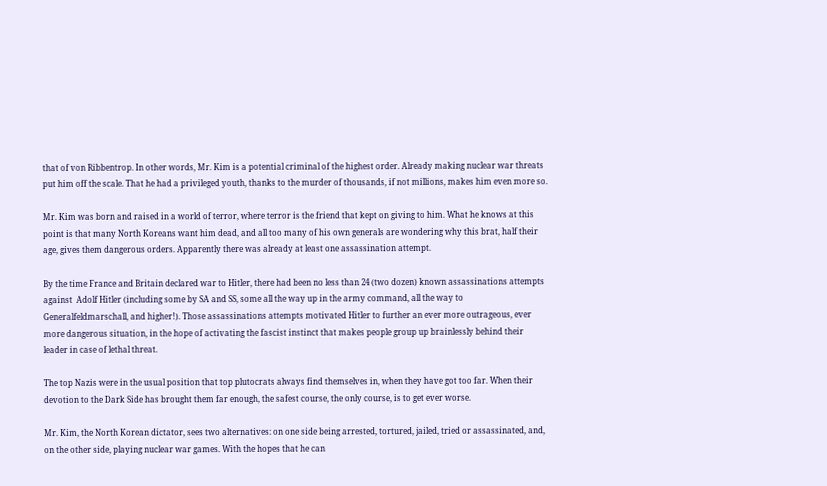that of von Ribbentrop. In other words, Mr. Kim is a potential criminal of the highest order. Already making nuclear war threats put him off the scale. That he had a privileged youth, thanks to the murder of thousands, if not millions, makes him even more so.

Mr. Kim was born and raised in a world of terror, where terror is the friend that kept on giving to him. What he knows at this point is that many North Koreans want him dead, and all too many of his own generals are wondering why this brat, half their age, gives them dangerous orders. Apparently there was already at least one assassination attempt.

By the time France and Britain declared war to Hitler, there had been no less than 24 (two dozen) known assassinations attempts against  Adolf Hitler (including some by SA and SS, some all the way up in the army command, all the way to Generalfeldmarschall, and higher!). Those assassinations attempts motivated Hitler to further an ever more outrageous, ever more dangerous situation, in the hope of activating the fascist instinct that makes people group up brainlessly behind their leader in case of lethal threat.

The top Nazis were in the usual position that top plutocrats always find themselves in, when they have got too far. When their devotion to the Dark Side has brought them far enough, the safest course, the only course, is to get ever worse.

Mr. Kim, the North Korean dictator, sees two alternatives: on one side being arrested, tortured, jailed, tried or assassinated, and, on the other side, playing nuclear war games. With the hopes that he can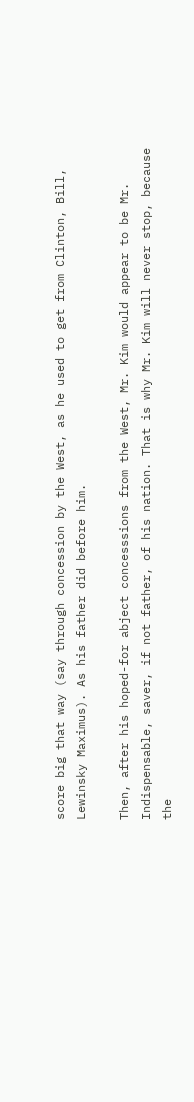score big that way (say through concession by the West, as he used to get from Clinton, Bill, Lewinsky Maximus). As his father did before him.

Then, after his hoped-for abject concesssions from the West, Mr. Kim would appear to be Mr. Indispensable, saver, if not father, of his nation. That is why Mr. Kim will never stop, because the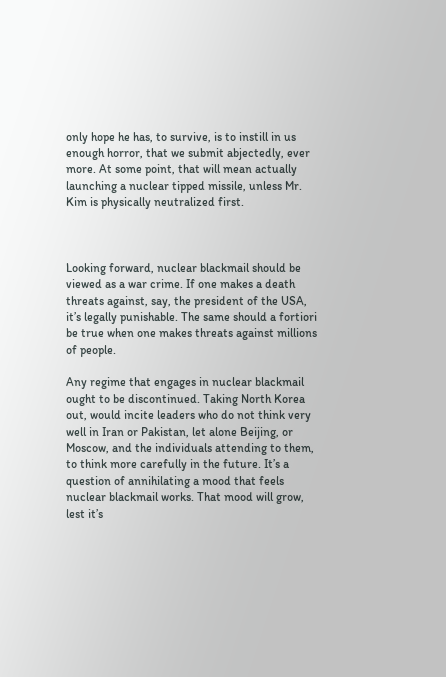only hope he has, to survive, is to instill in us enough horror, that we submit abjectedly, ever more. At some point, that will mean actually launching a nuclear tipped missile, unless Mr. Kim is physically neutralized first.



Looking forward, nuclear blackmail should be viewed as a war crime. If one makes a death threats against, say, the president of the USA, it’s legally punishable. The same should a fortiori be true when one makes threats against millions of people.

Any regime that engages in nuclear blackmail ought to be discontinued. Taking North Korea out, would incite leaders who do not think very well in Iran or Pakistan, let alone Beijing, or Moscow, and the individuals attending to them, to think more carefully in the future. It’s a question of annihilating a mood that feels nuclear blackmail works. That mood will grow, lest it’s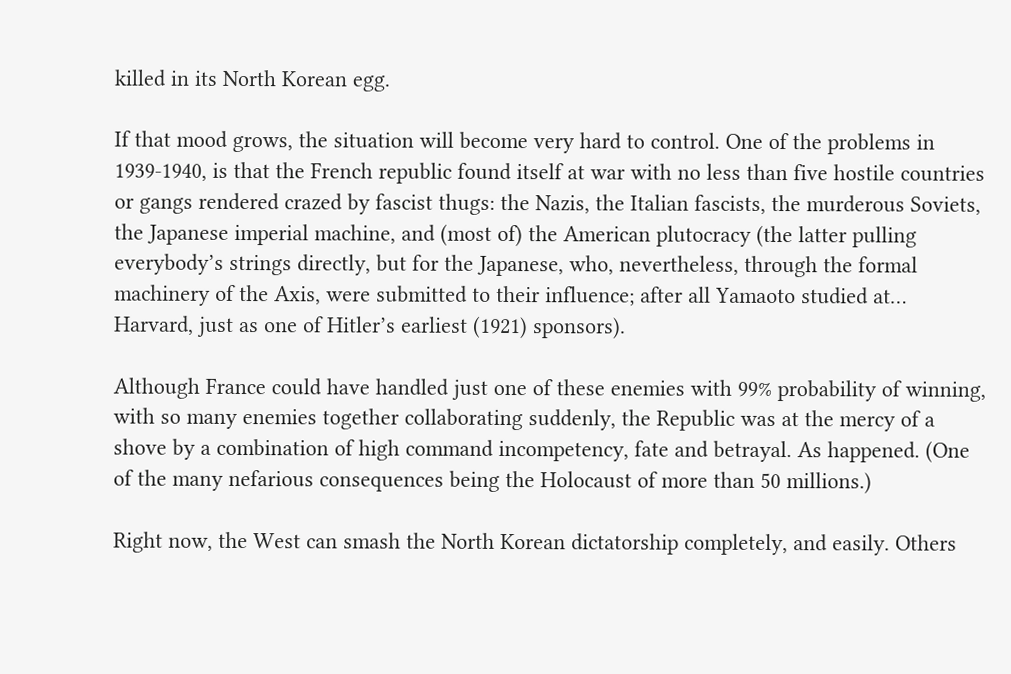killed in its North Korean egg.

If that mood grows, the situation will become very hard to control. One of the problems in 1939-1940, is that the French republic found itself at war with no less than five hostile countries or gangs rendered crazed by fascist thugs: the Nazis, the Italian fascists, the murderous Soviets, the Japanese imperial machine, and (most of) the American plutocracy (the latter pulling everybody’s strings directly, but for the Japanese, who, nevertheless, through the formal machinery of the Axis, were submitted to their influence; after all Yamaoto studied at… Harvard, just as one of Hitler’s earliest (1921) sponsors).

Although France could have handled just one of these enemies with 99% probability of winning, with so many enemies together collaborating suddenly, the Republic was at the mercy of a shove by a combination of high command incompetency, fate and betrayal. As happened. (One of the many nefarious consequences being the Holocaust of more than 50 millions.)

Right now, the West can smash the North Korean dictatorship completely, and easily. Others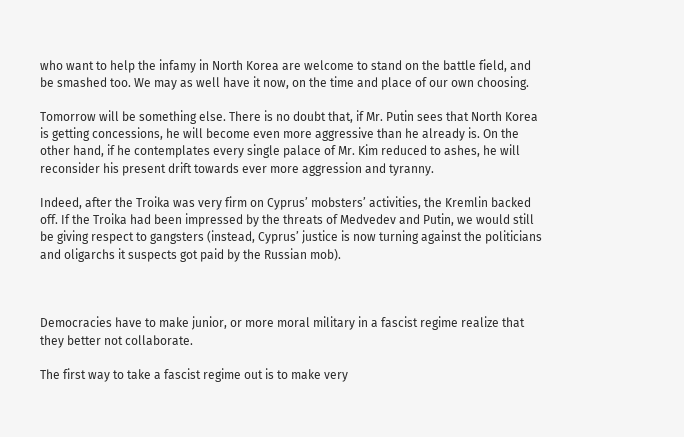who want to help the infamy in North Korea are welcome to stand on the battle field, and be smashed too. We may as well have it now, on the time and place of our own choosing.

Tomorrow will be something else. There is no doubt that, if Mr. Putin sees that North Korea is getting concessions, he will become even more aggressive than he already is. On the other hand, if he contemplates every single palace of Mr. Kim reduced to ashes, he will reconsider his present drift towards ever more aggression and tyranny.

Indeed, after the Troika was very firm on Cyprus’ mobsters’ activities, the Kremlin backed off. If the Troika had been impressed by the threats of Medvedev and Putin, we would still be giving respect to gangsters (instead, Cyprus’ justice is now turning against the politicians and oligarchs it suspects got paid by the Russian mob).



Democracies have to make junior, or more moral military in a fascist regime realize that they better not collaborate.

The first way to take a fascist regime out is to make very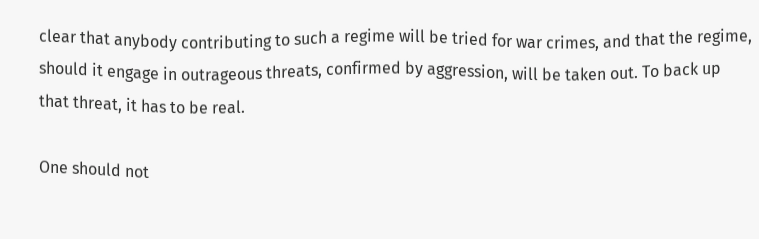clear that anybody contributing to such a regime will be tried for war crimes, and that the regime, should it engage in outrageous threats, confirmed by aggression, will be taken out. To back up that threat, it has to be real.

One should not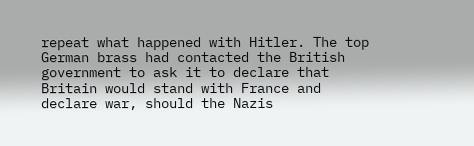repeat what happened with Hitler. The top German brass had contacted the British government to ask it to declare that Britain would stand with France and declare war, should the Nazis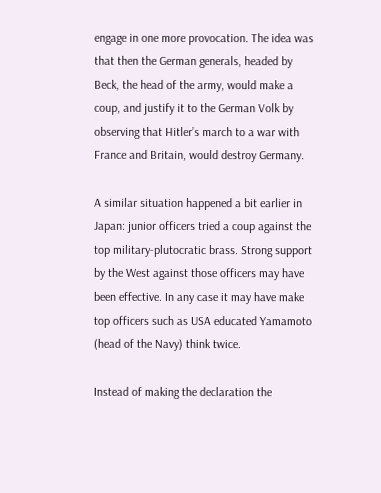engage in one more provocation. The idea was that then the German generals, headed by Beck, the head of the army, would make a coup, and justify it to the German Volk by observing that Hitler’s march to a war with France and Britain, would destroy Germany.

A similar situation happened a bit earlier in Japan: junior officers tried a coup against the top military-plutocratic brass. Strong support by the West against those officers may have been effective. In any case it may have make top officers such as USA educated Yamamoto (head of the Navy) think twice.

Instead of making the declaration the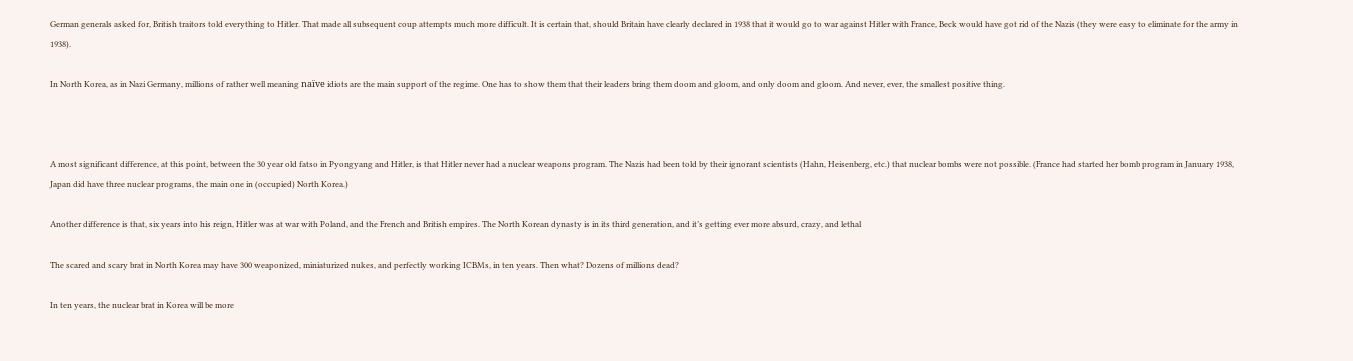German generals asked for, British traitors told everything to Hitler. That made all subsequent coup attempts much more difficult. It is certain that, should Britain have clearly declared in 1938 that it would go to war against Hitler with France, Beck would have got rid of the Nazis (they were easy to eliminate for the army in 1938).

In North Korea, as in Nazi Germany, millions of rather well meaning naïve idiots are the main support of the regime. One has to show them that their leaders bring them doom and gloom, and only doom and gloom. And never, ever, the smallest positive thing.



A most significant difference, at this point, between the 30 year old fatso in Pyongyang and Hitler, is that Hitler never had a nuclear weapons program. The Nazis had been told by their ignorant scientists (Hahn, Heisenberg, etc.) that nuclear bombs were not possible. (France had started her bomb program in January 1938, Japan did have three nuclear programs, the main one in (occupied) North Korea.)

Another difference is that, six years into his reign, Hitler was at war with Poland, and the French and British empires. The North Korean dynasty is in its third generation, and it’s getting ever more absurd, crazy, and lethal

The scared and scary brat in North Korea may have 300 weaponized, miniaturized nukes, and perfectly working ICBMs, in ten years. Then what? Dozens of millions dead?

In ten years, the nuclear brat in Korea will be more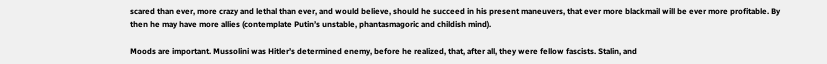scared than ever, more crazy and lethal than ever, and would believe, should he succeed in his present maneuvers, that ever more blackmail will be ever more profitable. By then he may have more allies (contemplate Putin’s unstable, phantasmagoric and childish mind).

Moods are important. Mussolini was Hitler’s determined enemy, before he realized, that, after all, they were fellow fascists. Stalin, and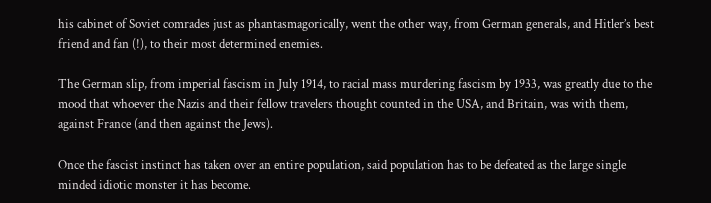his cabinet of Soviet comrades just as phantasmagorically, went the other way, from German generals, and Hitler’s best friend and fan (!), to their most determined enemies.

The German slip, from imperial fascism in July 1914, to racial mass murdering fascism by 1933, was greatly due to the mood that whoever the Nazis and their fellow travelers thought counted in the USA, and Britain, was with them, against France (and then against the Jews).

Once the fascist instinct has taken over an entire population, said population has to be defeated as the large single minded idiotic monster it has become.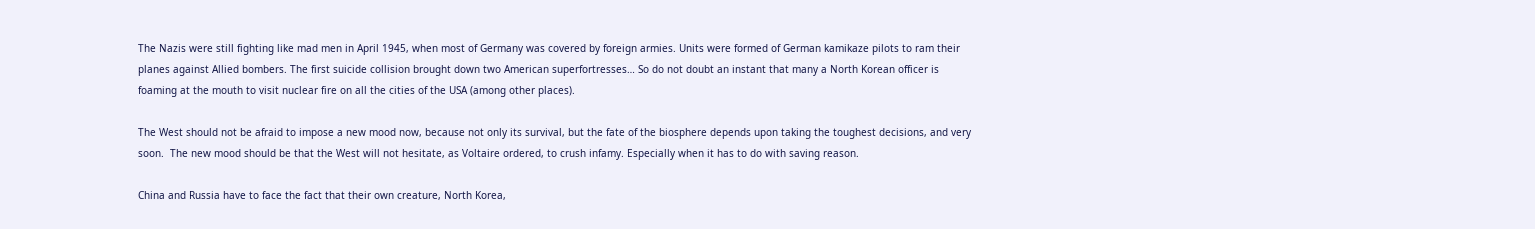The Nazis were still fighting like mad men in April 1945, when most of Germany was covered by foreign armies. Units were formed of German kamikaze pilots to ram their planes against Allied bombers. The first suicide collision brought down two American superfortresses… So do not doubt an instant that many a North Korean officer is foaming at the mouth to visit nuclear fire on all the cities of the USA (among other places).

The West should not be afraid to impose a new mood now, because not only its survival, but the fate of the biosphere depends upon taking the toughest decisions, and very soon.  The new mood should be that the West will not hesitate, as Voltaire ordered, to crush infamy. Especially when it has to do with saving reason.

China and Russia have to face the fact that their own creature, North Korea,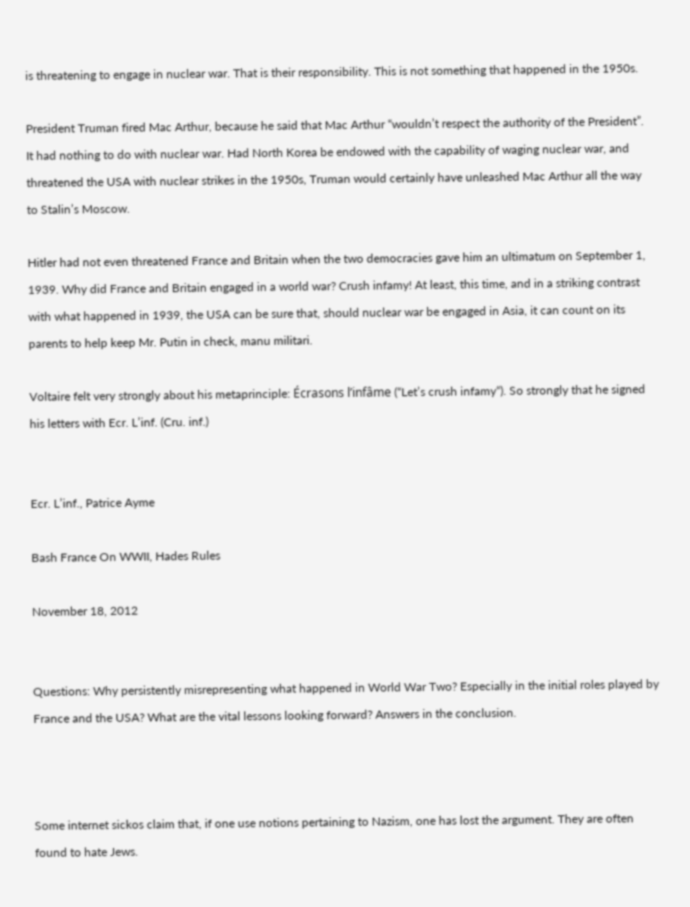is threatening to engage in nuclear war. That is their responsibility. This is not something that happened in the 1950s.

President Truman fired Mac Arthur, because he said that Mac Arthur “wouldn’t respect the authority of the President”. It had nothing to do with nuclear war. Had North Korea be endowed with the capability of waging nuclear war, and threatened the USA with nuclear strikes in the 1950s, Truman would certainly have unleashed Mac Arthur all the way to Stalin’s Moscow.

Hitler had not even threatened France and Britain when the two democracies gave him an ultimatum on September 1, 1939. Why did France and Britain engaged in a world war? Crush infamy! At least, this time, and in a striking contrast with what happened in 1939, the USA can be sure that, should nuclear war be engaged in Asia, it can count on its parents to help keep Mr. Putin in check, manu militari.

Voltaire felt very strongly about his metaprinciple: Écrasons l’infâme (“Let’s crush infamy“). So strongly that he signed his letters with Ecr. L’inf. (Cru. inf.)


Ecr. L’inf., Patrice Ayme

Bash France On WWII, Hades Rules

November 18, 2012


Questions: Why persistently misrepresenting what happened in World War Two? Especially in the initial roles played by France and the USA? What are the vital lessons looking forward? Answers in the conclusion.



Some internet sickos claim that, if one use notions pertaining to Nazism, one has lost the argument. They are often found to hate Jews.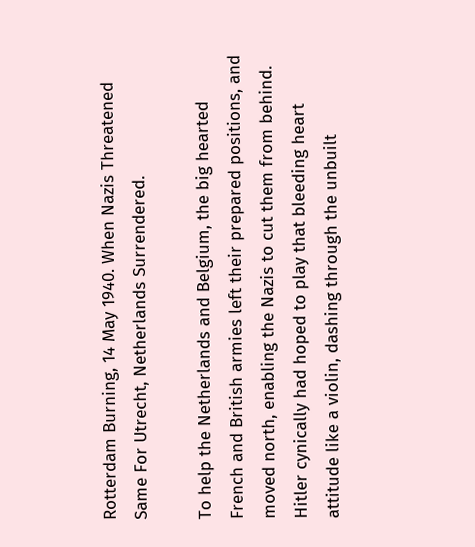Rotterdam Burning, 14 May 1940. When Nazis Threatened Same For Utrecht, Netherlands Surrendered.

To help the Netherlands and Belgium, the big hearted French and British armies left their prepared positions, and moved north, enabling the Nazis to cut them from behind. Hitler cynically had hoped to play that bleeding heart attitude like a violin, dashing through the unbuilt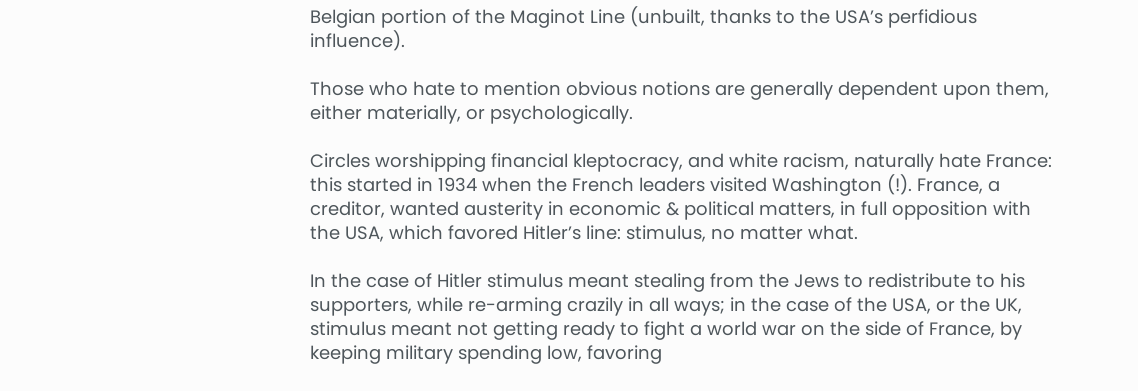Belgian portion of the Maginot Line (unbuilt, thanks to the USA’s perfidious influence).

Those who hate to mention obvious notions are generally dependent upon them, either materially, or psychologically.

Circles worshipping financial kleptocracy, and white racism, naturally hate France: this started in 1934 when the French leaders visited Washington (!). France, a creditor, wanted austerity in economic & political matters, in full opposition with the USA, which favored Hitler’s line: stimulus, no matter what.

In the case of Hitler stimulus meant stealing from the Jews to redistribute to his supporters, while re-arming crazily in all ways; in the case of the USA, or the UK, stimulus meant not getting ready to fight a world war on the side of France, by keeping military spending low, favoring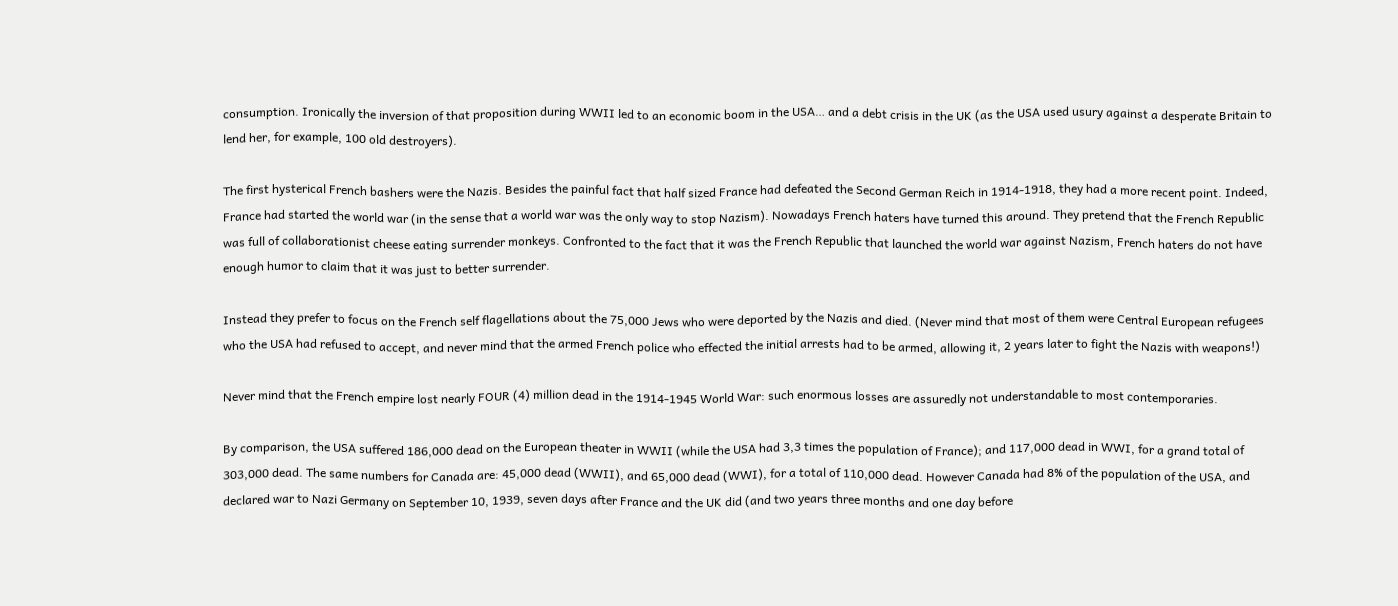consumption. Ironically the inversion of that proposition during WWII led to an economic boom in the USA… and a debt crisis in the UK (as the USA used usury against a desperate Britain to lend her, for example, 100 old destroyers).

The first hysterical French bashers were the Nazis. Besides the painful fact that half sized France had defeated the Second German Reich in 1914-1918, they had a more recent point. Indeed, France had started the world war (in the sense that a world war was the only way to stop Nazism). Nowadays French haters have turned this around. They pretend that the French Republic was full of collaborationist cheese eating surrender monkeys. Confronted to the fact that it was the French Republic that launched the world war against Nazism, French haters do not have enough humor to claim that it was just to better surrender.

Instead they prefer to focus on the French self flagellations about the 75,000 Jews who were deported by the Nazis and died. (Never mind that most of them were Central European refugees who the USA had refused to accept, and never mind that the armed French police who effected the initial arrests had to be armed, allowing it, 2 years later to fight the Nazis with weapons!)

Never mind that the French empire lost nearly FOUR (4) million dead in the 1914-1945 World War: such enormous losses are assuredly not understandable to most contemporaries.

By comparison, the USA suffered 186,000 dead on the European theater in WWII (while the USA had 3,3 times the population of France); and 117,000 dead in WWI, for a grand total of 303,000 dead. The same numbers for Canada are: 45,000 dead (WWII), and 65,000 dead (WWI), for a total of 110,000 dead. However Canada had 8% of the population of the USA, and declared war to Nazi Germany on September 10, 1939, seven days after France and the UK did (and two years three months and one day before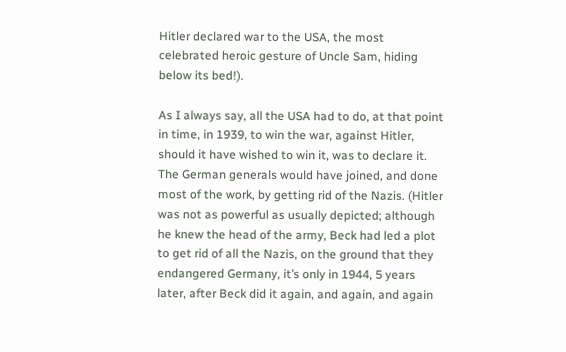Hitler declared war to the USA, the most celebrated heroic gesture of Uncle Sam, hiding below its bed!).

As I always say, all the USA had to do, at that point in time, in 1939, to win the war, against Hitler, should it have wished to win it, was to declare it. The German generals would have joined, and done most of the work, by getting rid of the Nazis. (Hitler was not as powerful as usually depicted; although he knew the head of the army, Beck had led a plot to get rid of all the Nazis, on the ground that they endangered Germany, it’s only in 1944, 5 years later, after Beck did it again, and again, and again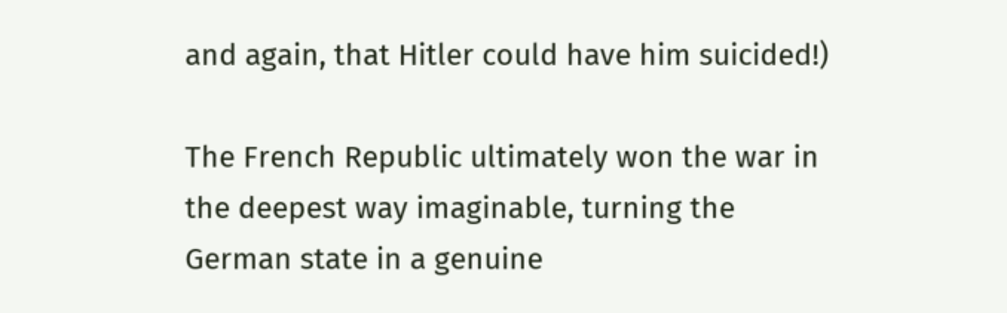and again, that Hitler could have him suicided!)

The French Republic ultimately won the war in the deepest way imaginable, turning the German state in a genuine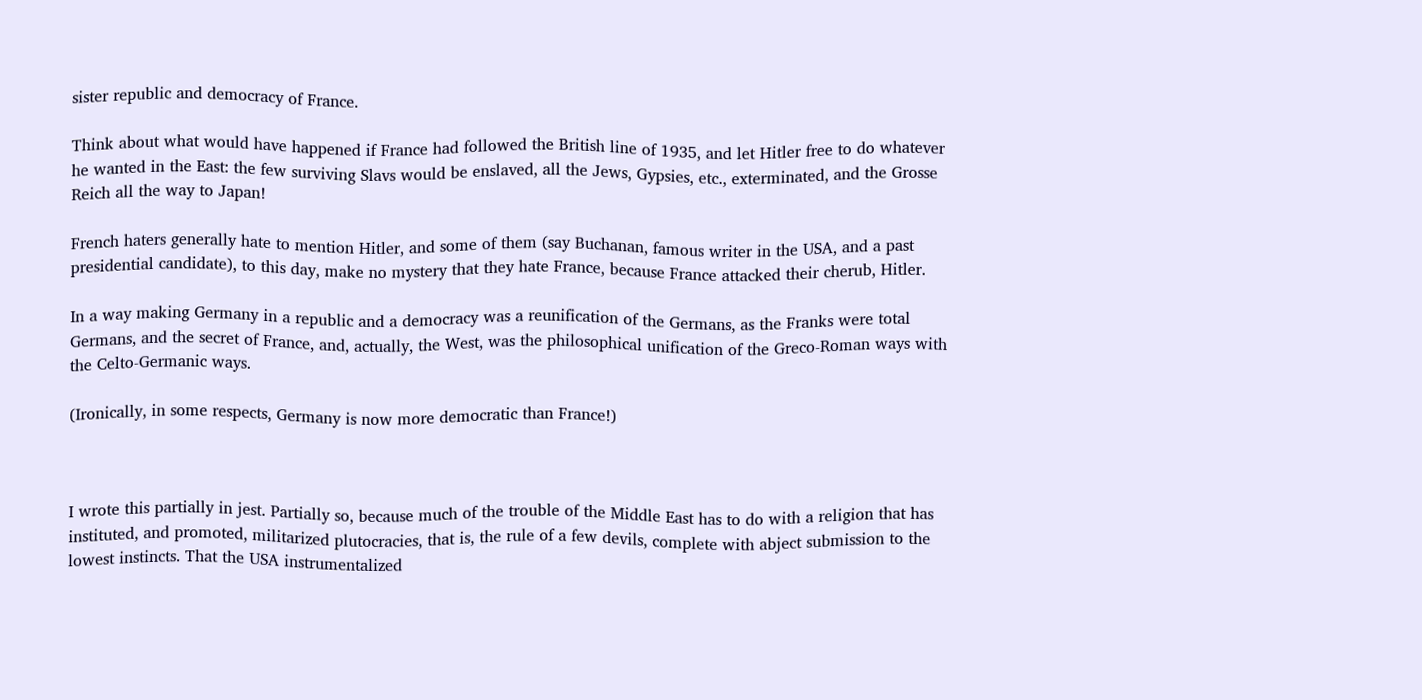sister republic and democracy of France.

Think about what would have happened if France had followed the British line of 1935, and let Hitler free to do whatever he wanted in the East: the few surviving Slavs would be enslaved, all the Jews, Gypsies, etc., exterminated, and the Grosse Reich all the way to Japan!

French haters generally hate to mention Hitler, and some of them (say Buchanan, famous writer in the USA, and a past presidential candidate), to this day, make no mystery that they hate France, because France attacked their cherub, Hitler.

In a way making Germany in a republic and a democracy was a reunification of the Germans, as the Franks were total Germans, and the secret of France, and, actually, the West, was the philosophical unification of the Greco-Roman ways with the Celto-Germanic ways.

(Ironically, in some respects, Germany is now more democratic than France!)



I wrote this partially in jest. Partially so, because much of the trouble of the Middle East has to do with a religion that has instituted, and promoted, militarized plutocracies, that is, the rule of a few devils, complete with abject submission to the lowest instincts. That the USA instrumentalized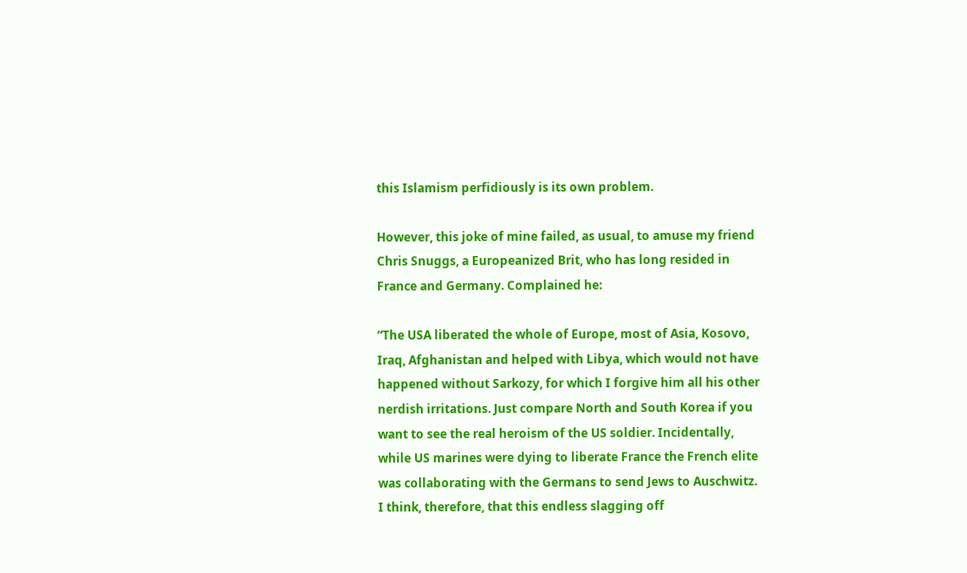this Islamism perfidiously is its own problem.

However, this joke of mine failed, as usual, to amuse my friend Chris Snuggs, a Europeanized Brit, who has long resided in France and Germany. Complained he:

“The USA liberated the whole of Europe, most of Asia, Kosovo, Iraq, Afghanistan and helped with Libya, which would not have happened without Sarkozy, for which I forgive him all his other nerdish irritations. Just compare North and South Korea if you want to see the real heroism of the US soldier. Incidentally, while US marines were dying to liberate France the French elite was collaborating with the Germans to send Jews to Auschwitz. I think, therefore, that this endless slagging off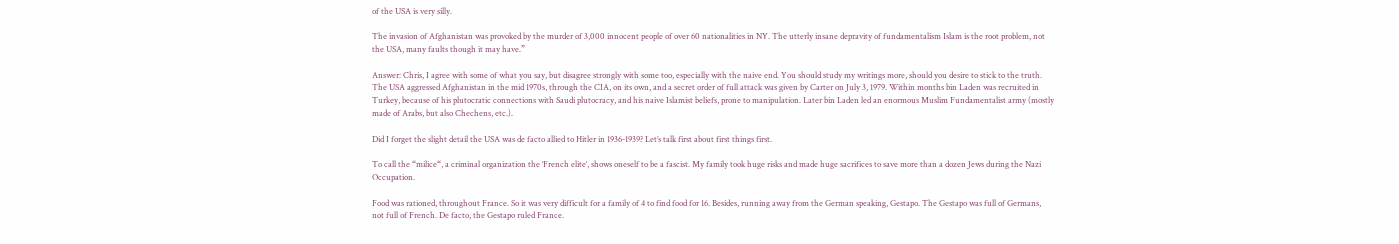of the USA is very silly.

The invasion of Afghanistan was provoked by the murder of 3,000 innocent people of over 60 nationalities in NY. The utterly insane depravity of fundamentalism Islam is the root problem, not the USA, many faults though it may have.”

Answer: Chris, I agree with some of what you say, but disagree strongly with some too, especially with the naive end. You should study my writings more, should you desire to stick to the truth. The USA aggressed Afghanistan in the mid 1970s, through the CIA, on its own, and a secret order of full attack was given by Carter on July 3, 1979. Within months bin Laden was recruited in Turkey, because of his plutocratic connections with Saudi plutocracy, and his naive Islamist beliefs, prone to manipulation. Later bin Laden led an enormous Muslim Fundamentalist army (mostly made of Arabs, but also Chechens, etc.).

Did I forget the slight detail the USA was de facto allied to Hitler in 1936-1939? Let’s talk first about first things first.

To call the “milice“, a criminal organization the ‘French elite‘, shows oneself to be a fascist. My family took huge risks and made huge sacrifices to save more than a dozen Jews during the Nazi Occupation.

Food was rationed, throughout France. So it was very difficult for a family of 4 to find food for 16. Besides, running away from the German speaking, Gestapo. The Gestapo was full of Germans, not full of French. De facto, the Gestapo ruled France.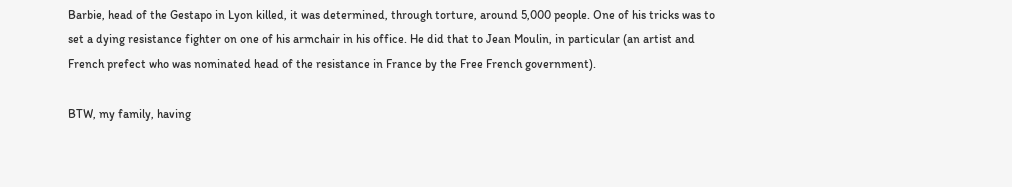Barbie, head of the Gestapo in Lyon killed, it was determined, through torture, around 5,000 people. One of his tricks was to set a dying resistance fighter on one of his armchair in his office. He did that to Jean Moulin, in particular (an artist and French prefect who was nominated head of the resistance in France by the Free French government).

BTW, my family, having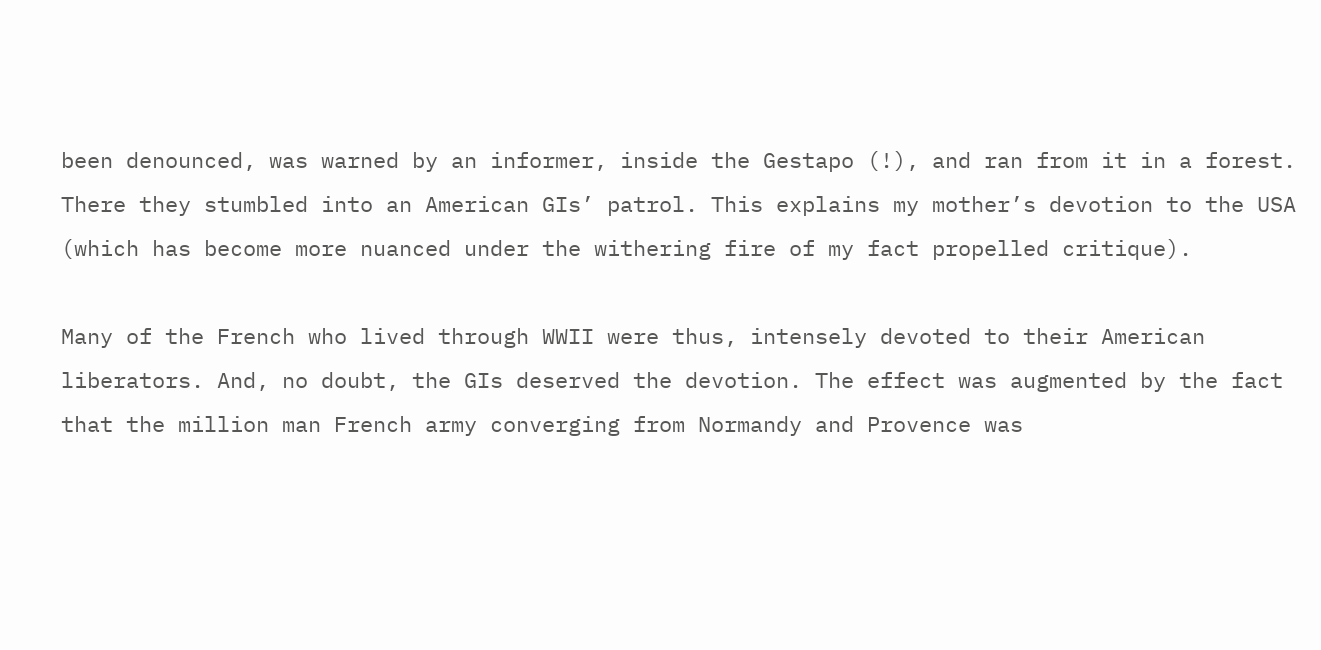been denounced, was warned by an informer, inside the Gestapo (!), and ran from it in a forest. There they stumbled into an American GIs’ patrol. This explains my mother’s devotion to the USA (which has become more nuanced under the withering fire of my fact propelled critique).

Many of the French who lived through WWII were thus, intensely devoted to their American liberators. And, no doubt, the GIs deserved the devotion. The effect was augmented by the fact that the million man French army converging from Normandy and Provence was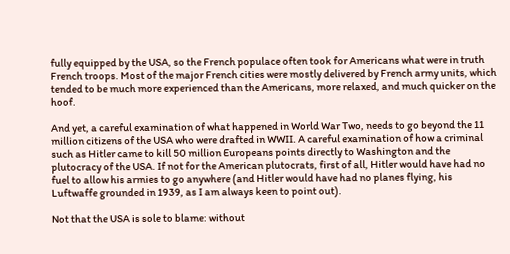fully equipped by the USA, so the French populace often took for Americans what were in truth French troops. Most of the major French cities were mostly delivered by French army units, which tended to be much more experienced than the Americans, more relaxed, and much quicker on the hoof.

And yet, a careful examination of what happened in World War Two, needs to go beyond the 11 million citizens of the USA who were drafted in WWII. A careful examination of how a criminal such as Hitler came to kill 50 million Europeans points directly to Washington and the plutocracy of the USA. If not for the American plutocrats, first of all, Hitler would have had no fuel to allow his armies to go anywhere (and Hitler would have had no planes flying, his Luftwaffe grounded in 1939, as I am always keen to point out).

Not that the USA is sole to blame: without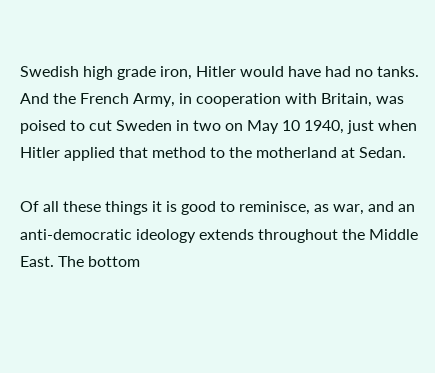Swedish high grade iron, Hitler would have had no tanks. And the French Army, in cooperation with Britain, was poised to cut Sweden in two on May 10 1940, just when Hitler applied that method to the motherland at Sedan.

Of all these things it is good to reminisce, as war, and an anti-democratic ideology extends throughout the Middle East. The bottom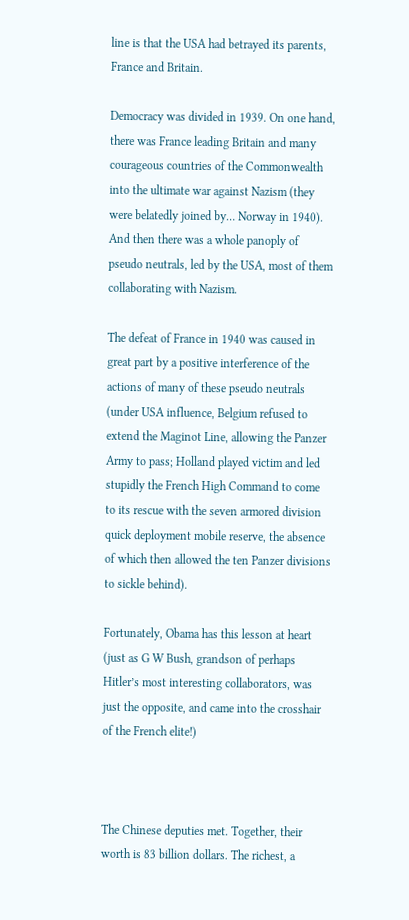line is that the USA had betrayed its parents, France and Britain.

Democracy was divided in 1939. On one hand, there was France leading Britain and many courageous countries of the Commonwealth into the ultimate war against Nazism (they were belatedly joined by… Norway in 1940). And then there was a whole panoply of pseudo neutrals, led by the USA, most of them collaborating with Nazism.

The defeat of France in 1940 was caused in great part by a positive interference of the actions of many of these pseudo neutrals (under USA influence, Belgium refused to extend the Maginot Line, allowing the Panzer Army to pass; Holland played victim and led stupidly the French High Command to come to its rescue with the seven armored division quick deployment mobile reserve, the absence of which then allowed the ten Panzer divisions to sickle behind).

Fortunately, Obama has this lesson at heart (just as G W Bush, grandson of perhaps Hitler’s most interesting collaborators, was just the opposite, and came into the crosshair of the French elite!)



The Chinese deputies met. Together, their worth is 83 billion dollars. The richest, a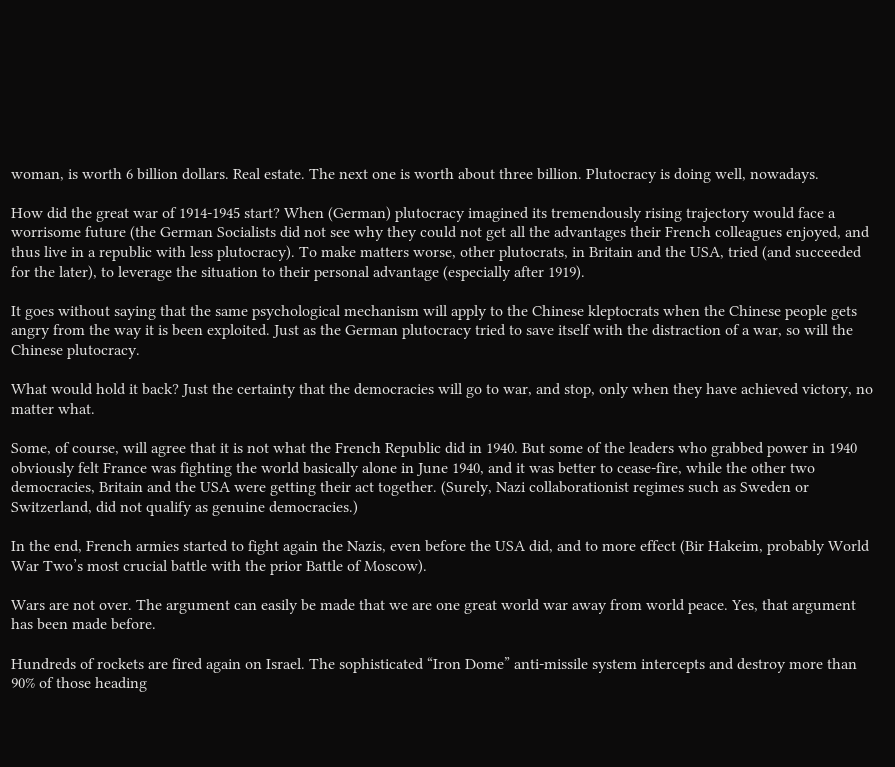woman, is worth 6 billion dollars. Real estate. The next one is worth about three billion. Plutocracy is doing well, nowadays.

How did the great war of 1914-1945 start? When (German) plutocracy imagined its tremendously rising trajectory would face a worrisome future (the German Socialists did not see why they could not get all the advantages their French colleagues enjoyed, and thus live in a republic with less plutocracy). To make matters worse, other plutocrats, in Britain and the USA, tried (and succeeded for the later), to leverage the situation to their personal advantage (especially after 1919).

It goes without saying that the same psychological mechanism will apply to the Chinese kleptocrats when the Chinese people gets angry from the way it is been exploited. Just as the German plutocracy tried to save itself with the distraction of a war, so will the Chinese plutocracy.

What would hold it back? Just the certainty that the democracies will go to war, and stop, only when they have achieved victory, no matter what.

Some, of course, will agree that it is not what the French Republic did in 1940. But some of the leaders who grabbed power in 1940 obviously felt France was fighting the world basically alone in June 1940, and it was better to cease-fire, while the other two democracies, Britain and the USA were getting their act together. (Surely, Nazi collaborationist regimes such as Sweden or Switzerland, did not qualify as genuine democracies.)

In the end, French armies started to fight again the Nazis, even before the USA did, and to more effect (Bir Hakeim, probably World War Two’s most crucial battle with the prior Battle of Moscow).

Wars are not over. The argument can easily be made that we are one great world war away from world peace. Yes, that argument has been made before.

Hundreds of rockets are fired again on Israel. The sophisticated “Iron Dome” anti-missile system intercepts and destroy more than 90% of those heading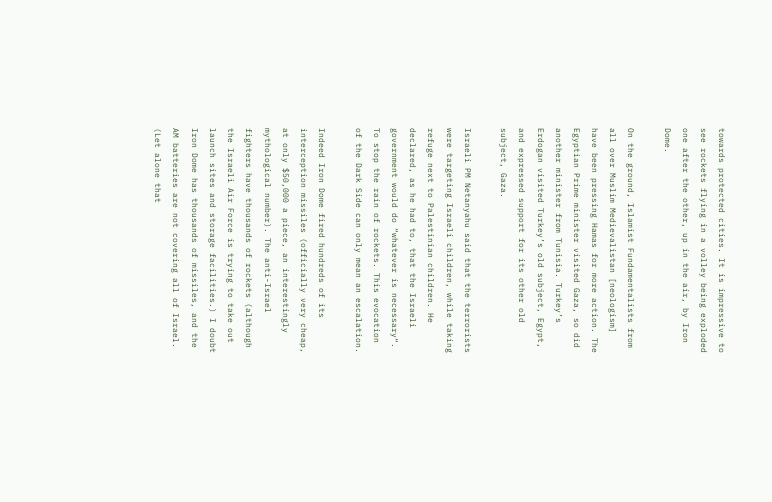towards protected cities. It is impressive to see rockets flying in a volley being exploded one after the other, up in the air, by Iron Dome.

On the ground, Islamist Fundamentalists from all over Muslim Medievalistan [neologism] have been pressing Hamas for more action. The Egyptian Prime minister visited Gaza, so did another minister from Tunisia. Turkey’s Erdogan visited Turkey’s old subject, Egypt, and expressed support for its other old subject, Gaza.

Israeli PM Netanyahu said that the terrorists were targeting Israeli children, while taking refuge next to Palestinian children. He declared, as he had to, that the Israeli government would do “whatever is necessary“. To stop the rain of rockets. This evocation of the Dark Side can only mean an escalation.

Indeed Iron Dome fired hundreds of its interception missiles (officially very cheap, at only $50,000 a piece, an interestingly mythological number). The anti-Israel fighters have thousands of rockets (although the Israeli Air Force is trying to take out launch sites and storage facilities.) I doubt Iron Dome has thousands of missiles, and the AM batteries are not covering all of Israel. (Let alone that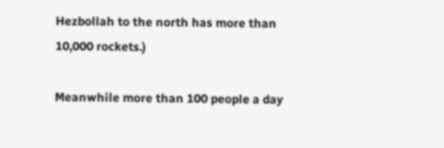Hezbollah to the north has more than 10,000 rockets.)

Meanwhile more than 100 people a day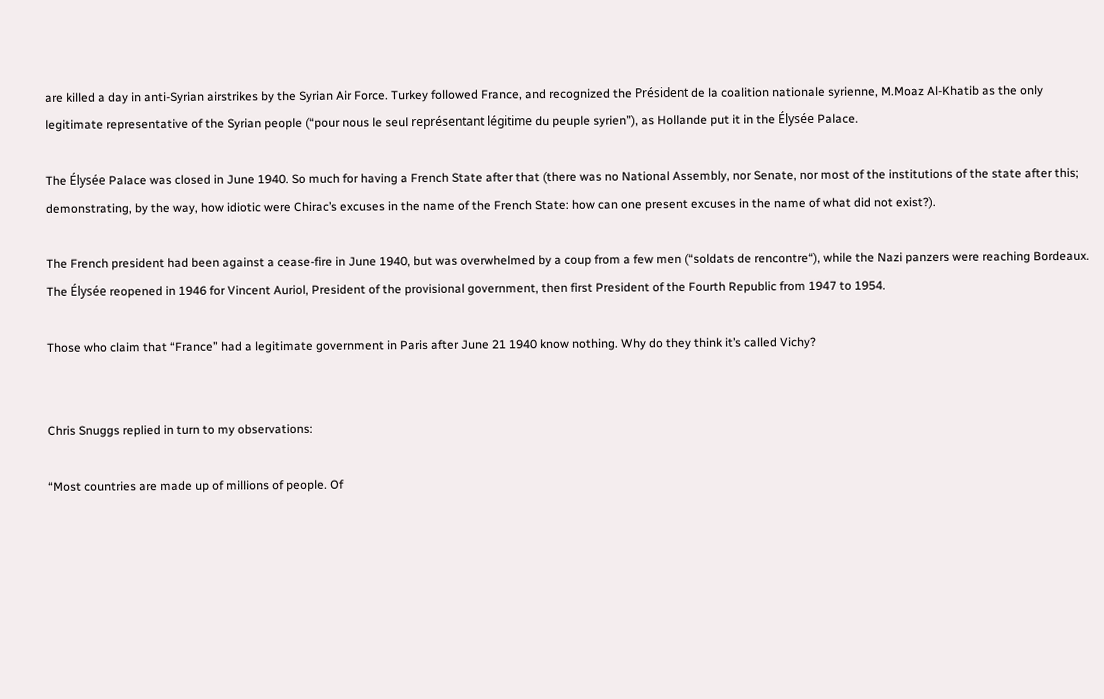are killed a day in anti-Syrian airstrikes by the Syrian Air Force. Turkey followed France, and recognized the Président de la coalition nationale syrienne, M.Moaz Al-Khatib as the only legitimate representative of the Syrian people (“pour nous le seul représentant légitime du peuple syrien”), as Hollande put it in the Élysée Palace.

The Élysée Palace was closed in June 1940. So much for having a French State after that (there was no National Assembly, nor Senate, nor most of the institutions of the state after this; demonstrating, by the way, how idiotic were Chirac’s excuses in the name of the French State: how can one present excuses in the name of what did not exist?).

The French president had been against a cease-fire in June 1940, but was overwhelmed by a coup from a few men (“soldats de rencontre“), while the Nazi panzers were reaching Bordeaux. The Élysée reopened in 1946 for Vincent Auriol, President of the provisional government, then first President of the Fourth Republic from 1947 to 1954.

Those who claim that “France” had a legitimate government in Paris after June 21 1940 know nothing. Why do they think it’s called Vichy?


Chris Snuggs replied in turn to my observations:

“Most countries are made up of millions of people. Of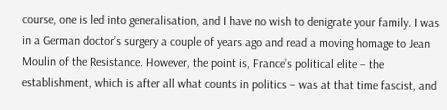course, one is led into generalisation, and I have no wish to denigrate your family. I was in a German doctor’s surgery a couple of years ago and read a moving homage to Jean Moulin of the Resistance. However, the point is, France’s political elite – the establishment, which is after all what counts in politics – was at that time fascist, and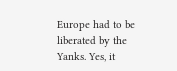Europe had to be liberated by the Yanks. Yes, it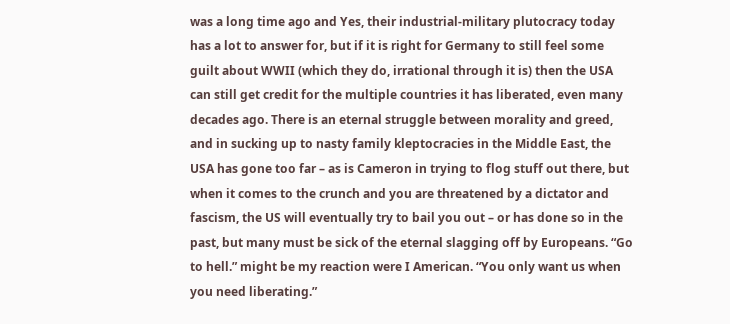was a long time ago and Yes, their industrial-military plutocracy today has a lot to answer for, but if it is right for Germany to still feel some guilt about WWII (which they do, irrational through it is) then the USA can still get credit for the multiple countries it has liberated, even many decades ago. There is an eternal struggle between morality and greed, and in sucking up to nasty family kleptocracies in the Middle East, the USA has gone too far – as is Cameron in trying to flog stuff out there, but when it comes to the crunch and you are threatened by a dictator and fascism, the US will eventually try to bail you out – or has done so in the past, but many must be sick of the eternal slagging off by Europeans. “Go to hell.” might be my reaction were I American. “You only want us when you need liberating.”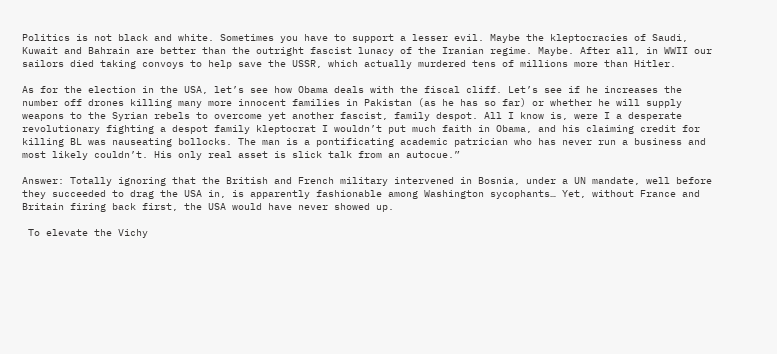Politics is not black and white. Sometimes you have to support a lesser evil. Maybe the kleptocracies of Saudi, Kuwait and Bahrain are better than the outright fascist lunacy of the Iranian regime. Maybe. After all, in WWII our sailors died taking convoys to help save the USSR, which actually murdered tens of millions more than Hitler.

As for the election in the USA, let’s see how Obama deals with the fiscal cliff. Let’s see if he increases the number off drones killing many more innocent families in Pakistan (as he has so far) or whether he will supply weapons to the Syrian rebels to overcome yet another fascist, family despot. All I know is, were I a desperate revolutionary fighting a despot family kleptocrat I wouldn’t put much faith in Obama, and his claiming credit for killing BL was nauseating bollocks. The man is a pontificating academic patrician who has never run a business and most likely couldn’t. His only real asset is slick talk from an autocue.”

Answer: Totally ignoring that the British and French military intervened in Bosnia, under a UN mandate, well before they succeeded to drag the USA in, is apparently fashionable among Washington sycophants… Yet, without France and Britain firing back first, the USA would have never showed up.

 To elevate the Vichy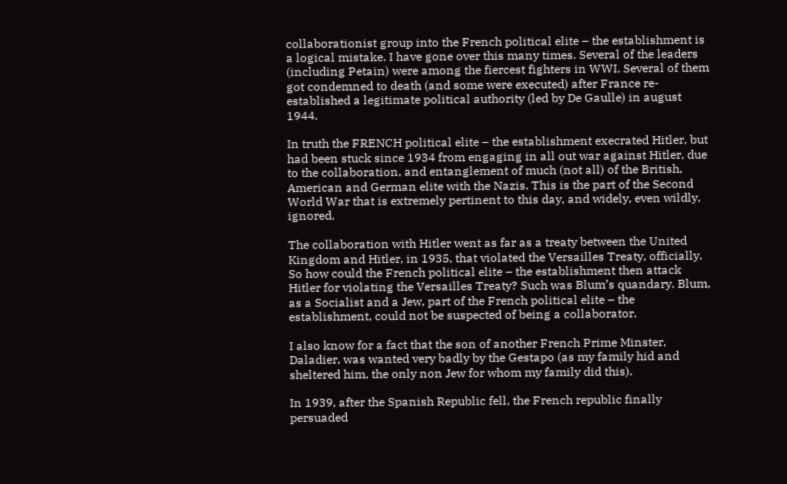collaborationist group into the French political elite – the establishment is a logical mistake. I have gone over this many times. Several of the leaders (including Petain) were among the fiercest fighters in WWI. Several of them got condemned to death (and some were executed) after France re-established a legitimate political authority (led by De Gaulle) in august 1944.

In truth the FRENCH political elite – the establishment execrated Hitler, but had been stuck since 1934 from engaging in all out war against Hitler, due to the collaboration, and entanglement of much (not all) of the British, American and German elite with the Nazis. This is the part of the Second World War that is extremely pertinent to this day, and widely, even wildly, ignored.

The collaboration with Hitler went as far as a treaty between the United Kingdom and Hitler, in 1935, that violated the Versailles Treaty, officially. So how could the French political elite – the establishment then attack Hitler for violating the Versailles Treaty? Such was Blum’s quandary. Blum, as a Socialist and a Jew, part of the French political elite – the establishment, could not be suspected of being a collaborator.

I also know for a fact that the son of another French Prime Minster, Daladier, was wanted very badly by the Gestapo (as my family hid and sheltered him, the only non Jew for whom my family did this).

In 1939, after the Spanish Republic fell, the French republic finally persuaded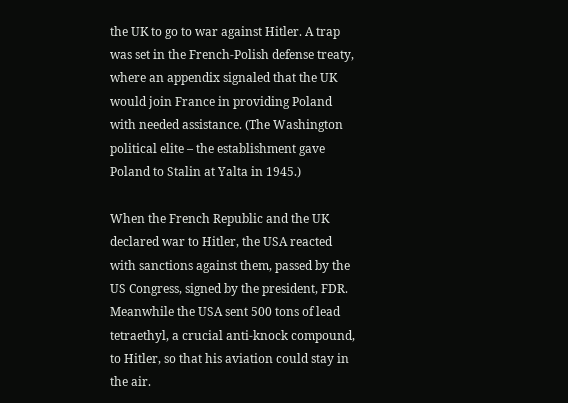the UK to go to war against Hitler. A trap was set in the French-Polish defense treaty, where an appendix signaled that the UK would join France in providing Poland with needed assistance. (The Washington political elite – the establishment gave Poland to Stalin at Yalta in 1945.)

When the French Republic and the UK declared war to Hitler, the USA reacted with sanctions against them, passed by the US Congress, signed by the president, FDR. Meanwhile the USA sent 500 tons of lead tetraethyl, a crucial anti-knock compound, to Hitler, so that his aviation could stay in the air.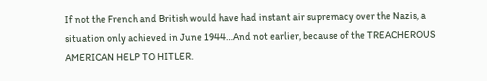If not the French and British would have had instant air supremacy over the Nazis, a situation only achieved in June 1944…And not earlier, because of the TREACHEROUS AMERICAN HELP TO HITLER.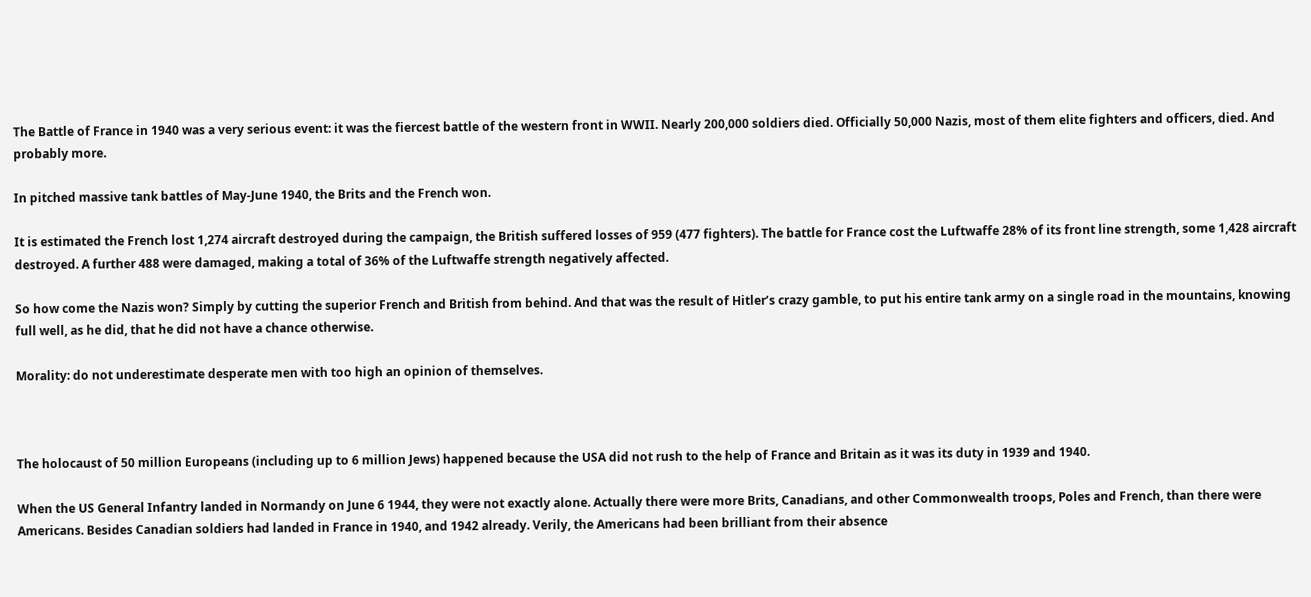The Battle of France in 1940 was a very serious event: it was the fiercest battle of the western front in WWII. Nearly 200,000 soldiers died. Officially 50,000 Nazis, most of them elite fighters and officers, died. And probably more.

In pitched massive tank battles of May-June 1940, the Brits and the French won.

It is estimated the French lost 1,274 aircraft destroyed during the campaign, the British suffered losses of 959 (477 fighters). The battle for France cost the Luftwaffe 28% of its front line strength, some 1,428 aircraft destroyed. A further 488 were damaged, making a total of 36% of the Luftwaffe strength negatively affected.

So how come the Nazis won? Simply by cutting the superior French and British from behind. And that was the result of Hitler’s crazy gamble, to put his entire tank army on a single road in the mountains, knowing full well, as he did, that he did not have a chance otherwise.

Morality: do not underestimate desperate men with too high an opinion of themselves.



The holocaust of 50 million Europeans (including up to 6 million Jews) happened because the USA did not rush to the help of France and Britain as it was its duty in 1939 and 1940.

When the US General Infantry landed in Normandy on June 6 1944, they were not exactly alone. Actually there were more Brits, Canadians, and other Commonwealth troops, Poles and French, than there were Americans. Besides Canadian soldiers had landed in France in 1940, and 1942 already. Verily, the Americans had been brilliant from their absence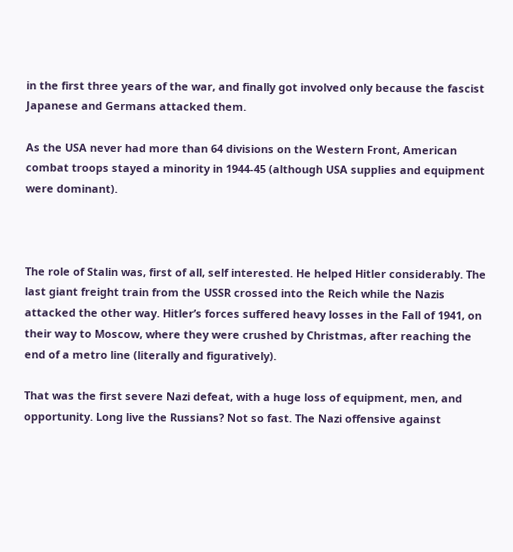in the first three years of the war, and finally got involved only because the fascist Japanese and Germans attacked them.

As the USA never had more than 64 divisions on the Western Front, American combat troops stayed a minority in 1944-45 (although USA supplies and equipment were dominant).



The role of Stalin was, first of all, self interested. He helped Hitler considerably. The last giant freight train from the USSR crossed into the Reich while the Nazis attacked the other way. Hitler’s forces suffered heavy losses in the Fall of 1941, on their way to Moscow, where they were crushed by Christmas, after reaching the end of a metro line (literally and figuratively).

That was the first severe Nazi defeat, with a huge loss of equipment, men, and opportunity. Long live the Russians? Not so fast. The Nazi offensive against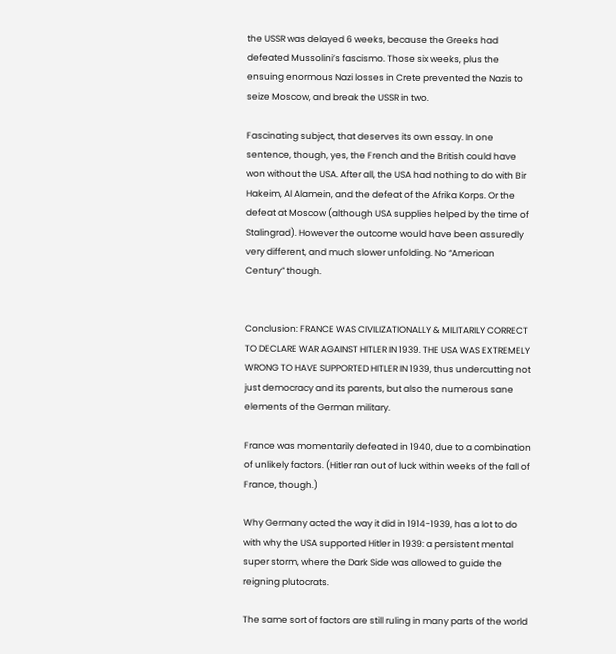the USSR was delayed 6 weeks, because the Greeks had defeated Mussolini’s fascismo. Those six weeks, plus the ensuing enormous Nazi losses in Crete prevented the Nazis to seize Moscow, and break the USSR in two.

Fascinating subject, that deserves its own essay. In one sentence, though, yes, the French and the British could have won without the USA. After all, the USA had nothing to do with Bir Hakeim, Al Alamein, and the defeat of the Afrika Korps. Or the defeat at Moscow (although USA supplies helped by the time of Stalingrad). However the outcome would have been assuredly very different, and much slower unfolding. No “American Century” though.


Conclusion: FRANCE WAS CIVILIZATIONALLY & MILITARILY CORRECT TO DECLARE WAR AGAINST HITLER IN 1939. THE USA WAS EXTREMELY WRONG TO HAVE SUPPORTED HITLER IN 1939, thus undercutting not just democracy and its parents, but also the numerous sane elements of the German military.

France was momentarily defeated in 1940, due to a combination of unlikely factors. (Hitler ran out of luck within weeks of the fall of France, though.)

Why Germany acted the way it did in 1914-1939, has a lot to do with why the USA supported Hitler in 1939: a persistent mental super storm, where the Dark Side was allowed to guide the reigning plutocrats.

The same sort of factors are still ruling in many parts of the world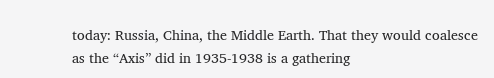today: Russia, China, the Middle Earth. That they would coalesce as the “Axis” did in 1935-1938 is a gathering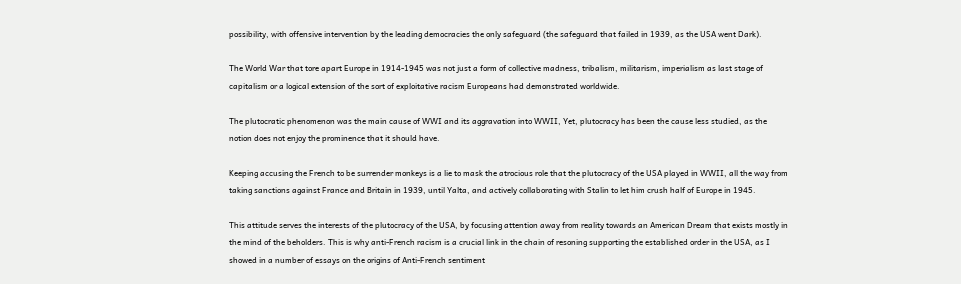possibility, with offensive intervention by the leading democracies the only safeguard (the safeguard that failed in 1939, as the USA went Dark).

The World War that tore apart Europe in 1914-1945 was not just a form of collective madness, tribalism, militarism, imperialism as last stage of capitalism or a logical extension of the sort of exploitative racism Europeans had demonstrated worldwide.

The plutocratic phenomenon was the main cause of WWI and its aggravation into WWII, Yet, plutocracy has been the cause less studied, as the notion does not enjoy the prominence that it should have.

Keeping accusing the French to be surrender monkeys is a lie to mask the atrocious role that the plutocracy of the USA played in WWII, all the way from taking sanctions against France and Britain in 1939, until Yalta, and actively collaborating with Stalin to let him crush half of Europe in 1945.

This attitude serves the interests of the plutocracy of the USA, by focusing attention away from reality towards an American Dream that exists mostly in the mind of the beholders. This is why anti-French racism is a crucial link in the chain of resoning supporting the established order in the USA, as I showed in a number of essays on the origins of Anti-French sentiment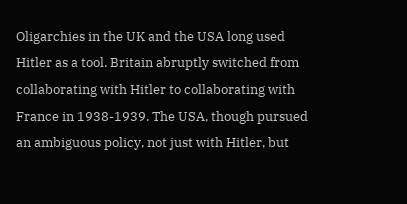Oligarchies in the UK and the USA long used Hitler as a tool. Britain abruptly switched from collaborating with Hitler to collaborating with France in 1938-1939. The USA, though pursued an ambiguous policy, not just with Hitler, but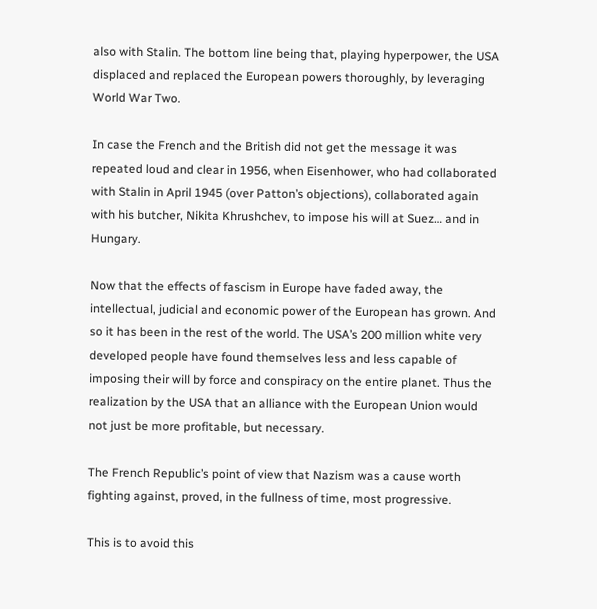also with Stalin. The bottom line being that, playing hyperpower, the USA displaced and replaced the European powers thoroughly, by leveraging World War Two.

In case the French and the British did not get the message it was repeated loud and clear in 1956, when Eisenhower, who had collaborated with Stalin in April 1945 (over Patton’s objections), collaborated again with his butcher, Nikita Khrushchev, to impose his will at Suez… and in Hungary.

Now that the effects of fascism in Europe have faded away, the intellectual, judicial and economic power of the European has grown. And so it has been in the rest of the world. The USA’s 200 million white very developed people have found themselves less and less capable of imposing their will by force and conspiracy on the entire planet. Thus the realization by the USA that an alliance with the European Union would not just be more profitable, but necessary.

The French Republic’s point of view that Nazism was a cause worth fighting against, proved, in the fullness of time, most progressive.

This is to avoid this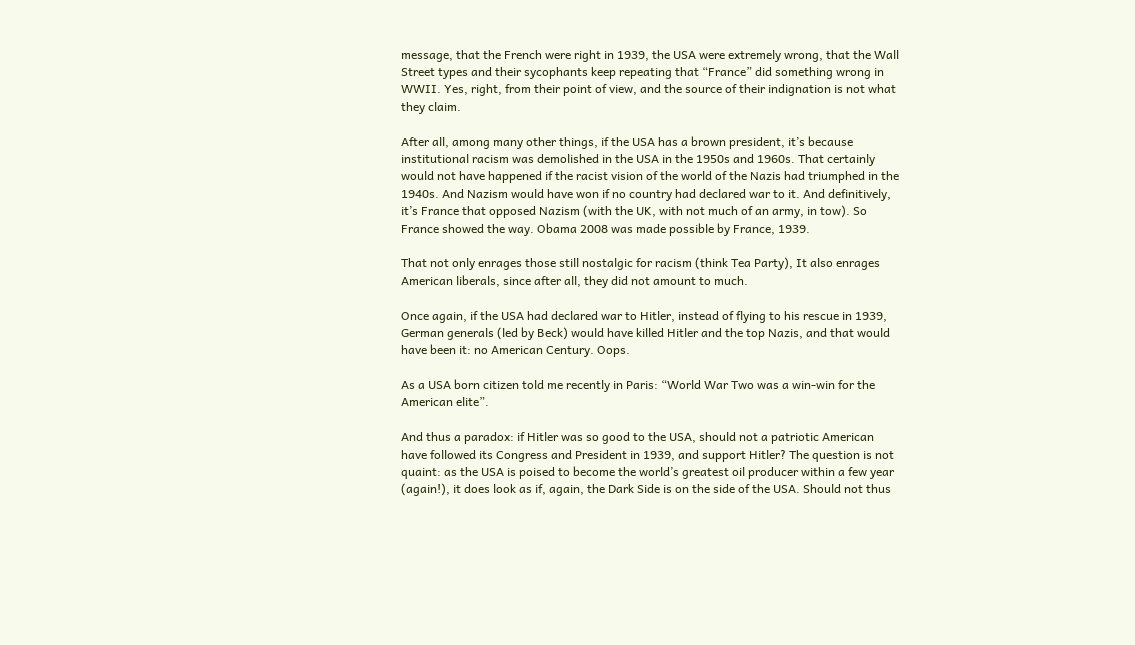message, that the French were right in 1939, the USA were extremely wrong, that the Wall Street types and their sycophants keep repeating that “France” did something wrong in WWII. Yes, right, from their point of view, and the source of their indignation is not what they claim.

After all, among many other things, if the USA has a brown president, it’s because institutional racism was demolished in the USA in the 1950s and 1960s. That certainly would not have happened if the racist vision of the world of the Nazis had triumphed in the 1940s. And Nazism would have won if no country had declared war to it. And definitively, it’s France that opposed Nazism (with the UK, with not much of an army, in tow). So France showed the way. Obama 2008 was made possible by France, 1939.

That not only enrages those still nostalgic for racism (think Tea Party), It also enrages American liberals, since after all, they did not amount to much.

Once again, if the USA had declared war to Hitler, instead of flying to his rescue in 1939, German generals (led by Beck) would have killed Hitler and the top Nazis, and that would have been it: no American Century. Oops.

As a USA born citizen told me recently in Paris: “World War Two was a win-win for the American elite”.

And thus a paradox: if Hitler was so good to the USA, should not a patriotic American have followed its Congress and President in 1939, and support Hitler? The question is not quaint: as the USA is poised to become the world’s greatest oil producer within a few year (again!), it does look as if, again, the Dark Side is on the side of the USA. Should not thus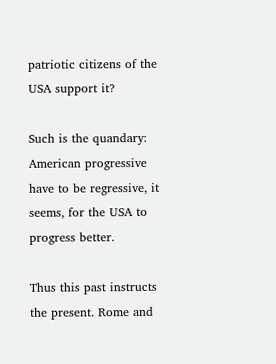patriotic citizens of the USA support it?

Such is the quandary: American progressive have to be regressive, it seems, for the USA to progress better.

Thus this past instructs the present. Rome and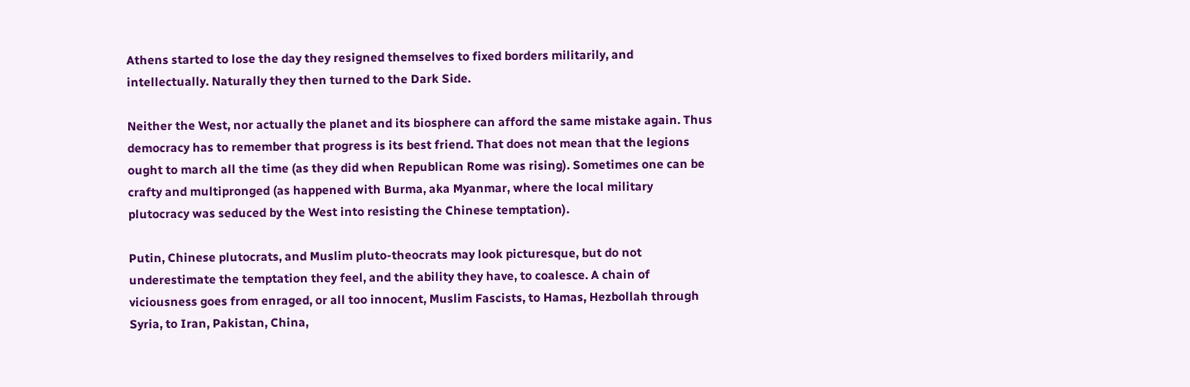Athens started to lose the day they resigned themselves to fixed borders militarily, and intellectually. Naturally they then turned to the Dark Side.

Neither the West, nor actually the planet and its biosphere can afford the same mistake again. Thus democracy has to remember that progress is its best friend. That does not mean that the legions ought to march all the time (as they did when Republican Rome was rising). Sometimes one can be crafty and multipronged (as happened with Burma, aka Myanmar, where the local military plutocracy was seduced by the West into resisting the Chinese temptation).

Putin, Chinese plutocrats, and Muslim pluto-theocrats may look picturesque, but do not underestimate the temptation they feel, and the ability they have, to coalesce. A chain of viciousness goes from enraged, or all too innocent, Muslim Fascists, to Hamas, Hezbollah through Syria, to Iran, Pakistan, China,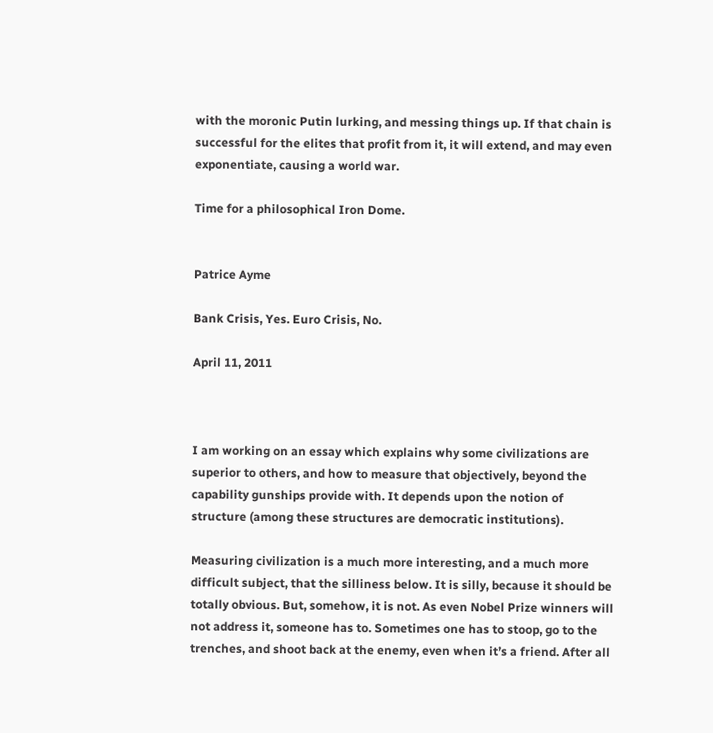with the moronic Putin lurking, and messing things up. If that chain is successful for the elites that profit from it, it will extend, and may even exponentiate, causing a world war.

Time for a philosophical Iron Dome.


Patrice Ayme

Bank Crisis, Yes. Euro Crisis, No.

April 11, 2011



I am working on an essay which explains why some civilizations are superior to others, and how to measure that objectively, beyond the capability gunships provide with. It depends upon the notion of structure (among these structures are democratic institutions).

Measuring civilization is a much more interesting, and a much more difficult subject, that the silliness below. It is silly, because it should be totally obvious. But, somehow, it is not. As even Nobel Prize winners will not address it, someone has to. Sometimes one has to stoop, go to the trenches, and shoot back at the enemy, even when it’s a friend. After all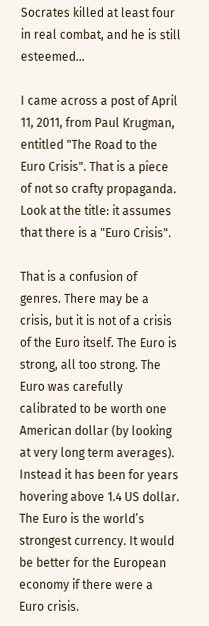Socrates killed at least four in real combat, and he is still esteemed…

I came across a post of April 11, 2011, from Paul Krugman, entitled "The Road to the Euro Crisis". That is a piece of not so crafty propaganda. Look at the title: it assumes that there is a "Euro Crisis".

That is a confusion of genres. There may be a crisis, but it is not of a crisis of the Euro itself. The Euro is strong, all too strong. The Euro was carefully calibrated to be worth one American dollar (by looking at very long term averages). Instead it has been for years hovering above 1.4 US dollar. The Euro is the world’s strongest currency. It would be better for the European economy if there were a Euro crisis.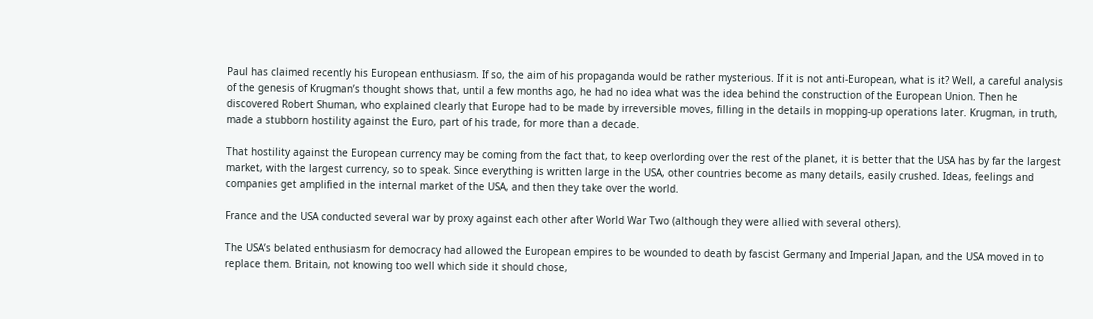Paul has claimed recently his European enthusiasm. If so, the aim of his propaganda would be rather mysterious. If it is not anti-European, what is it? Well, a careful analysis of the genesis of Krugman’s thought shows that, until a few months ago, he had no idea what was the idea behind the construction of the European Union. Then he discovered Robert Shuman, who explained clearly that Europe had to be made by irreversible moves, filling in the details in mopping-up operations later. Krugman, in truth, made a stubborn hostility against the Euro, part of his trade, for more than a decade.

That hostility against the European currency may be coming from the fact that, to keep overlording over the rest of the planet, it is better that the USA has by far the largest market, with the largest currency, so to speak. Since everything is written large in the USA, other countries become as many details, easily crushed. Ideas, feelings and companies get amplified in the internal market of the USA, and then they take over the world.

France and the USA conducted several war by proxy against each other after World War Two (although they were allied with several others).

The USA’s belated enthusiasm for democracy had allowed the European empires to be wounded to death by fascist Germany and Imperial Japan, and the USA moved in to replace them. Britain, not knowing too well which side it should chose,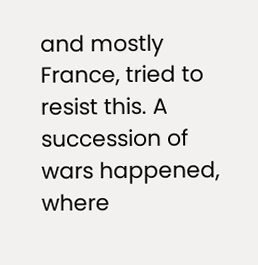and mostly France, tried to resist this. A succession of wars happened, where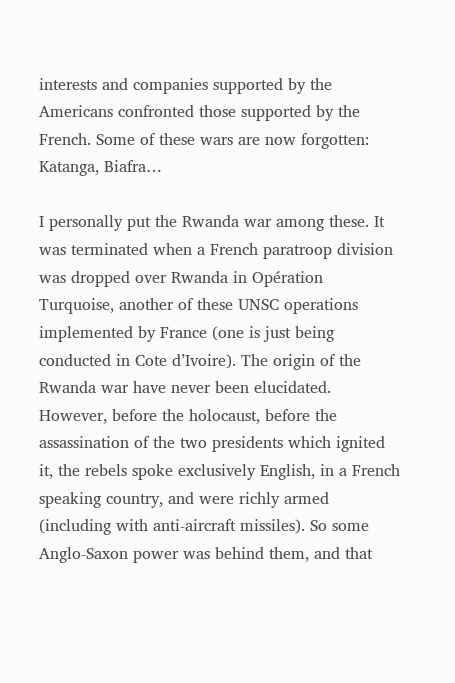interests and companies supported by the Americans confronted those supported by the French. Some of these wars are now forgotten: Katanga, Biafra…

I personally put the Rwanda war among these. It was terminated when a French paratroop division was dropped over Rwanda in Opération Turquoise, another of these UNSC operations implemented by France (one is just being conducted in Cote d’Ivoire). The origin of the Rwanda war have never been elucidated. However, before the holocaust, before the assassination of the two presidents which ignited it, the rebels spoke exclusively English, in a French speaking country, and were richly armed (including with anti-aircraft missiles). So some Anglo-Saxon power was behind them, and that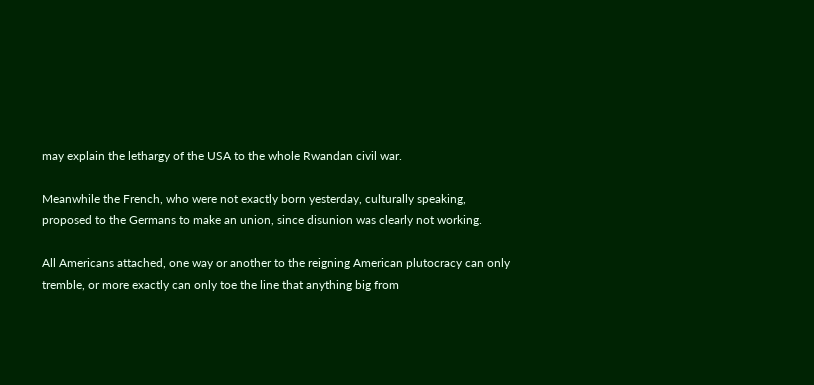may explain the lethargy of the USA to the whole Rwandan civil war.

Meanwhile the French, who were not exactly born yesterday, culturally speaking, proposed to the Germans to make an union, since disunion was clearly not working.

All Americans attached, one way or another to the reigning American plutocracy can only tremble, or more exactly can only toe the line that anything big from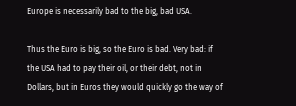Europe is necessarily bad to the big, bad USA.

Thus the Euro is big, so the Euro is bad. Very bad: if the USA had to pay their oil, or their debt, not in Dollars, but in Euros they would quickly go the way of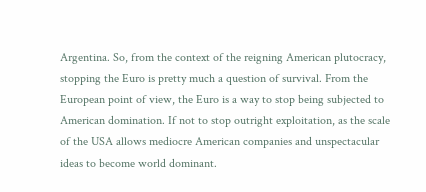Argentina. So, from the context of the reigning American plutocracy, stopping the Euro is pretty much a question of survival. From the European point of view, the Euro is a way to stop being subjected to American domination. If not to stop outright exploitation, as the scale of the USA allows mediocre American companies and unspectacular ideas to become world dominant.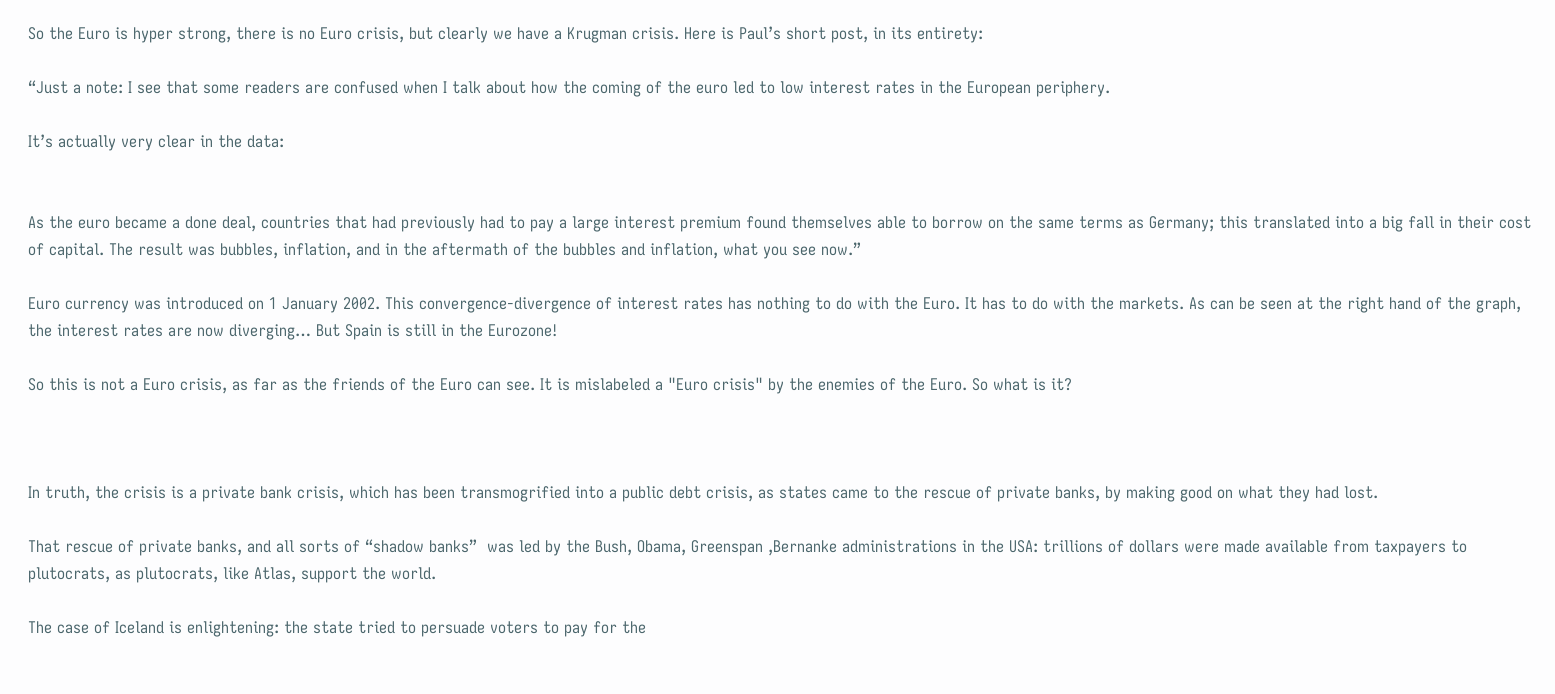So the Euro is hyper strong, there is no Euro crisis, but clearly we have a Krugman crisis. Here is Paul’s short post, in its entirety:

“Just a note: I see that some readers are confused when I talk about how the coming of the euro led to low interest rates in the European periphery.

It’s actually very clear in the data:


As the euro became a done deal, countries that had previously had to pay a large interest premium found themselves able to borrow on the same terms as Germany; this translated into a big fall in their cost of capital. The result was bubbles, inflation, and in the aftermath of the bubbles and inflation, what you see now.”

Euro currency was introduced on 1 January 2002. This convergence-divergence of interest rates has nothing to do with the Euro. It has to do with the markets. As can be seen at the right hand of the graph, the interest rates are now diverging… But Spain is still in the Eurozone!

So this is not a Euro crisis, as far as the friends of the Euro can see. It is mislabeled a "Euro crisis" by the enemies of the Euro. So what is it?



In truth, the crisis is a private bank crisis, which has been transmogrified into a public debt crisis, as states came to the rescue of private banks, by making good on what they had lost.

That rescue of private banks, and all sorts of “shadow banks”  was led by the Bush, Obama, Greenspan ,Bernanke administrations in the USA: trillions of dollars were made available from taxpayers to plutocrats, as plutocrats, like Atlas, support the world.

The case of Iceland is enlightening: the state tried to persuade voters to pay for the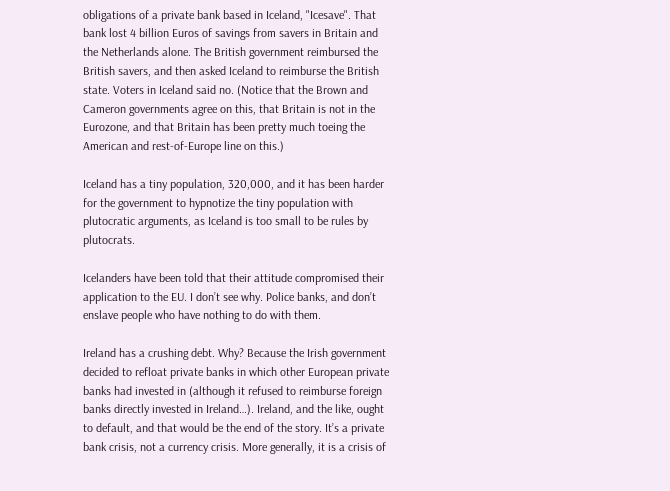obligations of a private bank based in Iceland, "Icesave". That bank lost 4 billion Euros of savings from savers in Britain and the Netherlands alone. The British government reimbursed the British savers, and then asked Iceland to reimburse the British state. Voters in Iceland said no. (Notice that the Brown and Cameron governments agree on this, that Britain is not in the Eurozone, and that Britain has been pretty much toeing the American and rest-of-Europe line on this.)

Iceland has a tiny population, 320,000, and it has been harder for the government to hypnotize the tiny population with plutocratic arguments, as Iceland is too small to be rules by plutocrats.

Icelanders have been told that their attitude compromised their application to the EU. I don’t see why. Police banks, and don’t enslave people who have nothing to do with them.

Ireland has a crushing debt. Why? Because the Irish government decided to refloat private banks in which other European private banks had invested in (although it refused to reimburse foreign banks directly invested in Ireland…). Ireland, and the like, ought to default, and that would be the end of the story. It’s a private bank crisis, not a currency crisis. More generally, it is a crisis of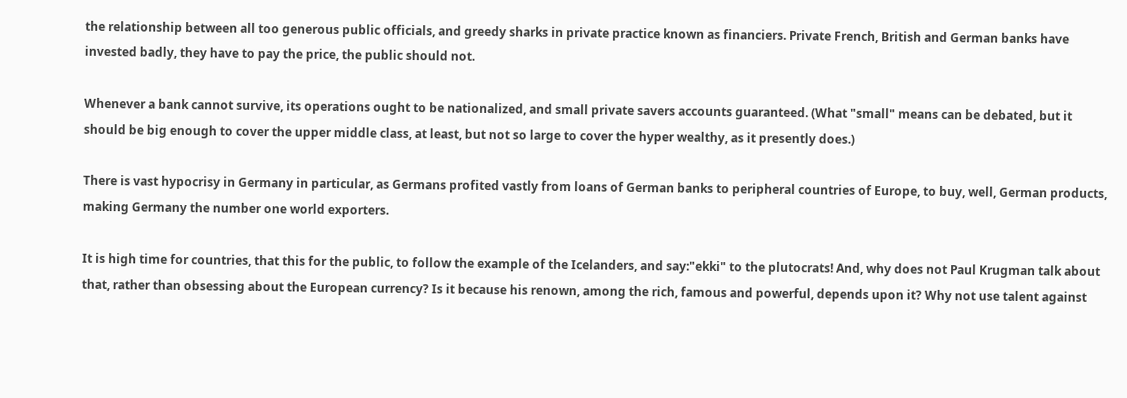the relationship between all too generous public officials, and greedy sharks in private practice known as financiers. Private French, British and German banks have invested badly, they have to pay the price, the public should not.

Whenever a bank cannot survive, its operations ought to be nationalized, and small private savers accounts guaranteed. (What "small" means can be debated, but it should be big enough to cover the upper middle class, at least, but not so large to cover the hyper wealthy, as it presently does.)

There is vast hypocrisy in Germany in particular, as Germans profited vastly from loans of German banks to peripheral countries of Europe, to buy, well, German products, making Germany the number one world exporters.

It is high time for countries, that this for the public, to follow the example of the Icelanders, and say:"ekki" to the plutocrats! And, why does not Paul Krugman talk about that, rather than obsessing about the European currency? Is it because his renown, among the rich, famous and powerful, depends upon it? Why not use talent against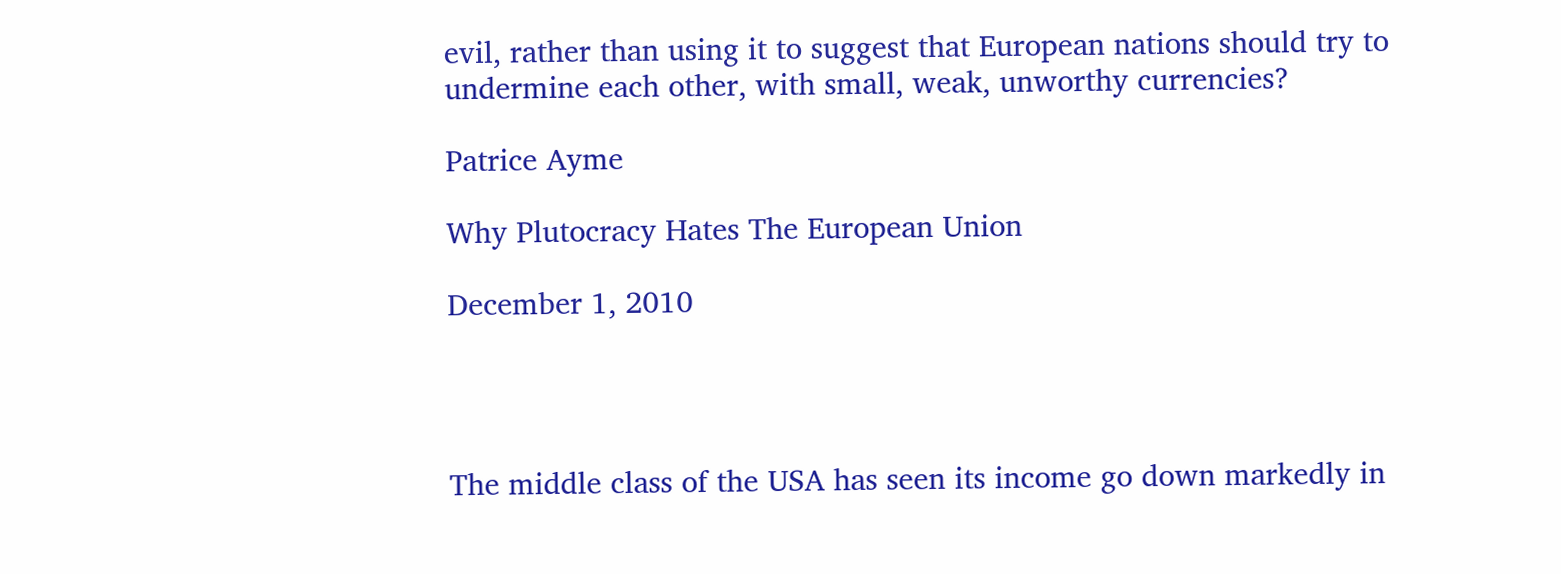evil, rather than using it to suggest that European nations should try to undermine each other, with small, weak, unworthy currencies?

Patrice Ayme

Why Plutocracy Hates The European Union

December 1, 2010




The middle class of the USA has seen its income go down markedly in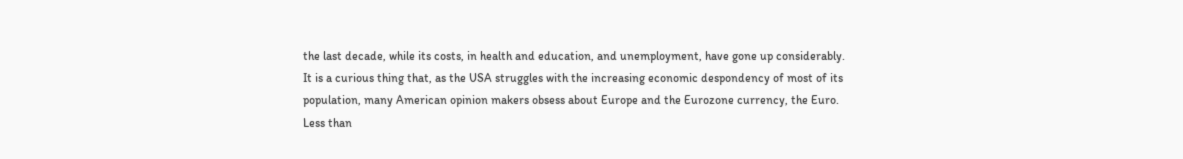the last decade, while its costs, in health and education, and unemployment, have gone up considerably. It is a curious thing that, as the USA struggles with the increasing economic despondency of most of its population, many American opinion makers obsess about Europe and the Eurozone currency, the Euro. Less than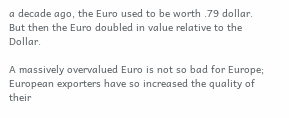a decade ago, the Euro used to be worth .79 dollar. But then the Euro doubled in value relative to the Dollar.

A massively overvalued Euro is not so bad for Europe; European exporters have so increased the quality of their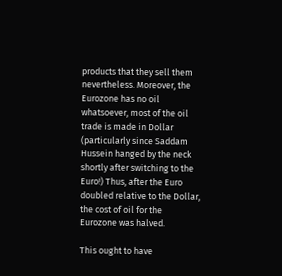products that they sell them nevertheless. Moreover, the Eurozone has no oil whatsoever, most of the oil trade is made in Dollar (particularly since Saddam Hussein hanged by the neck shortly after switching to the Euro!) Thus, after the Euro doubled relative to the Dollar, the cost of oil for the Eurozone was halved.

This ought to have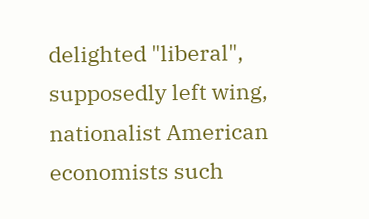delighted "liberal", supposedly left wing, nationalist American economists such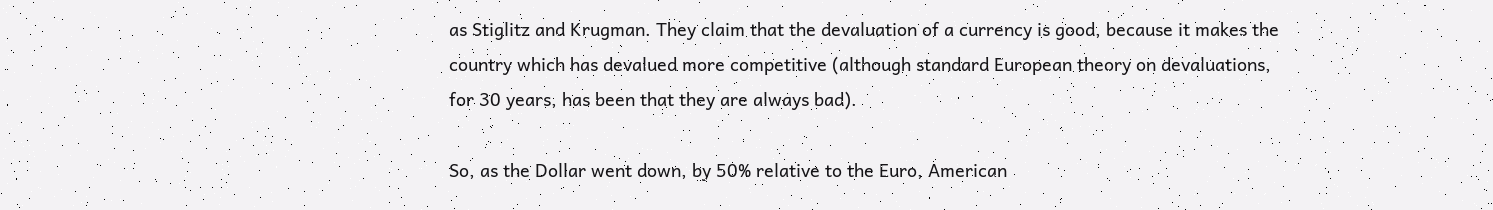as Stiglitz and Krugman. They claim that the devaluation of a currency is good, because it makes the country which has devalued more competitive (although standard European theory on devaluations, for 30 years, has been that they are always bad).

So, as the Dollar went down, by 50% relative to the Euro, American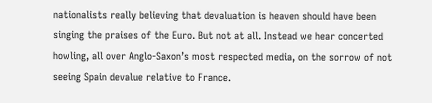nationalists really believing that devaluation is heaven should have been singing the praises of the Euro. But not at all. Instead we hear concerted howling, all over Anglo-Saxon’s most respected media, on the sorrow of not seeing Spain devalue relative to France.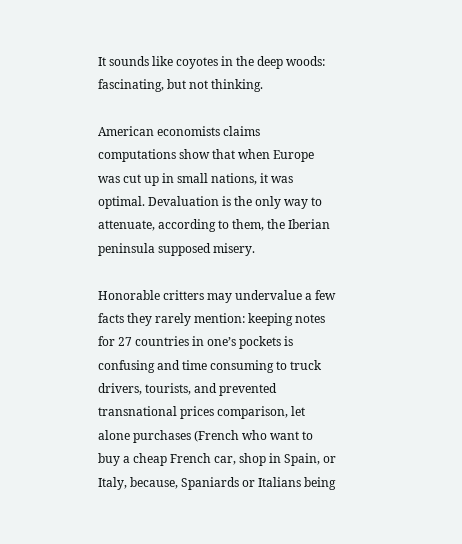It sounds like coyotes in the deep woods: fascinating, but not thinking.

American economists claims computations show that when Europe was cut up in small nations, it was optimal. Devaluation is the only way to attenuate, according to them, the Iberian peninsula supposed misery.

Honorable critters may undervalue a few facts they rarely mention: keeping notes for 27 countries in one’s pockets is confusing and time consuming to truck drivers, tourists, and prevented transnational prices comparison, let alone purchases (French who want to buy a cheap French car, shop in Spain, or Italy, because, Spaniards or Italians being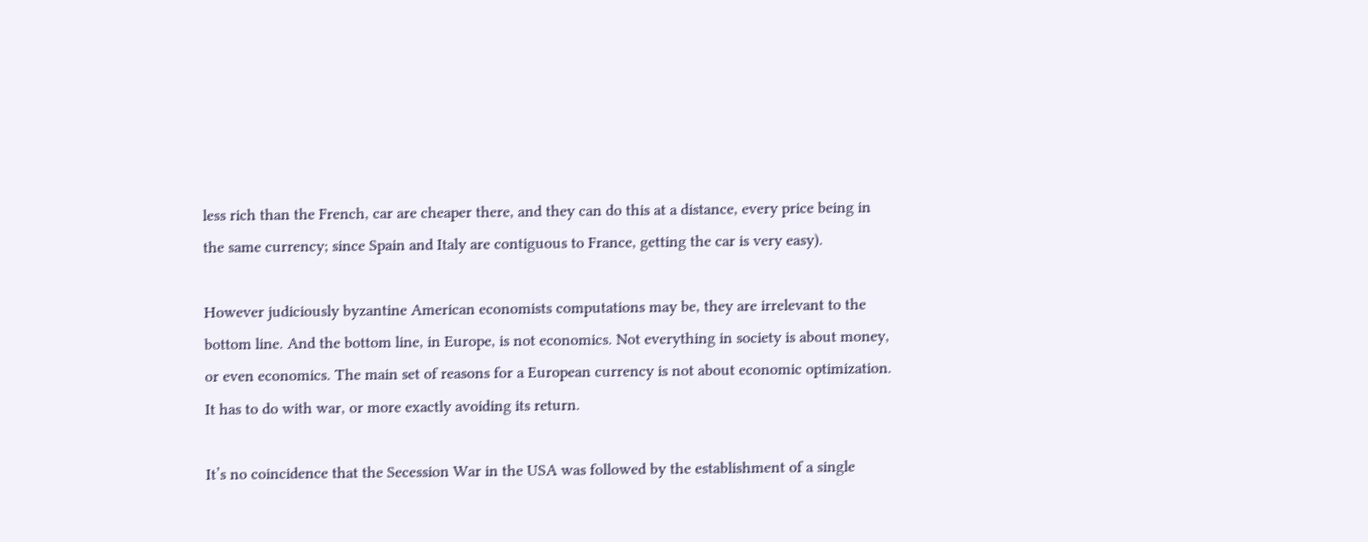less rich than the French, car are cheaper there, and they can do this at a distance, every price being in the same currency; since Spain and Italy are contiguous to France, getting the car is very easy).

However judiciously byzantine American economists computations may be, they are irrelevant to the bottom line. And the bottom line, in Europe, is not economics. Not everything in society is about money, or even economics. The main set of reasons for a European currency is not about economic optimization. It has to do with war, or more exactly avoiding its return.

It’s no coincidence that the Secession War in the USA was followed by the establishment of a single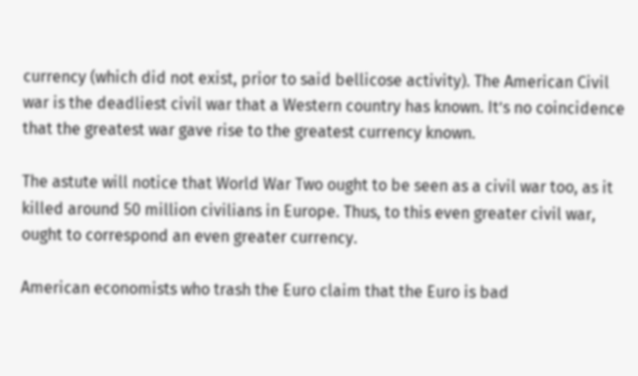currency (which did not exist, prior to said bellicose activity). The American Civil war is the deadliest civil war that a Western country has known. It’s no coincidence that the greatest war gave rise to the greatest currency known.

The astute will notice that World War Two ought to be seen as a civil war too, as it killed around 50 million civilians in Europe. Thus, to this even greater civil war, ought to correspond an even greater currency.

American economists who trash the Euro claim that the Euro is bad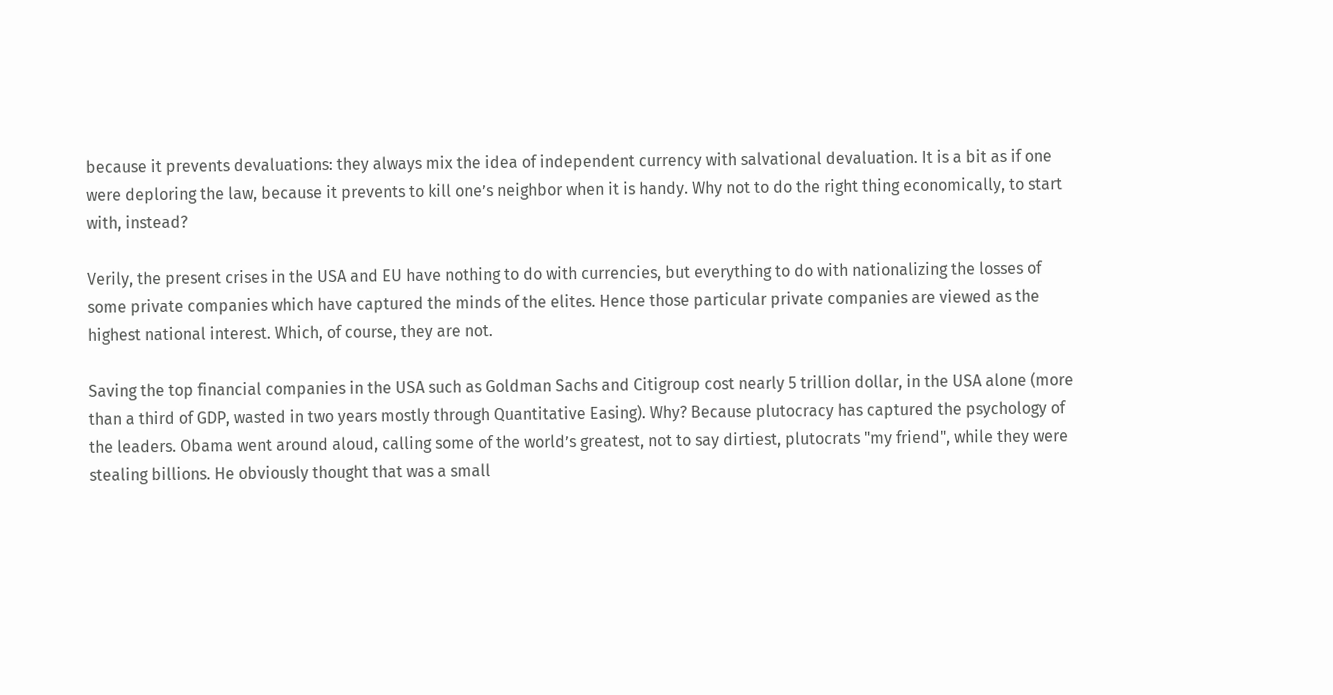because it prevents devaluations: they always mix the idea of independent currency with salvational devaluation. It is a bit as if one were deploring the law, because it prevents to kill one’s neighbor when it is handy. Why not to do the right thing economically, to start with, instead?

Verily, the present crises in the USA and EU have nothing to do with currencies, but everything to do with nationalizing the losses of some private companies which have captured the minds of the elites. Hence those particular private companies are viewed as the highest national interest. Which, of course, they are not.

Saving the top financial companies in the USA such as Goldman Sachs and Citigroup cost nearly 5 trillion dollar, in the USA alone (more than a third of GDP, wasted in two years mostly through Quantitative Easing). Why? Because plutocracy has captured the psychology of the leaders. Obama went around aloud, calling some of the world’s greatest, not to say dirtiest, plutocrats "my friend", while they were stealing billions. He obviously thought that was a small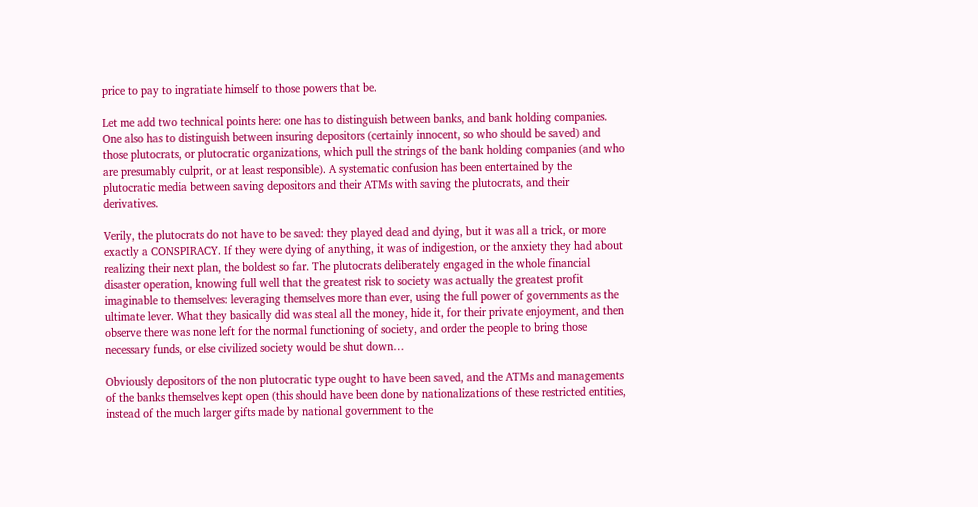price to pay to ingratiate himself to those powers that be.

Let me add two technical points here: one has to distinguish between banks, and bank holding companies. One also has to distinguish between insuring depositors (certainly innocent, so who should be saved) and those plutocrats, or plutocratic organizations, which pull the strings of the bank holding companies (and who are presumably culprit, or at least responsible). A systematic confusion has been entertained by the plutocratic media between saving depositors and their ATMs with saving the plutocrats, and their derivatives.

Verily, the plutocrats do not have to be saved: they played dead and dying, but it was all a trick, or more exactly a CONSPIRACY. If they were dying of anything, it was of indigestion, or the anxiety they had about realizing their next plan, the boldest so far. The plutocrats deliberately engaged in the whole financial disaster operation, knowing full well that the greatest risk to society was actually the greatest profit imaginable to themselves: leveraging themselves more than ever, using the full power of governments as the ultimate lever. What they basically did was steal all the money, hide it, for their private enjoyment, and then observe there was none left for the normal functioning of society, and order the people to bring those necessary funds, or else civilized society would be shut down…

Obviously depositors of the non plutocratic type ought to have been saved, and the ATMs and managements of the banks themselves kept open (this should have been done by nationalizations of these restricted entities, instead of the much larger gifts made by national government to the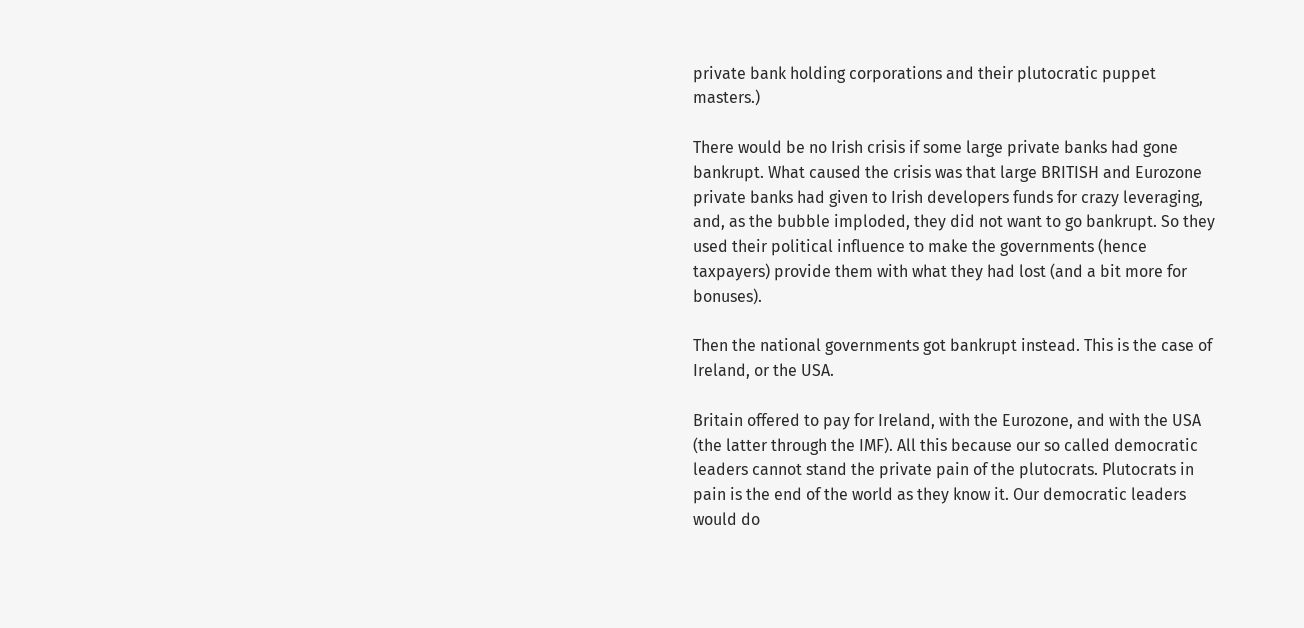private bank holding corporations and their plutocratic puppet masters.)

There would be no Irish crisis if some large private banks had gone bankrupt. What caused the crisis was that large BRITISH and Eurozone private banks had given to Irish developers funds for crazy leveraging, and, as the bubble imploded, they did not want to go bankrupt. So they used their political influence to make the governments (hence taxpayers) provide them with what they had lost (and a bit more for bonuses).

Then the national governments got bankrupt instead. This is the case of Ireland, or the USA.

Britain offered to pay for Ireland, with the Eurozone, and with the USA (the latter through the IMF). All this because our so called democratic leaders cannot stand the private pain of the plutocrats. Plutocrats in pain is the end of the world as they know it. Our democratic leaders would do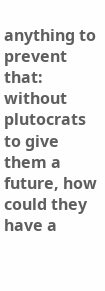anything to prevent that: without plutocrats to give them a future, how could they have a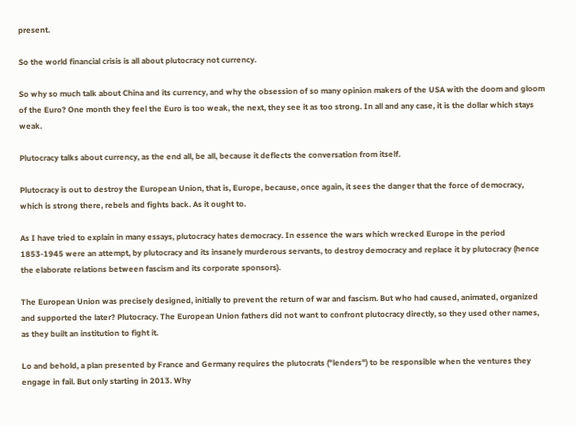present.

So the world financial crisis is all about plutocracy not currency.

So why so much talk about China and its currency, and why the obsession of so many opinion makers of the USA with the doom and gloom of the Euro? One month they feel the Euro is too weak, the next, they see it as too strong. In all and any case, it is the dollar which stays weak.

Plutocracy talks about currency, as the end all, be all, because it deflects the conversation from itself.

Plutocracy is out to destroy the European Union, that is, Europe, because, once again, it sees the danger that the force of democracy, which is strong there, rebels and fights back. As it ought to.

As I have tried to explain in many essays, plutocracy hates democracy. In essence the wars which wrecked Europe in the period 1853-1945 were an attempt, by plutocracy and its insanely murderous servants, to destroy democracy and replace it by plutocracy (hence the elaborate relations between fascism and its corporate sponsors).

The European Union was precisely designed, initially to prevent the return of war and fascism. But who had caused, animated, organized and supported the later? Plutocracy. The European Union fathers did not want to confront plutocracy directly, so they used other names, as they built an institution to fight it.

Lo and behold, a plan presented by France and Germany requires the plutocrats ("lenders") to be responsible when the ventures they engage in fail. But only starting in 2013. Why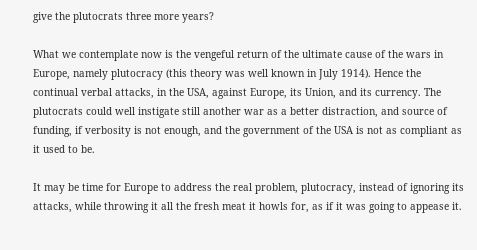give the plutocrats three more years?

What we contemplate now is the vengeful return of the ultimate cause of the wars in Europe, namely plutocracy (this theory was well known in July 1914). Hence the continual verbal attacks, in the USA, against Europe, its Union, and its currency. The plutocrats could well instigate still another war as a better distraction, and source of funding, if verbosity is not enough, and the government of the USA is not as compliant as it used to be.

It may be time for Europe to address the real problem, plutocracy, instead of ignoring its attacks, while throwing it all the fresh meat it howls for, as if it was going to appease it.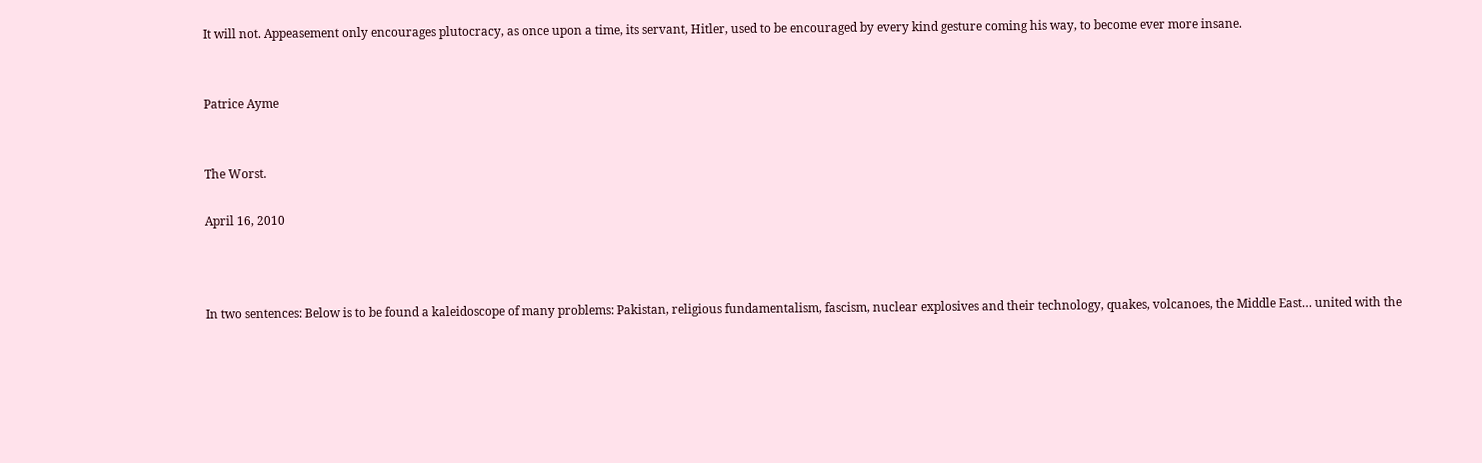It will not. Appeasement only encourages plutocracy, as once upon a time, its servant, Hitler, used to be encouraged by every kind gesture coming his way, to become ever more insane.


Patrice Ayme


The Worst.

April 16, 2010



In two sentences: Below is to be found a kaleidoscope of many problems: Pakistan, religious fundamentalism, fascism, nuclear explosives and their technology, quakes, volcanoes, the Middle East… united with the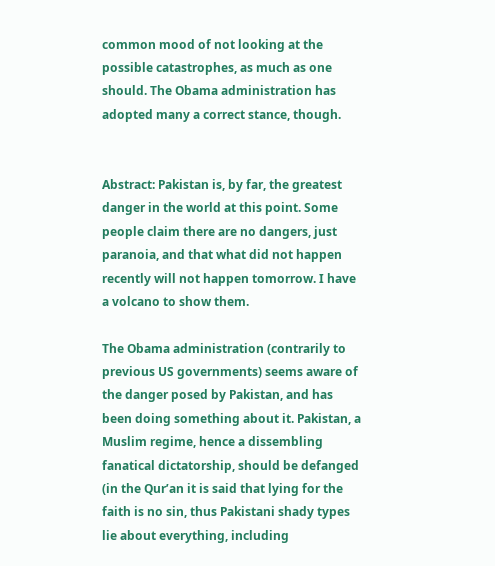common mood of not looking at the possible catastrophes, as much as one should. The Obama administration has adopted many a correct stance, though.


Abstract: Pakistan is, by far, the greatest danger in the world at this point. Some people claim there are no dangers, just paranoia, and that what did not happen recently will not happen tomorrow. I have a volcano to show them.

The Obama administration (contrarily to previous US governments) seems aware of the danger posed by Pakistan, and has been doing something about it. Pakistan, a Muslim regime, hence a dissembling fanatical dictatorship, should be defanged (in the Qur’an it is said that lying for the faith is no sin, thus Pakistani shady types lie about everything, including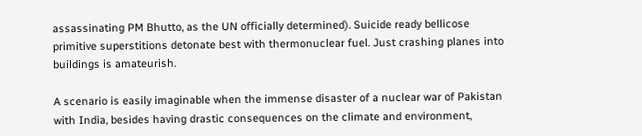assassinating PM Bhutto, as the UN officially determined). Suicide ready bellicose primitive superstitions detonate best with thermonuclear fuel. Just crashing planes into buildings is amateurish.

A scenario is easily imaginable when the immense disaster of a nuclear war of Pakistan with India, besides having drastic consequences on the climate and environment,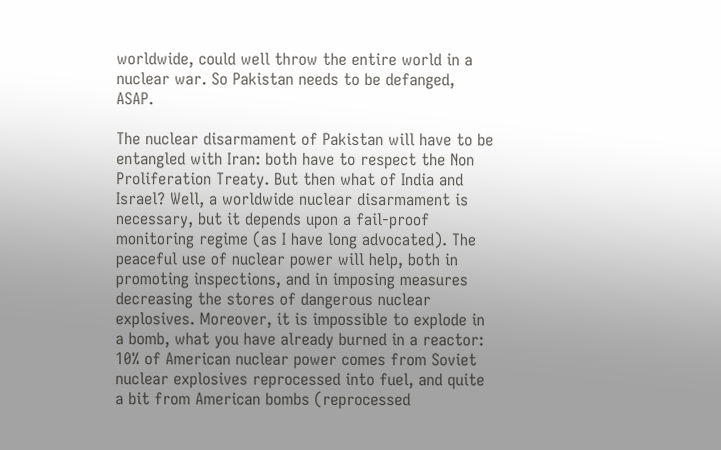worldwide, could well throw the entire world in a nuclear war. So Pakistan needs to be defanged, ASAP.

The nuclear disarmament of Pakistan will have to be entangled with Iran: both have to respect the Non Proliferation Treaty. But then what of India and Israel? Well, a worldwide nuclear disarmament is necessary, but it depends upon a fail-proof monitoring regime (as I have long advocated). The peaceful use of nuclear power will help, both in promoting inspections, and in imposing measures decreasing the stores of dangerous nuclear explosives. Moreover, it is impossible to explode in a bomb, what you have already burned in a reactor: 10% of American nuclear power comes from Soviet nuclear explosives reprocessed into fuel, and quite a bit from American bombs (reprocessed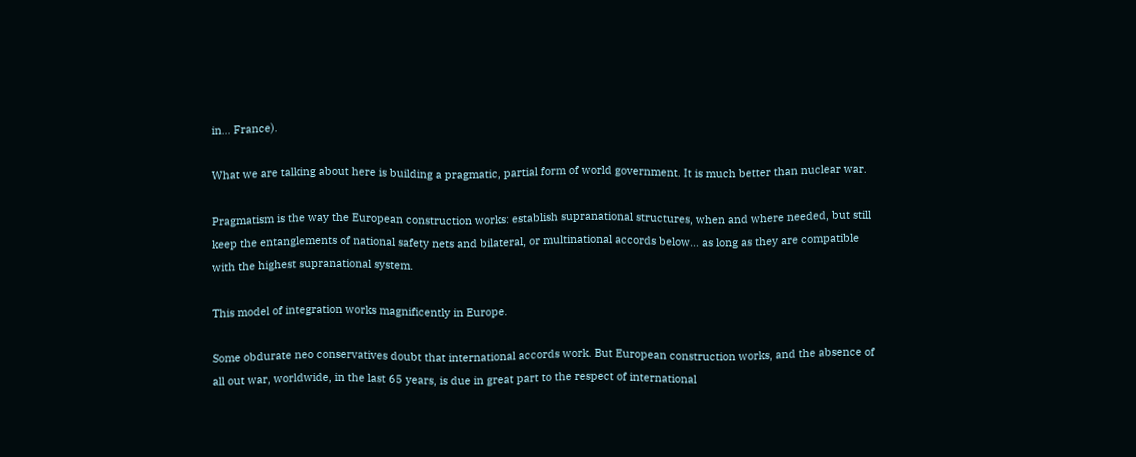in… France).

What we are talking about here is building a pragmatic, partial form of world government. It is much better than nuclear war.

Pragmatism is the way the European construction works: establish supranational structures, when and where needed, but still keep the entanglements of national safety nets and bilateral, or multinational accords below… as long as they are compatible with the highest supranational system.

This model of integration works magnificently in Europe.

Some obdurate neo conservatives doubt that international accords work. But European construction works, and the absence of all out war, worldwide, in the last 65 years, is due in great part to the respect of international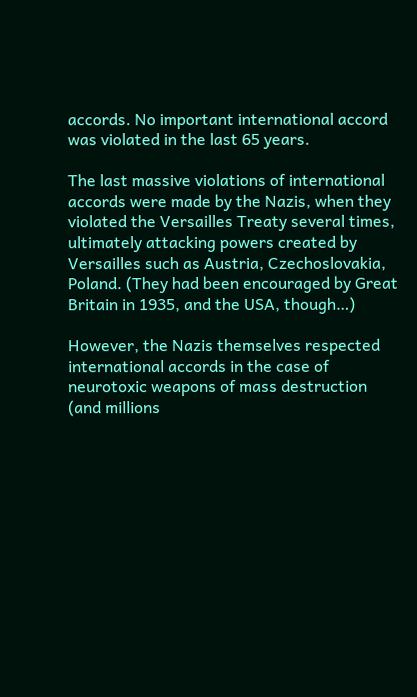accords. No important international accord was violated in the last 65 years.

The last massive violations of international accords were made by the Nazis, when they violated the Versailles Treaty several times, ultimately attacking powers created by Versailles such as Austria, Czechoslovakia, Poland. (They had been encouraged by Great Britain in 1935, and the USA, though…)

However, the Nazis themselves respected international accords in the case of neurotoxic weapons of mass destruction (and millions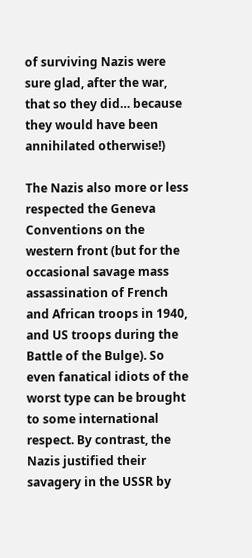of surviving Nazis were sure glad, after the war, that so they did… because they would have been annihilated otherwise!)

The Nazis also more or less respected the Geneva Conventions on the western front (but for the occasional savage mass assassination of French and African troops in 1940, and US troops during the Battle of the Bulge). So even fanatical idiots of the worst type can be brought to some international respect. By contrast, the Nazis justified their savagery in the USSR by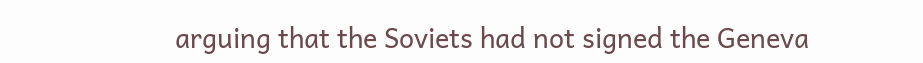arguing that the Soviets had not signed the Geneva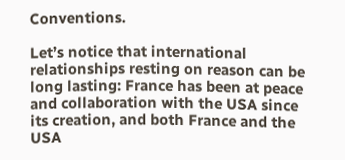Conventions.

Let’s notice that international relationships resting on reason can be long lasting: France has been at peace and collaboration with the USA since its creation, and both France and the USA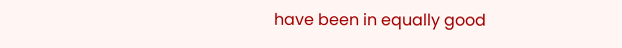have been in equally good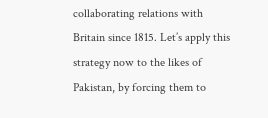collaborating relations with Britain since 1815. Let’s apply this strategy now to the likes of Pakistan, by forcing them to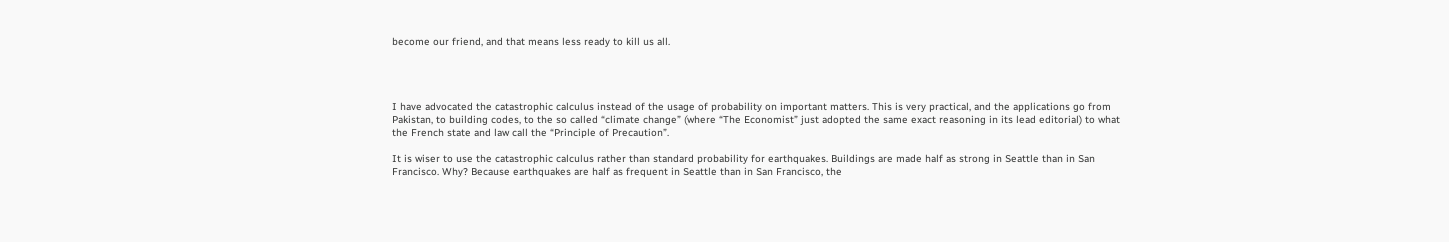become our friend, and that means less ready to kill us all.




I have advocated the catastrophic calculus instead of the usage of probability on important matters. This is very practical, and the applications go from Pakistan, to building codes, to the so called “climate change” (where “The Economist” just adopted the same exact reasoning in its lead editorial) to what the French state and law call the “Principle of Precaution”.

It is wiser to use the catastrophic calculus rather than standard probability for earthquakes. Buildings are made half as strong in Seattle than in San Francisco. Why? Because earthquakes are half as frequent in Seattle than in San Francisco, the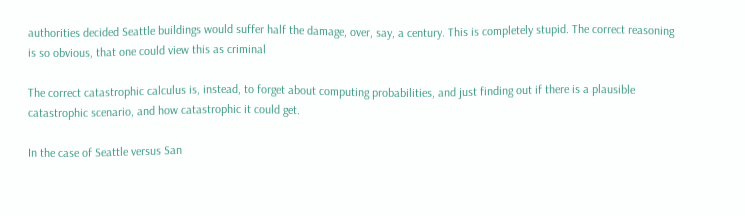authorities decided Seattle buildings would suffer half the damage, over, say, a century. This is completely stupid. The correct reasoning is so obvious, that one could view this as criminal

The correct catastrophic calculus is, instead, to forget about computing probabilities, and just finding out if there is a plausible catastrophic scenario, and how catastrophic it could get.

In the case of Seattle versus San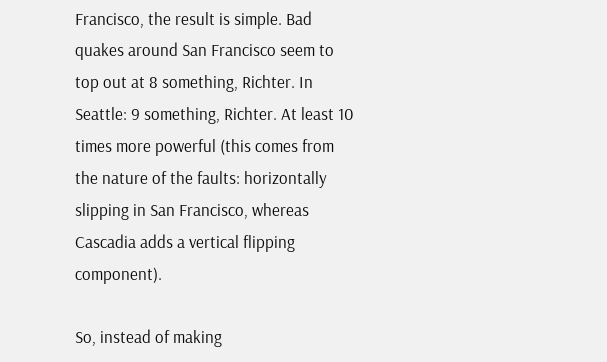Francisco, the result is simple. Bad quakes around San Francisco seem to top out at 8 something, Richter. In Seattle: 9 something, Richter. At least 10 times more powerful (this comes from the nature of the faults: horizontally slipping in San Francisco, whereas Cascadia adds a vertical flipping component).

So, instead of making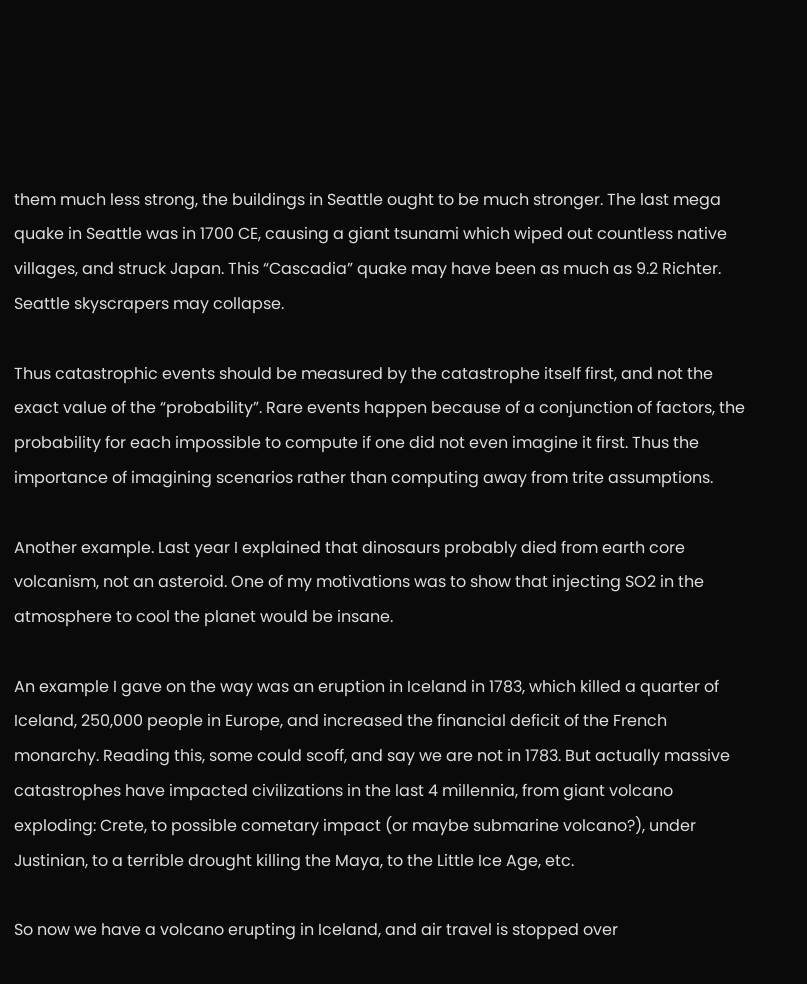them much less strong, the buildings in Seattle ought to be much stronger. The last mega quake in Seattle was in 1700 CE, causing a giant tsunami which wiped out countless native villages, and struck Japan. This “Cascadia” quake may have been as much as 9.2 Richter. Seattle skyscrapers may collapse.

Thus catastrophic events should be measured by the catastrophe itself first, and not the exact value of the “probability”. Rare events happen because of a conjunction of factors, the probability for each impossible to compute if one did not even imagine it first. Thus the importance of imagining scenarios rather than computing away from trite assumptions.

Another example. Last year I explained that dinosaurs probably died from earth core volcanism, not an asteroid. One of my motivations was to show that injecting SO2 in the atmosphere to cool the planet would be insane.

An example I gave on the way was an eruption in Iceland in 1783, which killed a quarter of Iceland, 250,000 people in Europe, and increased the financial deficit of the French monarchy. Reading this, some could scoff, and say we are not in 1783. But actually massive catastrophes have impacted civilizations in the last 4 millennia, from giant volcano exploding: Crete, to possible cometary impact (or maybe submarine volcano?), under Justinian, to a terrible drought killing the Maya, to the Little Ice Age, etc.

So now we have a volcano erupting in Iceland, and air travel is stopped over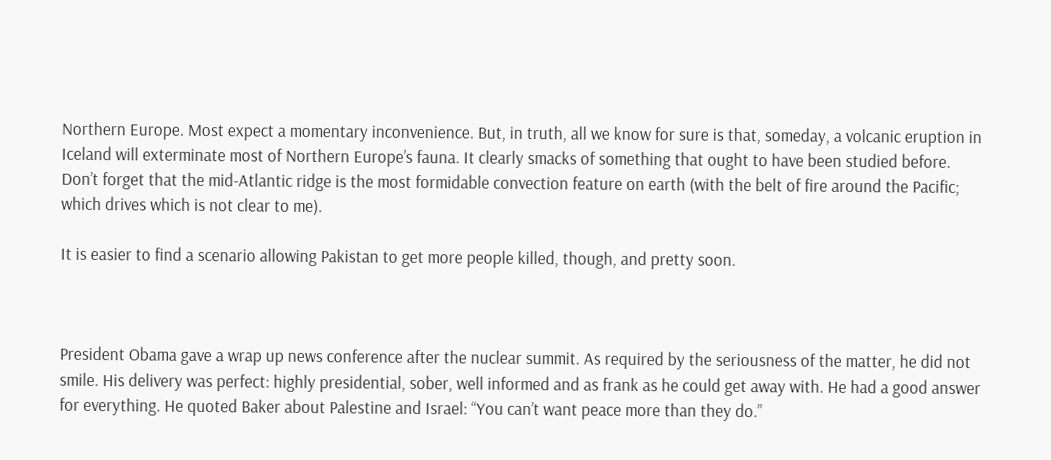Northern Europe. Most expect a momentary inconvenience. But, in truth, all we know for sure is that, someday, a volcanic eruption in Iceland will exterminate most of Northern Europe’s fauna. It clearly smacks of something that ought to have been studied before. Don’t forget that the mid-Atlantic ridge is the most formidable convection feature on earth (with the belt of fire around the Pacific; which drives which is not clear to me).

It is easier to find a scenario allowing Pakistan to get more people killed, though, and pretty soon.



President Obama gave a wrap up news conference after the nuclear summit. As required by the seriousness of the matter, he did not smile. His delivery was perfect: highly presidential, sober, well informed and as frank as he could get away with. He had a good answer for everything. He quoted Baker about Palestine and Israel: “You can’t want peace more than they do.”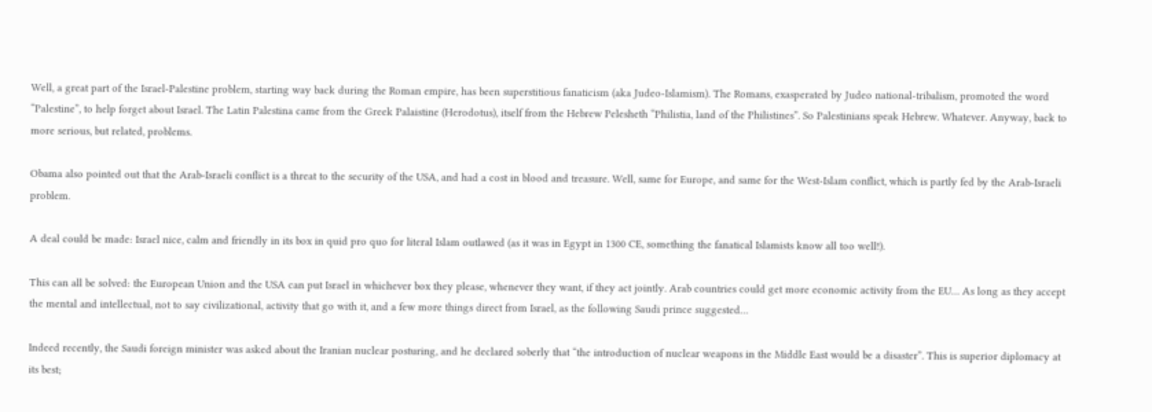Well, a great part of the Israel-Palestine problem, starting way back during the Roman empire, has been superstitious fanaticism (aka Judeo-Islamism). The Romans, exasperated by Judeo national-tribalism, promoted the word “Palestine”, to help forget about Israel. The Latin Palestina came from the Greek Palaistine (Herodotus), itself from the Hebrew Pelesheth “Philistia, land of the Philistines”. So Palestinians speak Hebrew. Whatever. Anyway, back to more serious, but related, problems.

Obama also pointed out that the Arab-Israeli conflict is a threat to the security of the USA, and had a cost in blood and treasure. Well, same for Europe, and same for the West-Islam conflict, which is partly fed by the Arab-Israeli problem.

A deal could be made: Israel nice, calm and friendly in its box in quid pro quo for literal Islam outlawed (as it was in Egypt in 1300 CE, something the fanatical Islamists know all too well!).

This can all be solved: the European Union and the USA can put Israel in whichever box they please, whenever they want, if they act jointly. Arab countries could get more economic activity from the EU… As long as they accept the mental and intellectual, not to say civilizational, activity that go with it, and a few more things direct from Israel, as the following Saudi prince suggested…

Indeed recently, the Saudi foreign minister was asked about the Iranian nuclear posturing, and he declared soberly that “the introduction of nuclear weapons in the Middle East would be a disaster”. This is superior diplomacy at its best;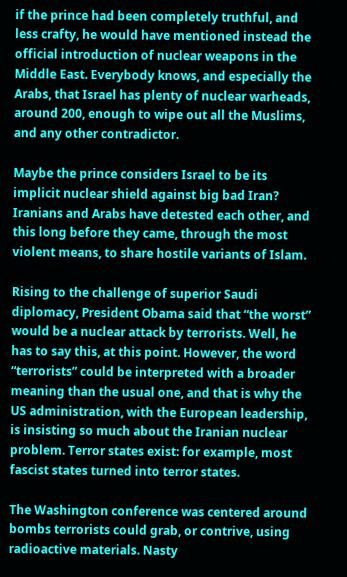if the prince had been completely truthful, and less crafty, he would have mentioned instead the official introduction of nuclear weapons in the Middle East. Everybody knows, and especially the Arabs, that Israel has plenty of nuclear warheads, around 200, enough to wipe out all the Muslims, and any other contradictor.

Maybe the prince considers Israel to be its implicit nuclear shield against big bad Iran? Iranians and Arabs have detested each other, and this long before they came, through the most violent means, to share hostile variants of Islam.

Rising to the challenge of superior Saudi diplomacy, President Obama said that “the worst” would be a nuclear attack by terrorists. Well, he has to say this, at this point. However, the word “terrorists” could be interpreted with a broader meaning than the usual one, and that is why the US administration, with the European leadership, is insisting so much about the Iranian nuclear problem. Terror states exist: for example, most fascist states turned into terror states.

The Washington conference was centered around bombs terrorists could grab, or contrive, using radioactive materials. Nasty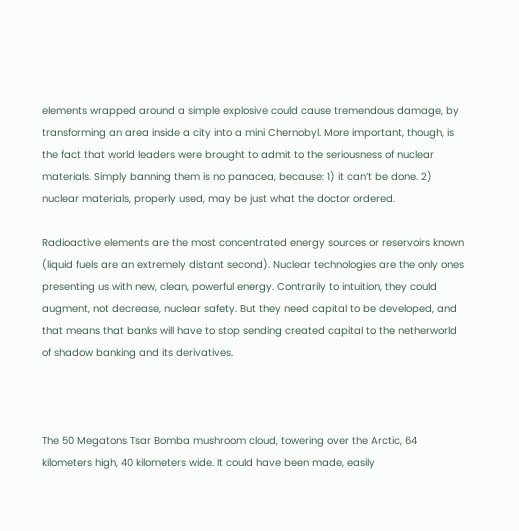elements wrapped around a simple explosive could cause tremendous damage, by transforming an area inside a city into a mini Chernobyl. More important, though, is the fact that world leaders were brought to admit to the seriousness of nuclear materials. Simply banning them is no panacea, because: 1) it can’t be done. 2) nuclear materials, properly used, may be just what the doctor ordered.

Radioactive elements are the most concentrated energy sources or reservoirs known (liquid fuels are an extremely distant second). Nuclear technologies are the only ones presenting us with new, clean, powerful energy. Contrarily to intuition, they could augment, not decrease, nuclear safety. But they need capital to be developed, and that means that banks will have to stop sending created capital to the netherworld of shadow banking and its derivatives.



The 50 Megatons Tsar Bomba mushroom cloud, towering over the Arctic, 64 kilometers high, 40 kilometers wide. It could have been made, easily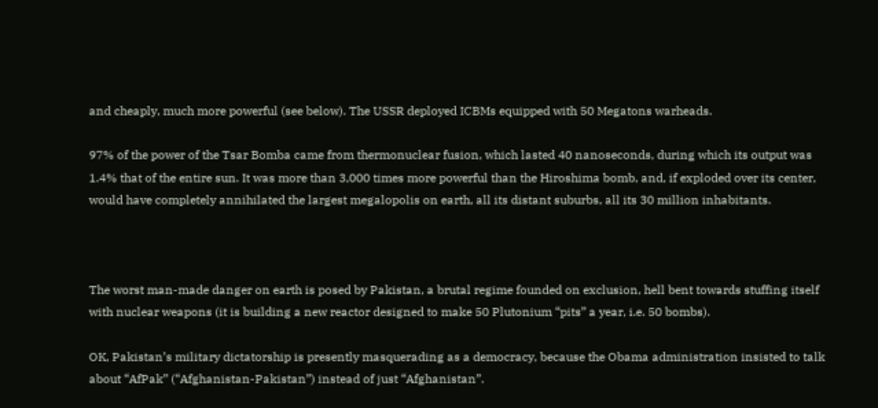and cheaply, much more powerful (see below). The USSR deployed ICBMs equipped with 50 Megatons warheads.

97% of the power of the Tsar Bomba came from thermonuclear fusion, which lasted 40 nanoseconds, during which its output was 1.4% that of the entire sun. It was more than 3,000 times more powerful than the Hiroshima bomb, and, if exploded over its center, would have completely annihilated the largest megalopolis on earth, all its distant suburbs, all its 30 million inhabitants.



The worst man-made danger on earth is posed by Pakistan, a brutal regime founded on exclusion, hell bent towards stuffing itself with nuclear weapons (it is building a new reactor designed to make 50 Plutonium “pits” a year, i.e. 50 bombs).

OK, Pakistan’s military dictatorship is presently masquerading as a democracy, because the Obama administration insisted to talk about “AfPak” (“Afghanistan-Pakistan”) instead of just “Afghanistan”.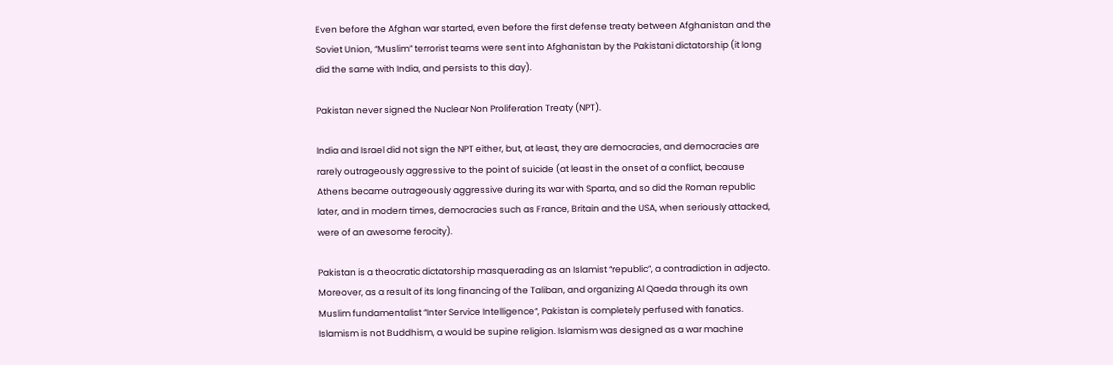Even before the Afghan war started, even before the first defense treaty between Afghanistan and the Soviet Union, “Muslim” terrorist teams were sent into Afghanistan by the Pakistani dictatorship (it long did the same with India, and persists to this day).

Pakistan never signed the Nuclear Non Proliferation Treaty (NPT).

India and Israel did not sign the NPT either, but, at least, they are democracies, and democracies are rarely outrageously aggressive to the point of suicide (at least in the onset of a conflict, because Athens became outrageously aggressive during its war with Sparta, and so did the Roman republic later, and in modern times, democracies such as France, Britain and the USA, when seriously attacked, were of an awesome ferocity).

Pakistan is a theocratic dictatorship masquerading as an Islamist “republic”, a contradiction in adjecto. Moreover, as a result of its long financing of the Taliban, and organizing Al Qaeda through its own Muslim fundamentalist “Inter Service Intelligence“, Pakistan is completely perfused with fanatics. Islamism is not Buddhism, a would be supine religion. Islamism was designed as a war machine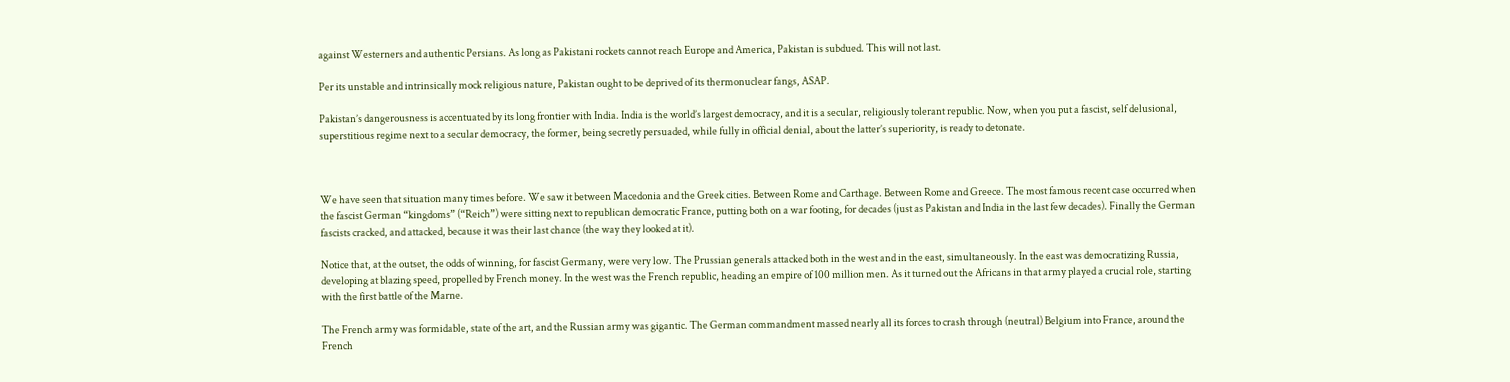against Westerners and authentic Persians. As long as Pakistani rockets cannot reach Europe and America, Pakistan is subdued. This will not last.

Per its unstable and intrinsically mock religious nature, Pakistan ought to be deprived of its thermonuclear fangs, ASAP.

Pakistan’s dangerousness is accentuated by its long frontier with India. India is the world’s largest democracy, and it is a secular, religiously tolerant republic. Now, when you put a fascist, self delusional, superstitious regime next to a secular democracy, the former, being secretly persuaded, while fully in official denial, about the latter’s superiority, is ready to detonate.



We have seen that situation many times before. We saw it between Macedonia and the Greek cities. Between Rome and Carthage. Between Rome and Greece. The most famous recent case occurred when the fascist German “kingdoms” (“Reich”) were sitting next to republican democratic France, putting both on a war footing, for decades (just as Pakistan and India in the last few decades). Finally the German fascists cracked, and attacked, because it was their last chance (the way they looked at it).

Notice that, at the outset, the odds of winning, for fascist Germany, were very low. The Prussian generals attacked both in the west and in the east, simultaneously. In the east was democratizing Russia, developing at blazing speed, propelled by French money. In the west was the French republic, heading an empire of 100 million men. As it turned out the Africans in that army played a crucial role, starting with the first battle of the Marne.

The French army was formidable, state of the art, and the Russian army was gigantic. The German commandment massed nearly all its forces to crash through (neutral) Belgium into France, around the French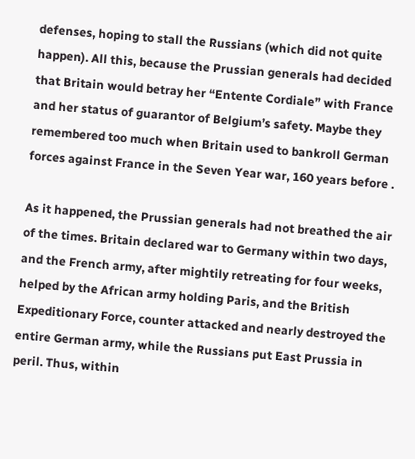defenses, hoping to stall the Russians (which did not quite happen). All this, because the Prussian generals had decided that Britain would betray her “Entente Cordiale” with France and her status of guarantor of Belgium’s safety. Maybe they remembered too much when Britain used to bankroll German forces against France in the Seven Year war, 160 years before .

As it happened, the Prussian generals had not breathed the air of the times. Britain declared war to Germany within two days, and the French army, after mightily retreating for four weeks, helped by the African army holding Paris, and the British Expeditionary Force, counter attacked and nearly destroyed the entire German army, while the Russians put East Prussia in peril. Thus, within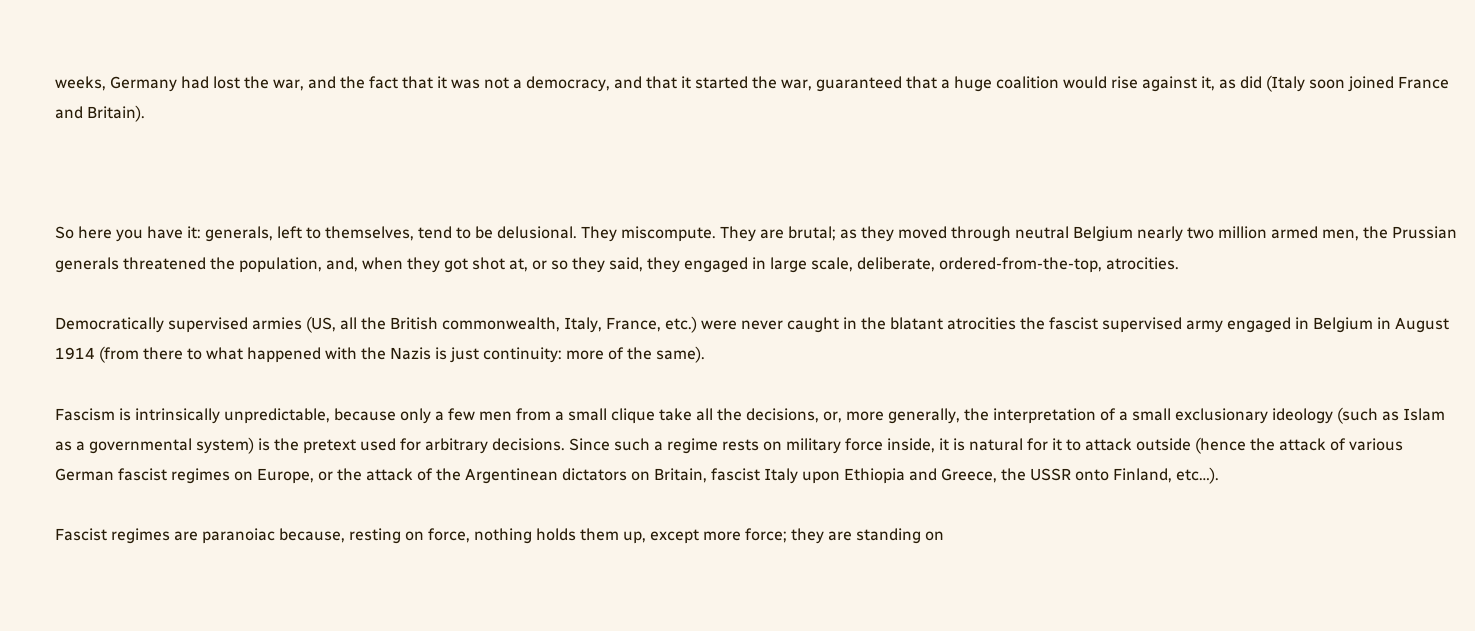weeks, Germany had lost the war, and the fact that it was not a democracy, and that it started the war, guaranteed that a huge coalition would rise against it, as did (Italy soon joined France and Britain).



So here you have it: generals, left to themselves, tend to be delusional. They miscompute. They are brutal; as they moved through neutral Belgium nearly two million armed men, the Prussian generals threatened the population, and, when they got shot at, or so they said, they engaged in large scale, deliberate, ordered-from-the-top, atrocities.

Democratically supervised armies (US, all the British commonwealth, Italy, France, etc.) were never caught in the blatant atrocities the fascist supervised army engaged in Belgium in August 1914 (from there to what happened with the Nazis is just continuity: more of the same).

Fascism is intrinsically unpredictable, because only a few men from a small clique take all the decisions, or, more generally, the interpretation of a small exclusionary ideology (such as Islam as a governmental system) is the pretext used for arbitrary decisions. Since such a regime rests on military force inside, it is natural for it to attack outside (hence the attack of various German fascist regimes on Europe, or the attack of the Argentinean dictators on Britain, fascist Italy upon Ethiopia and Greece, the USSR onto Finland, etc…).

Fascist regimes are paranoiac because, resting on force, nothing holds them up, except more force; they are standing on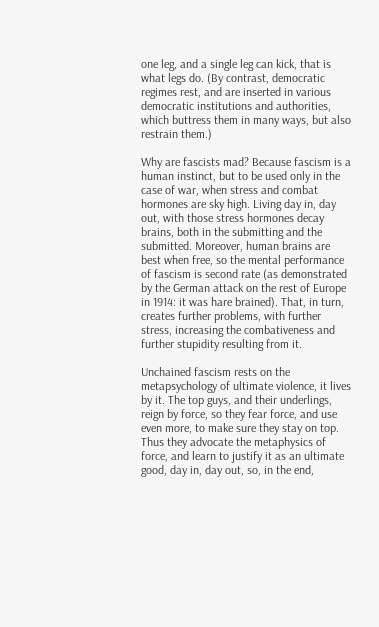one leg, and a single leg can kick, that is what legs do. (By contrast, democratic regimes rest, and are inserted in various democratic institutions and authorities, which buttress them in many ways, but also restrain them.)

Why are fascists mad? Because fascism is a human instinct, but to be used only in the case of war, when stress and combat hormones are sky high. Living day in, day out, with those stress hormones decay brains, both in the submitting and the submitted. Moreover, human brains are best when free, so the mental performance of fascism is second rate (as demonstrated by the German attack on the rest of Europe in 1914: it was hare brained). That, in turn, creates further problems, with further stress, increasing the combativeness and further stupidity resulting from it.

Unchained fascism rests on the metapsychology of ultimate violence, it lives by it. The top guys, and their underlings, reign by force, so they fear force, and use even more, to make sure they stay on top. Thus they advocate the metaphysics of force, and learn to justify it as an ultimate good, day in, day out, so, in the end,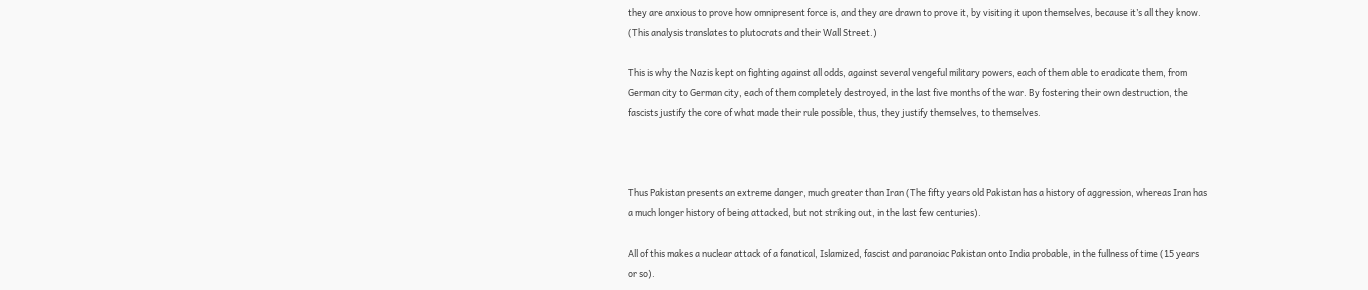they are anxious to prove how omnipresent force is, and they are drawn to prove it, by visiting it upon themselves, because it’s all they know. (This analysis translates to plutocrats and their Wall Street.)

This is why the Nazis kept on fighting against all odds, against several vengeful military powers, each of them able to eradicate them, from German city to German city, each of them completely destroyed, in the last five months of the war. By fostering their own destruction, the fascists justify the core of what made their rule possible, thus, they justify themselves, to themselves.



Thus Pakistan presents an extreme danger, much greater than Iran (The fifty years old Pakistan has a history of aggression, whereas Iran has a much longer history of being attacked, but not striking out, in the last few centuries).

All of this makes a nuclear attack of a fanatical, Islamized, fascist and paranoiac Pakistan onto India probable, in the fullness of time (15 years or so).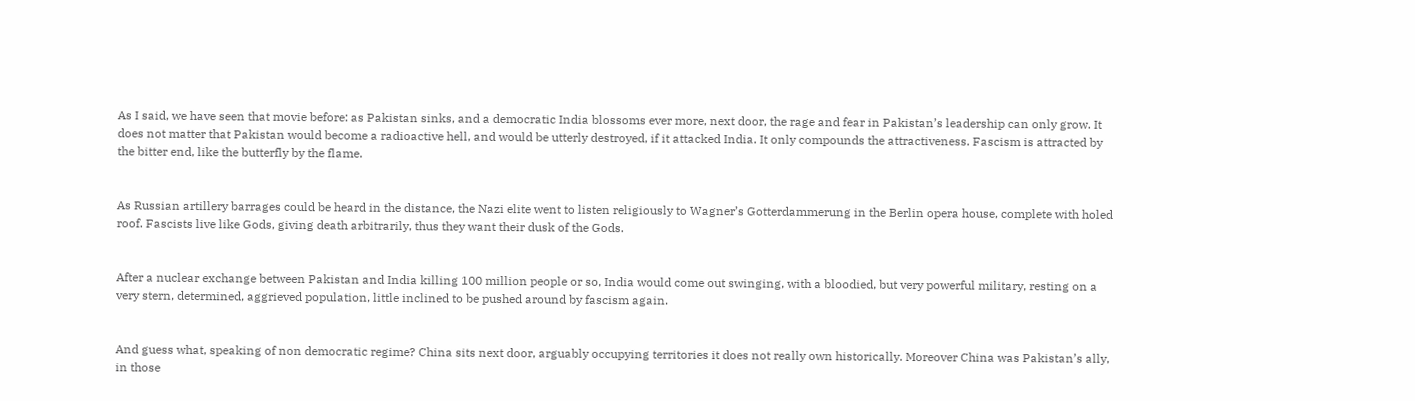As I said, we have seen that movie before: as Pakistan sinks, and a democratic India blossoms ever more, next door, the rage and fear in Pakistan’s leadership can only grow. It does not matter that Pakistan would become a radioactive hell, and would be utterly destroyed, if it attacked India. It only compounds the attractiveness. Fascism is attracted by the bitter end, like the butterfly by the flame.


As Russian artillery barrages could be heard in the distance, the Nazi elite went to listen religiously to Wagner’s Gotterdammerung in the Berlin opera house, complete with holed roof. Fascists live like Gods, giving death arbitrarily, thus they want their dusk of the Gods.


After a nuclear exchange between Pakistan and India killing 100 million people or so, India would come out swinging, with a bloodied, but very powerful military, resting on a very stern, determined, aggrieved population, little inclined to be pushed around by fascism again.


And guess what, speaking of non democratic regime? China sits next door, arguably occupying territories it does not really own historically. Moreover China was Pakistan’s ally, in those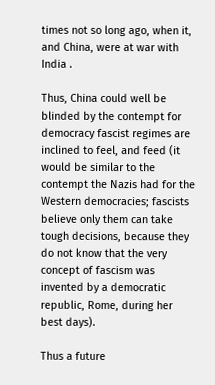times not so long ago, when it, and China, were at war with India .

Thus, China could well be blinded by the contempt for democracy fascist regimes are inclined to feel, and feed (it would be similar to the contempt the Nazis had for the Western democracies; fascists believe only them can take tough decisions, because they do not know that the very concept of fascism was invented by a democratic republic, Rome, during her best days).

Thus a future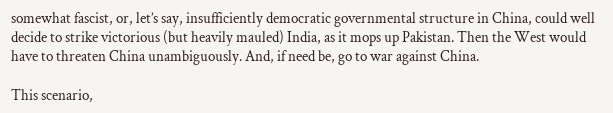somewhat fascist, or, let’s say, insufficiently democratic governmental structure in China, could well decide to strike victorious (but heavily mauled) India, as it mops up Pakistan. Then the West would have to threaten China unambiguously. And, if need be, go to war against China.

This scenario,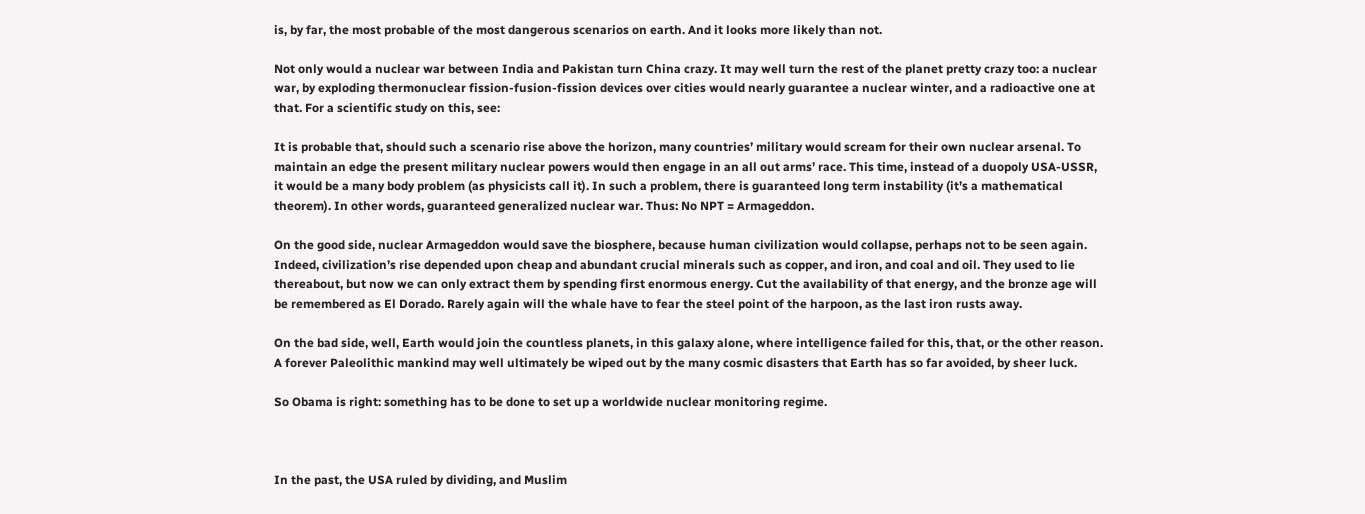is, by far, the most probable of the most dangerous scenarios on earth. And it looks more likely than not.

Not only would a nuclear war between India and Pakistan turn China crazy. It may well turn the rest of the planet pretty crazy too: a nuclear war, by exploding thermonuclear fission-fusion-fission devices over cities would nearly guarantee a nuclear winter, and a radioactive one at that. For a scientific study on this, see:

It is probable that, should such a scenario rise above the horizon, many countries’ military would scream for their own nuclear arsenal. To maintain an edge the present military nuclear powers would then engage in an all out arms’ race. This time, instead of a duopoly USA-USSR, it would be a many body problem (as physicists call it). In such a problem, there is guaranteed long term instability (it’s a mathematical theorem). In other words, guaranteed generalized nuclear war. Thus: No NPT = Armageddon.

On the good side, nuclear Armageddon would save the biosphere, because human civilization would collapse, perhaps not to be seen again. Indeed, civilization’s rise depended upon cheap and abundant crucial minerals such as copper, and iron, and coal and oil. They used to lie thereabout, but now we can only extract them by spending first enormous energy. Cut the availability of that energy, and the bronze age will be remembered as El Dorado. Rarely again will the whale have to fear the steel point of the harpoon, as the last iron rusts away.

On the bad side, well, Earth would join the countless planets, in this galaxy alone, where intelligence failed for this, that, or the other reason. A forever Paleolithic mankind may well ultimately be wiped out by the many cosmic disasters that Earth has so far avoided, by sheer luck.

So Obama is right: something has to be done to set up a worldwide nuclear monitoring regime.



In the past, the USA ruled by dividing, and Muslim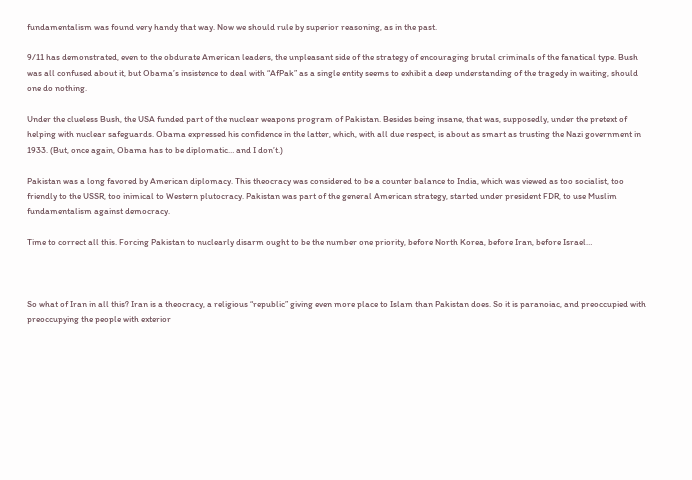fundamentalism was found very handy that way. Now we should rule by superior reasoning, as in the past.

9/11 has demonstrated, even to the obdurate American leaders, the unpleasant side of the strategy of encouraging brutal criminals of the fanatical type. Bush was all confused about it, but Obama’s insistence to deal with “AfPak” as a single entity seems to exhibit a deep understanding of the tragedy in waiting, should one do nothing.

Under the clueless Bush, the USA funded part of the nuclear weapons program of Pakistan. Besides being insane, that was, supposedly, under the pretext of helping with nuclear safeguards. Obama expressed his confidence in the latter, which, with all due respect, is about as smart as trusting the Nazi government in 1933. (But, once again, Obama has to be diplomatic… and I don’t.)

Pakistan was a long favored by American diplomacy. This theocracy was considered to be a counter balance to India, which was viewed as too socialist, too friendly to the USSR, too inimical to Western plutocracy. Pakistan was part of the general American strategy, started under president FDR, to use Muslim fundamentalism against democracy.

Time to correct all this. Forcing Pakistan to nuclearly disarm ought to be the number one priority, before North Korea, before Iran, before Israel…



So what of Iran in all this? Iran is a theocracy, a religious “republic” giving even more place to Islam than Pakistan does. So it is paranoiac, and preoccupied with preoccupying the people with exterior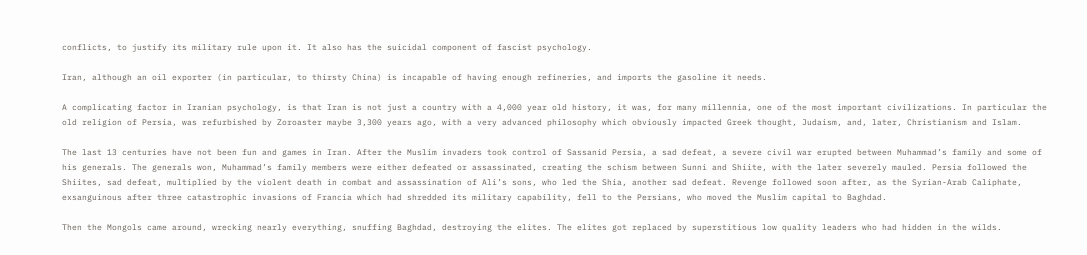conflicts, to justify its military rule upon it. It also has the suicidal component of fascist psychology.

Iran, although an oil exporter (in particular, to thirsty China) is incapable of having enough refineries, and imports the gasoline it needs.

A complicating factor in Iranian psychology, is that Iran is not just a country with a 4,000 year old history, it was, for many millennia, one of the most important civilizations. In particular the old religion of Persia, was refurbished by Zoroaster maybe 3,300 years ago, with a very advanced philosophy which obviously impacted Greek thought, Judaism, and, later, Christianism and Islam.

The last 13 centuries have not been fun and games in Iran. After the Muslim invaders took control of Sassanid Persia, a sad defeat, a severe civil war erupted between Muhammad’s family and some of his generals. The generals won, Muhammad’s family members were either defeated or assassinated, creating the schism between Sunni and Shiite, with the later severely mauled. Persia followed the Shiites, sad defeat, multiplied by the violent death in combat and assassination of Ali’s sons, who led the Shia, another sad defeat. Revenge followed soon after, as the Syrian-Arab Caliphate, exsanguinous after three catastrophic invasions of Francia which had shredded its military capability, fell to the Persians, who moved the Muslim capital to Baghdad.

Then the Mongols came around, wrecking nearly everything, snuffing Baghdad, destroying the elites. The elites got replaced by superstitious low quality leaders who had hidden in the wilds.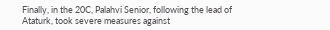Finally, in the 20C, Palahvi Senior, following the lead of Ataturk, took severe measures against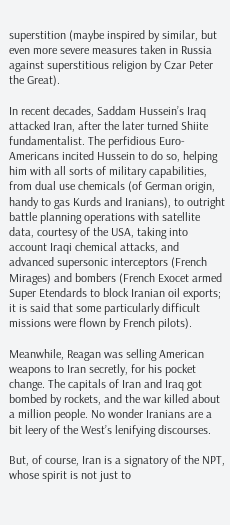superstition (maybe inspired by similar, but even more severe measures taken in Russia against superstitious religion by Czar Peter the Great).

In recent decades, Saddam Hussein’s Iraq attacked Iran, after the later turned Shiite fundamentalist. The perfidious Euro-Americans incited Hussein to do so, helping him with all sorts of military capabilities, from dual use chemicals (of German origin, handy to gas Kurds and Iranians), to outright battle planning operations with satellite data, courtesy of the USA, taking into account Iraqi chemical attacks, and advanced supersonic interceptors (French Mirages) and bombers (French Exocet armed Super Etendards to block Iranian oil exports; it is said that some particularly difficult missions were flown by French pilots).

Meanwhile, Reagan was selling American weapons to Iran secretly, for his pocket change. The capitals of Iran and Iraq got bombed by rockets, and the war killed about a million people. No wonder Iranians are a bit leery of the West’s lenifying discourses.

But, of course, Iran is a signatory of the NPT, whose spirit is not just to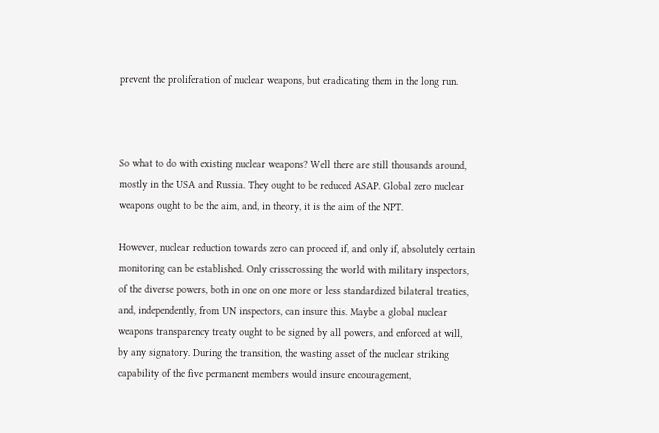prevent the proliferation of nuclear weapons, but eradicating them in the long run.



So what to do with existing nuclear weapons? Well there are still thousands around, mostly in the USA and Russia. They ought to be reduced ASAP. Global zero nuclear weapons ought to be the aim, and, in theory, it is the aim of the NPT.

However, nuclear reduction towards zero can proceed if, and only if, absolutely certain monitoring can be established. Only crisscrossing the world with military inspectors, of the diverse powers, both in one on one more or less standardized bilateral treaties, and, independently, from UN inspectors, can insure this. Maybe a global nuclear weapons transparency treaty ought to be signed by all powers, and enforced at will, by any signatory. During the transition, the wasting asset of the nuclear striking capability of the five permanent members would insure encouragement,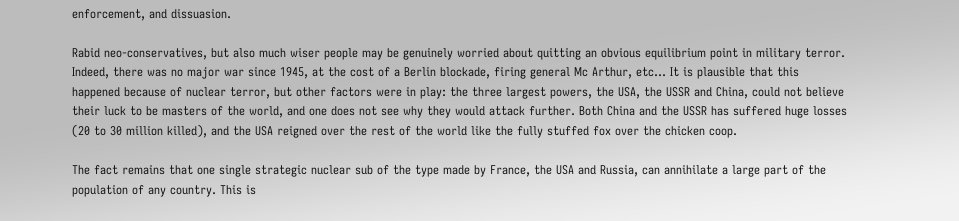enforcement, and dissuasion.

Rabid neo-conservatives, but also much wiser people may be genuinely worried about quitting an obvious equilibrium point in military terror. Indeed, there was no major war since 1945, at the cost of a Berlin blockade, firing general Mc Arthur, etc… It is plausible that this happened because of nuclear terror, but other factors were in play: the three largest powers, the USA, the USSR and China, could not believe their luck to be masters of the world, and one does not see why they would attack further. Both China and the USSR has suffered huge losses (20 to 30 million killed), and the USA reigned over the rest of the world like the fully stuffed fox over the chicken coop.

The fact remains that one single strategic nuclear sub of the type made by France, the USA and Russia, can annihilate a large part of the population of any country. This is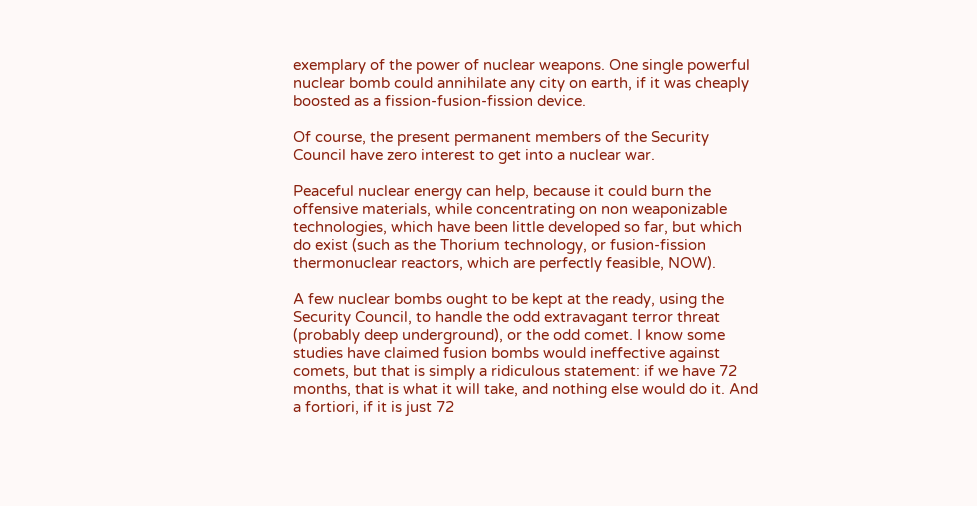exemplary of the power of nuclear weapons. One single powerful nuclear bomb could annihilate any city on earth, if it was cheaply boosted as a fission-fusion-fission device.

Of course, the present permanent members of the Security Council have zero interest to get into a nuclear war.

Peaceful nuclear energy can help, because it could burn the offensive materials, while concentrating on non weaponizable technologies, which have been little developed so far, but which do exist (such as the Thorium technology, or fusion-fission thermonuclear reactors, which are perfectly feasible, NOW).

A few nuclear bombs ought to be kept at the ready, using the Security Council, to handle the odd extravagant terror threat (probably deep underground), or the odd comet. I know some studies have claimed fusion bombs would ineffective against comets, but that is simply a ridiculous statement: if we have 72 months, that is what it will take, and nothing else would do it. And a fortiori, if it is just 72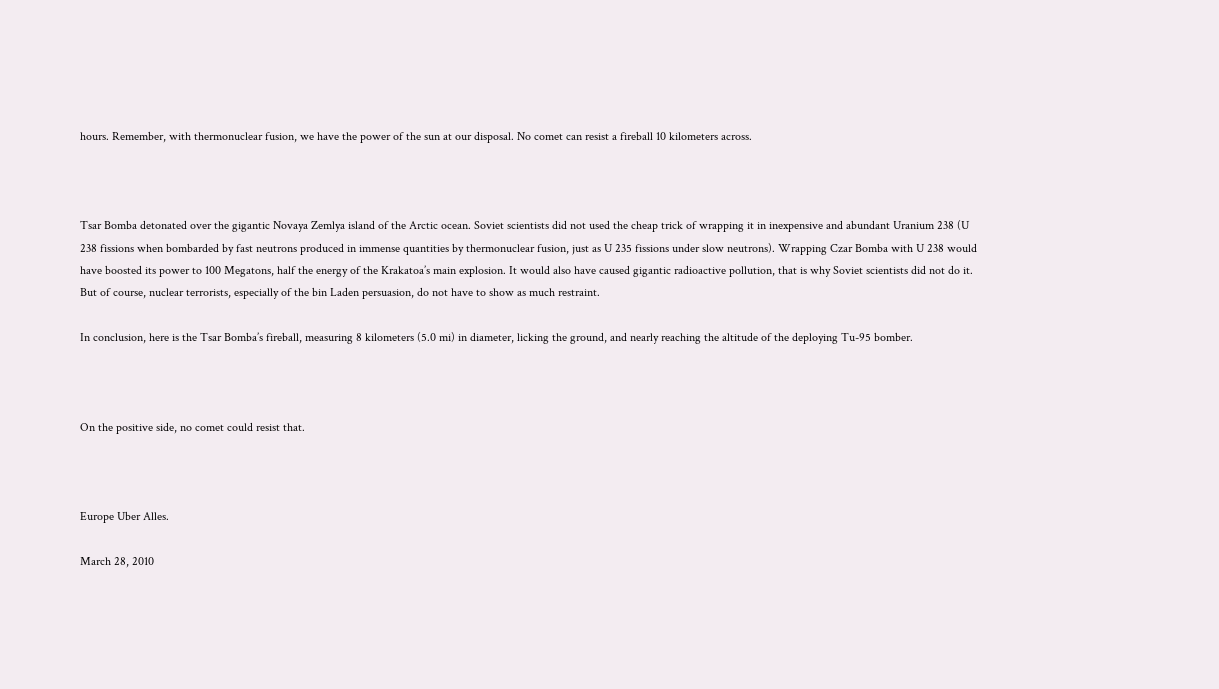hours. Remember, with thermonuclear fusion, we have the power of the sun at our disposal. No comet can resist a fireball 10 kilometers across.



Tsar Bomba detonated over the gigantic Novaya Zemlya island of the Arctic ocean. Soviet scientists did not used the cheap trick of wrapping it in inexpensive and abundant Uranium 238 (U 238 fissions when bombarded by fast neutrons produced in immense quantities by thermonuclear fusion, just as U 235 fissions under slow neutrons). Wrapping Czar Bomba with U 238 would have boosted its power to 100 Megatons, half the energy of the Krakatoa’s main explosion. It would also have caused gigantic radioactive pollution, that is why Soviet scientists did not do it. But of course, nuclear terrorists, especially of the bin Laden persuasion, do not have to show as much restraint.

In conclusion, here is the Tsar Bomba’s fireball, measuring 8 kilometers (5.0 mi) in diameter, licking the ground, and nearly reaching the altitude of the deploying Tu-95 bomber.



On the positive side, no comet could resist that.



Europe Uber Alles.

March 28, 2010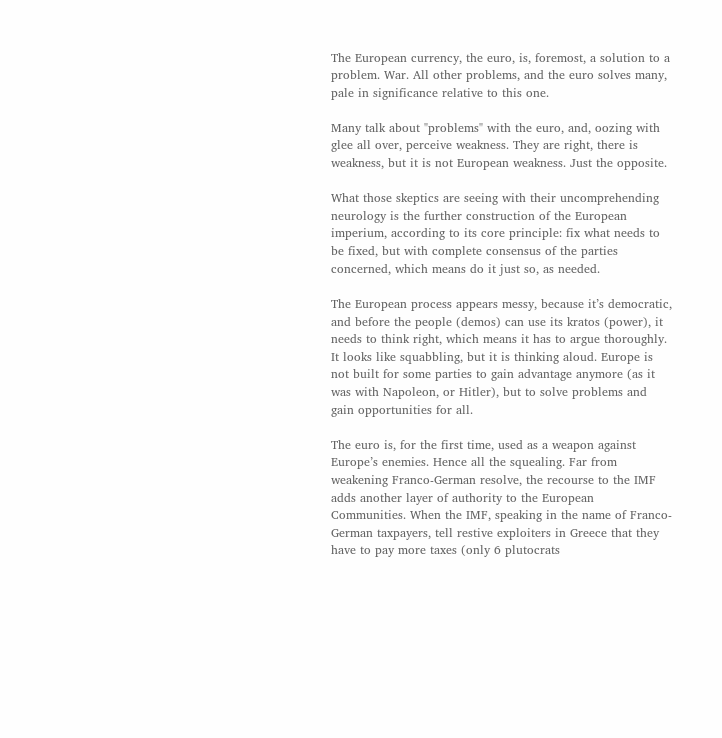The European currency, the euro, is, foremost, a solution to a problem. War. All other problems, and the euro solves many, pale in significance relative to this one.

Many talk about "problems" with the euro, and, oozing with glee all over, perceive weakness. They are right, there is weakness, but it is not European weakness. Just the opposite.

What those skeptics are seeing with their uncomprehending neurology is the further construction of the European imperium, according to its core principle: fix what needs to be fixed, but with complete consensus of the parties concerned, which means do it just so, as needed.

The European process appears messy, because it’s democratic, and before the people (demos) can use its kratos (power), it needs to think right, which means it has to argue thoroughly. It looks like squabbling, but it is thinking aloud. Europe is not built for some parties to gain advantage anymore (as it was with Napoleon, or Hitler), but to solve problems and gain opportunities for all.

The euro is, for the first time, used as a weapon against Europe’s enemies. Hence all the squealing. Far from weakening Franco-German resolve, the recourse to the IMF adds another layer of authority to the European Communities. When the IMF, speaking in the name of Franco-German taxpayers, tell restive exploiters in Greece that they have to pay more taxes (only 6 plutocrats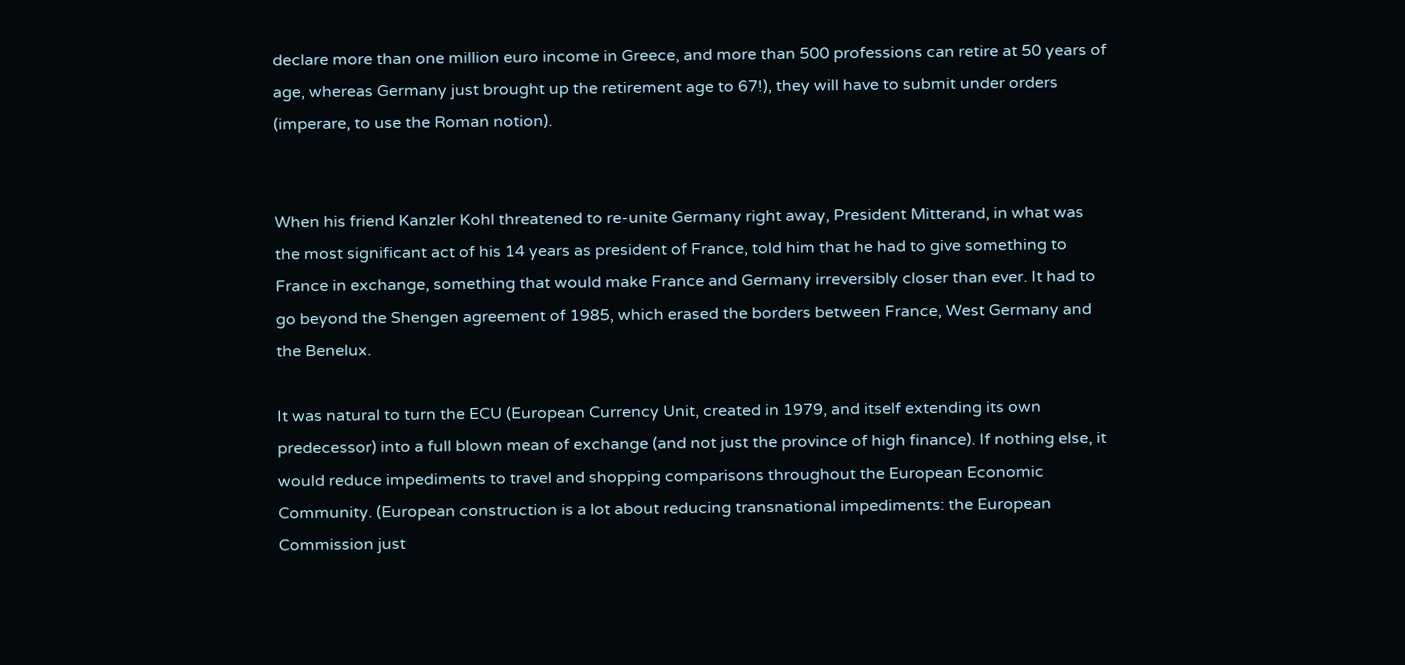declare more than one million euro income in Greece, and more than 500 professions can retire at 50 years of age, whereas Germany just brought up the retirement age to 67!), they will have to submit under orders (imperare, to use the Roman notion).


When his friend Kanzler Kohl threatened to re-unite Germany right away, President Mitterand, in what was the most significant act of his 14 years as president of France, told him that he had to give something to France in exchange, something that would make France and Germany irreversibly closer than ever. It had to go beyond the Shengen agreement of 1985, which erased the borders between France, West Germany and the Benelux.

It was natural to turn the ECU (European Currency Unit, created in 1979, and itself extending its own predecessor) into a full blown mean of exchange (and not just the province of high finance). If nothing else, it would reduce impediments to travel and shopping comparisons throughout the European Economic Community. (European construction is a lot about reducing transnational impediments: the European Commission just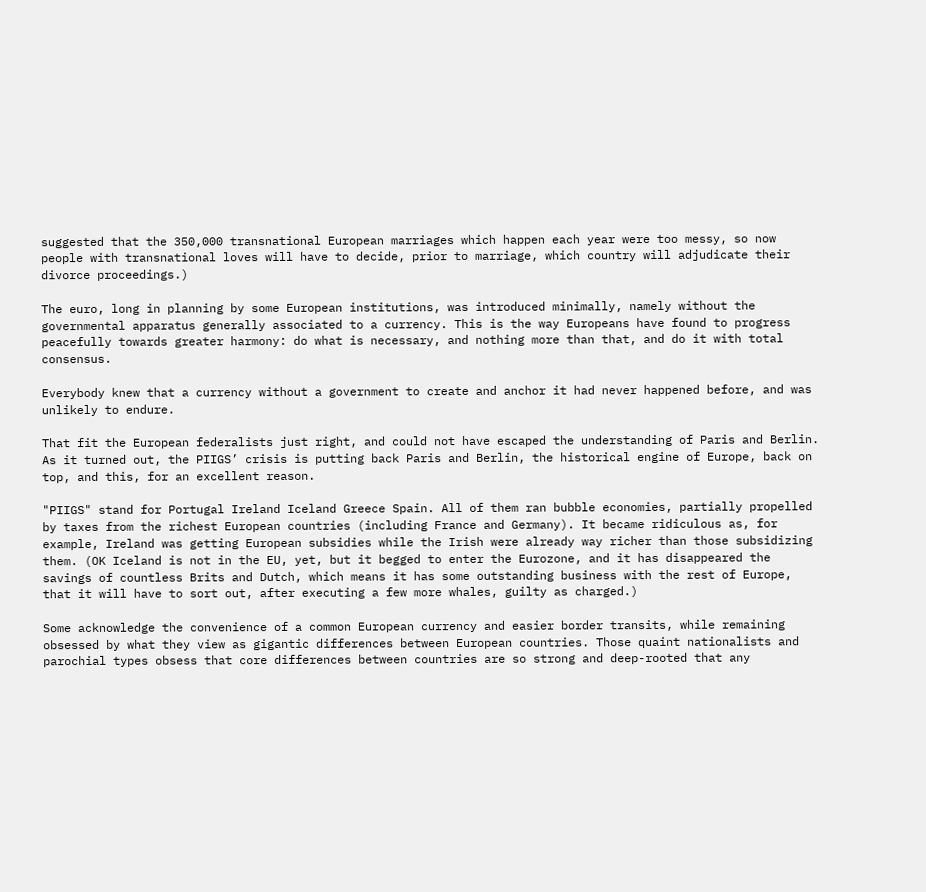suggested that the 350,000 transnational European marriages which happen each year were too messy, so now people with transnational loves will have to decide, prior to marriage, which country will adjudicate their divorce proceedings.)

The euro, long in planning by some European institutions, was introduced minimally, namely without the governmental apparatus generally associated to a currency. This is the way Europeans have found to progress peacefully towards greater harmony: do what is necessary, and nothing more than that, and do it with total consensus.

Everybody knew that a currency without a government to create and anchor it had never happened before, and was unlikely to endure.

That fit the European federalists just right, and could not have escaped the understanding of Paris and Berlin. As it turned out, the PIIGS’ crisis is putting back Paris and Berlin, the historical engine of Europe, back on top, and this, for an excellent reason.

"PIIGS" stand for Portugal Ireland Iceland Greece Spain. All of them ran bubble economies, partially propelled by taxes from the richest European countries (including France and Germany). It became ridiculous as, for example, Ireland was getting European subsidies while the Irish were already way richer than those subsidizing them. (OK Iceland is not in the EU, yet, but it begged to enter the Eurozone, and it has disappeared the savings of countless Brits and Dutch, which means it has some outstanding business with the rest of Europe, that it will have to sort out, after executing a few more whales, guilty as charged.)

Some acknowledge the convenience of a common European currency and easier border transits, while remaining obsessed by what they view as gigantic differences between European countries. Those quaint nationalists and parochial types obsess that core differences between countries are so strong and deep-rooted that any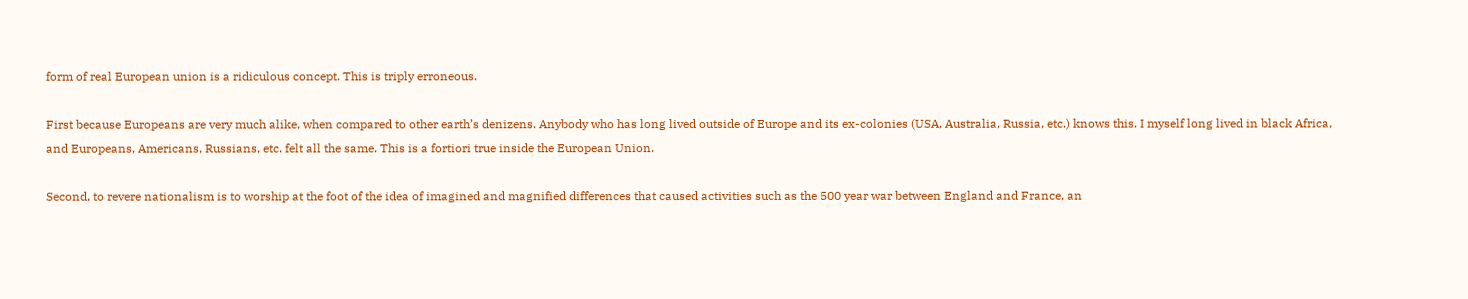form of real European union is a ridiculous concept. This is triply erroneous.

First because Europeans are very much alike, when compared to other earth’s denizens. Anybody who has long lived outside of Europe and its ex-colonies (USA, Australia, Russia, etc.) knows this. I myself long lived in black Africa, and Europeans, Americans, Russians, etc. felt all the same. This is a fortiori true inside the European Union.

Second, to revere nationalism is to worship at the foot of the idea of imagined and magnified differences that caused activities such as the 500 year war between England and France, an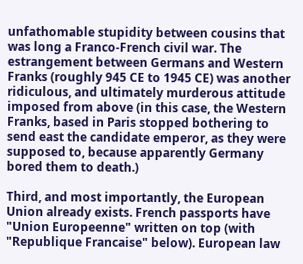unfathomable stupidity between cousins that was long a Franco-French civil war. The estrangement between Germans and Western Franks (roughly 945 CE to 1945 CE) was another ridiculous, and ultimately murderous attitude imposed from above (in this case, the Western Franks, based in Paris stopped bothering to send east the candidate emperor, as they were supposed to, because apparently Germany bored them to death.)

Third, and most importantly, the European Union already exists. French passports have "Union Europeenne" written on top (with "Republique Francaise" below). European law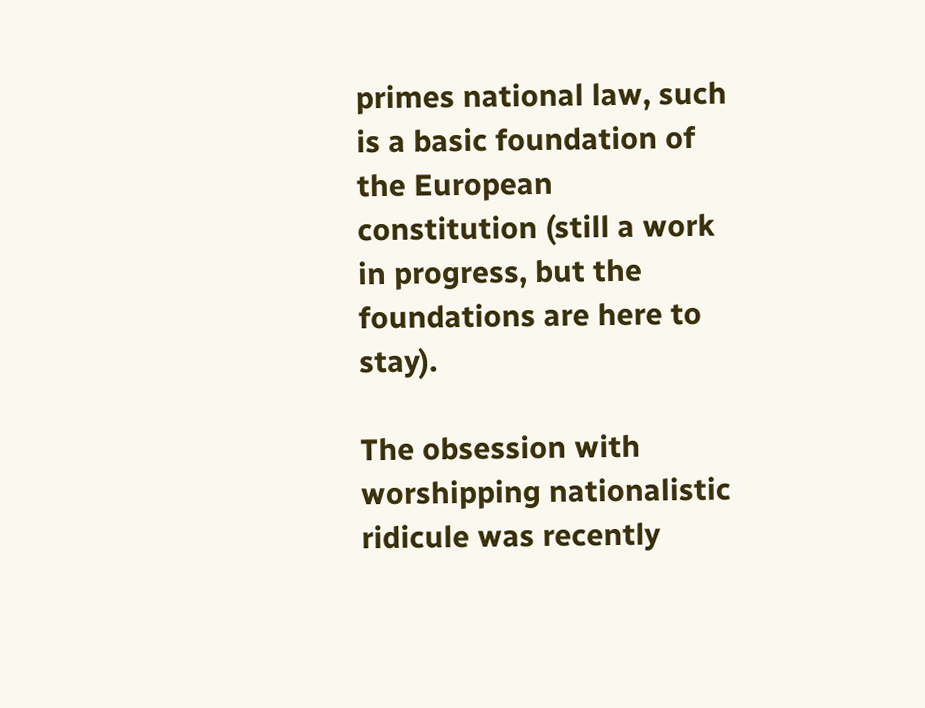primes national law, such is a basic foundation of the European constitution (still a work in progress, but the foundations are here to stay).

The obsession with worshipping nationalistic ridicule was recently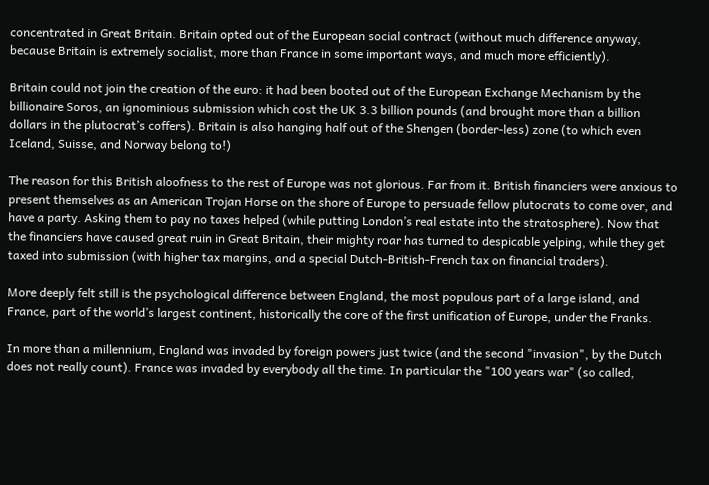concentrated in Great Britain. Britain opted out of the European social contract (without much difference anyway, because Britain is extremely socialist, more than France in some important ways, and much more efficiently).

Britain could not join the creation of the euro: it had been booted out of the European Exchange Mechanism by the billionaire Soros, an ignominious submission which cost the UK 3.3 billion pounds (and brought more than a billion dollars in the plutocrat’s coffers). Britain is also hanging half out of the Shengen (border-less) zone (to which even Iceland, Suisse, and Norway belong to!)

The reason for this British aloofness to the rest of Europe was not glorious. Far from it. British financiers were anxious to present themselves as an American Trojan Horse on the shore of Europe to persuade fellow plutocrats to come over, and have a party. Asking them to pay no taxes helped (while putting London’s real estate into the stratosphere). Now that the financiers have caused great ruin in Great Britain, their mighty roar has turned to despicable yelping, while they get taxed into submission (with higher tax margins, and a special Dutch-British-French tax on financial traders).

More deeply felt still is the psychological difference between England, the most populous part of a large island, and France, part of the world’s largest continent, historically the core of the first unification of Europe, under the Franks.

In more than a millennium, England was invaded by foreign powers just twice (and the second "invasion", by the Dutch does not really count). France was invaded by everybody all the time. In particular the "100 years war" (so called,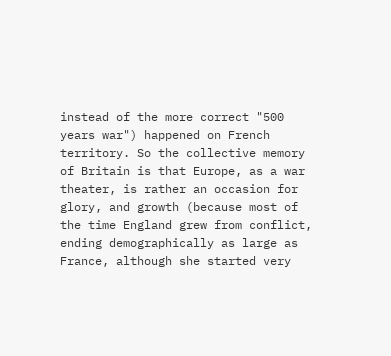instead of the more correct "500 years war") happened on French territory. So the collective memory of Britain is that Europe, as a war theater, is rather an occasion for glory, and growth (because most of the time England grew from conflict, ending demographically as large as France, although she started very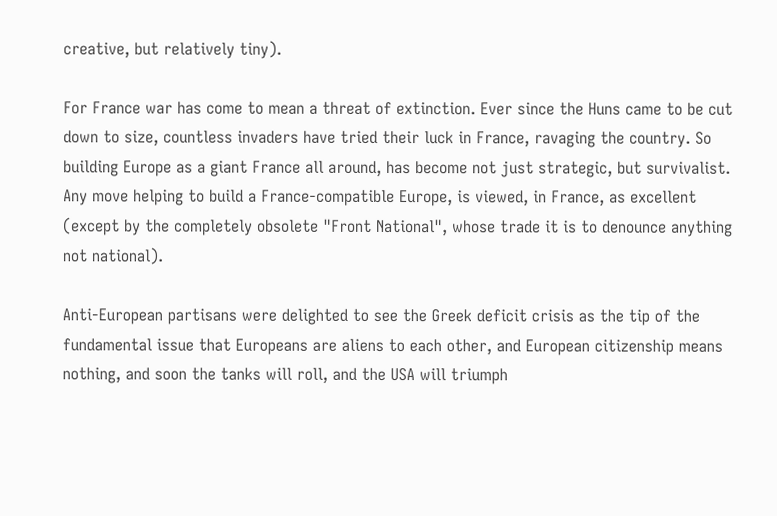creative, but relatively tiny).

For France war has come to mean a threat of extinction. Ever since the Huns came to be cut down to size, countless invaders have tried their luck in France, ravaging the country. So building Europe as a giant France all around, has become not just strategic, but survivalist. Any move helping to build a France-compatible Europe, is viewed, in France, as excellent (except by the completely obsolete "Front National", whose trade it is to denounce anything not national).

Anti-European partisans were delighted to see the Greek deficit crisis as the tip of the fundamental issue that Europeans are aliens to each other, and European citizenship means nothing, and soon the tanks will roll, and the USA will triumph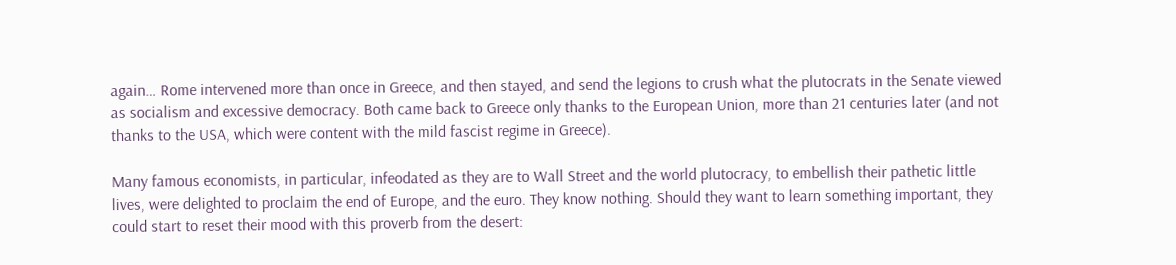again… Rome intervened more than once in Greece, and then stayed, and send the legions to crush what the plutocrats in the Senate viewed as socialism and excessive democracy. Both came back to Greece only thanks to the European Union, more than 21 centuries later (and not thanks to the USA, which were content with the mild fascist regime in Greece).

Many famous economists, in particular, infeodated as they are to Wall Street and the world plutocracy, to embellish their pathetic little lives, were delighted to proclaim the end of Europe, and the euro. They know nothing. Should they want to learn something important, they could start to reset their mood with this proverb from the desert: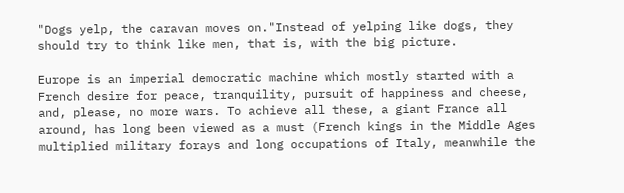"Dogs yelp, the caravan moves on."Instead of yelping like dogs, they should try to think like men, that is, with the big picture.

Europe is an imperial democratic machine which mostly started with a French desire for peace, tranquility, pursuit of happiness and cheese, and, please, no more wars. To achieve all these, a giant France all around, has long been viewed as a must (French kings in the Middle Ages multiplied military forays and long occupations of Italy, meanwhile the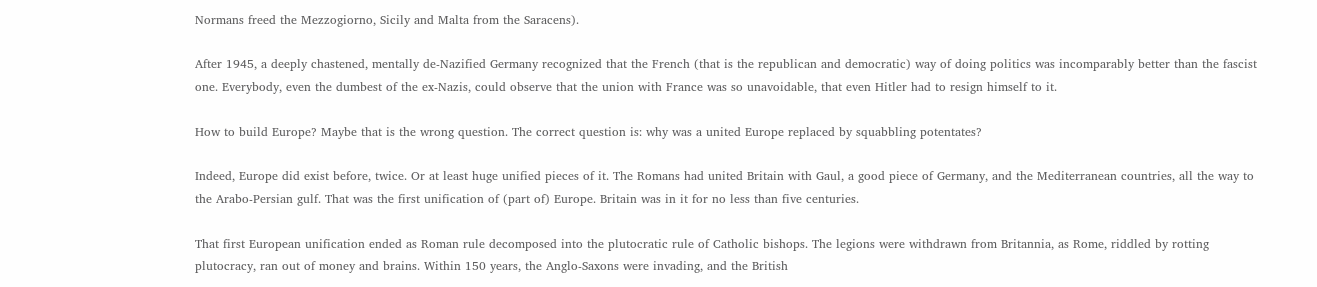Normans freed the Mezzogiorno, Sicily and Malta from the Saracens).

After 1945, a deeply chastened, mentally de-Nazified Germany recognized that the French (that is the republican and democratic) way of doing politics was incomparably better than the fascist one. Everybody, even the dumbest of the ex-Nazis, could observe that the union with France was so unavoidable, that even Hitler had to resign himself to it.

How to build Europe? Maybe that is the wrong question. The correct question is: why was a united Europe replaced by squabbling potentates?

Indeed, Europe did exist before, twice. Or at least huge unified pieces of it. The Romans had united Britain with Gaul, a good piece of Germany, and the Mediterranean countries, all the way to the Arabo-Persian gulf. That was the first unification of (part of) Europe. Britain was in it for no less than five centuries.

That first European unification ended as Roman rule decomposed into the plutocratic rule of Catholic bishops. The legions were withdrawn from Britannia, as Rome, riddled by rotting plutocracy, ran out of money and brains. Within 150 years, the Anglo-Saxons were invading, and the British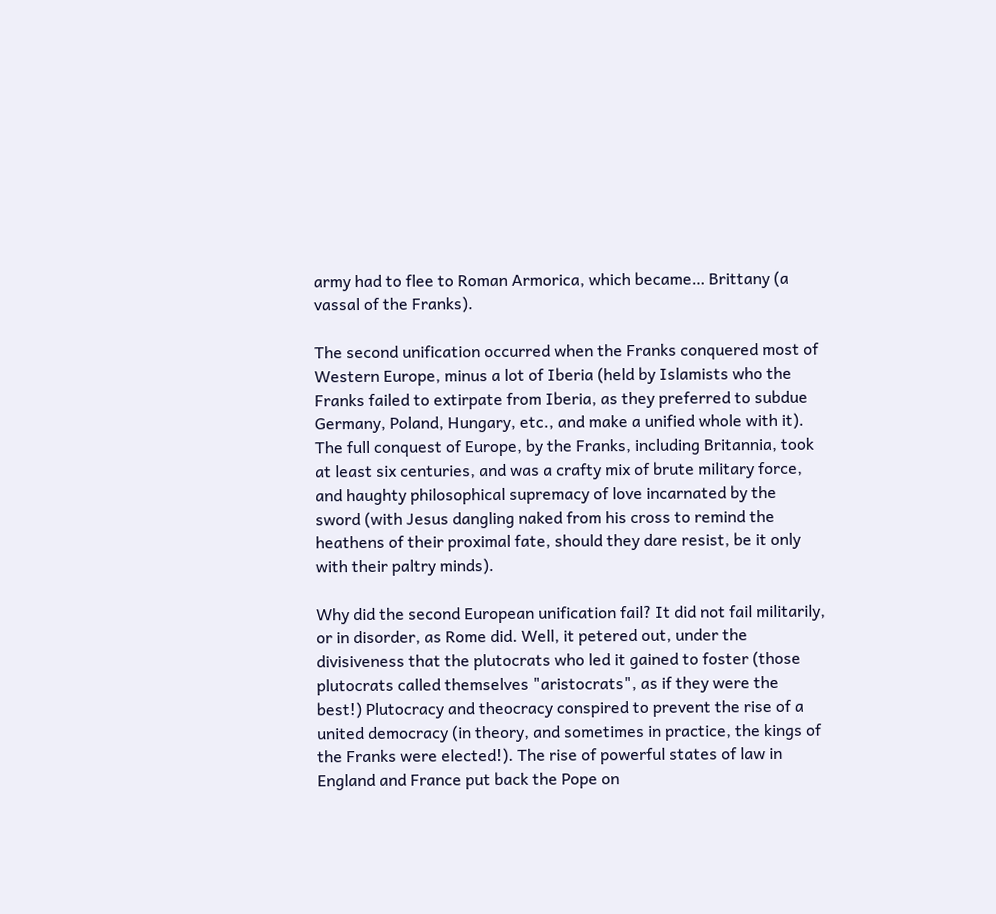army had to flee to Roman Armorica, which became… Brittany (a vassal of the Franks).

The second unification occurred when the Franks conquered most of Western Europe, minus a lot of Iberia (held by Islamists who the Franks failed to extirpate from Iberia, as they preferred to subdue Germany, Poland, Hungary, etc., and make a unified whole with it). The full conquest of Europe, by the Franks, including Britannia, took at least six centuries, and was a crafty mix of brute military force, and haughty philosophical supremacy of love incarnated by the sword (with Jesus dangling naked from his cross to remind the heathens of their proximal fate, should they dare resist, be it only with their paltry minds).

Why did the second European unification fail? It did not fail militarily, or in disorder, as Rome did. Well, it petered out, under the divisiveness that the plutocrats who led it gained to foster (those plutocrats called themselves "aristocrats", as if they were the best!) Plutocracy and theocracy conspired to prevent the rise of a united democracy (in theory, and sometimes in practice, the kings of the Franks were elected!). The rise of powerful states of law in England and France put back the Pope on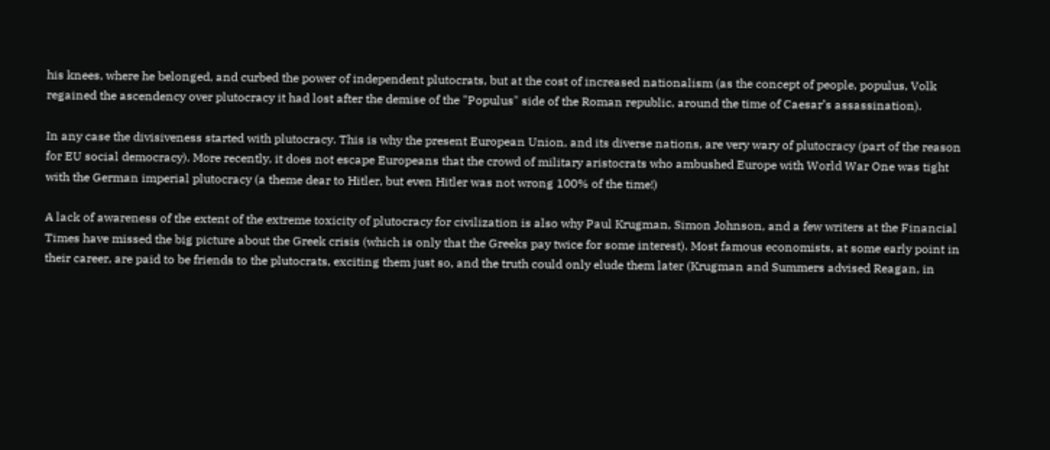his knees, where he belonged, and curbed the power of independent plutocrats, but at the cost of increased nationalism (as the concept of people, populus, Volk regained the ascendency over plutocracy it had lost after the demise of the "Populus" side of the Roman republic, around the time of Caesar’s assassination).

In any case the divisiveness started with plutocracy. This is why the present European Union, and its diverse nations, are very wary of plutocracy (part of the reason for EU social democracy). More recently, it does not escape Europeans that the crowd of military aristocrats who ambushed Europe with World War One was tight with the German imperial plutocracy (a theme dear to Hitler, but even Hitler was not wrong 100% of the time!)

A lack of awareness of the extent of the extreme toxicity of plutocracy for civilization is also why Paul Krugman, Simon Johnson, and a few writers at the Financial Times have missed the big picture about the Greek crisis (which is only that the Greeks pay twice for some interest). Most famous economists, at some early point in their career, are paid to be friends to the plutocrats, exciting them just so, and the truth could only elude them later (Krugman and Summers advised Reagan, in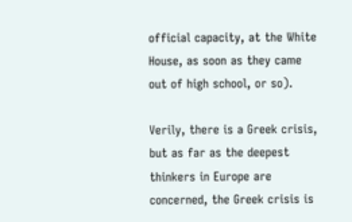official capacity, at the White House, as soon as they came out of high school, or so).

Verily, there is a Greek crisis, but as far as the deepest thinkers in Europe are concerned, the Greek crisis is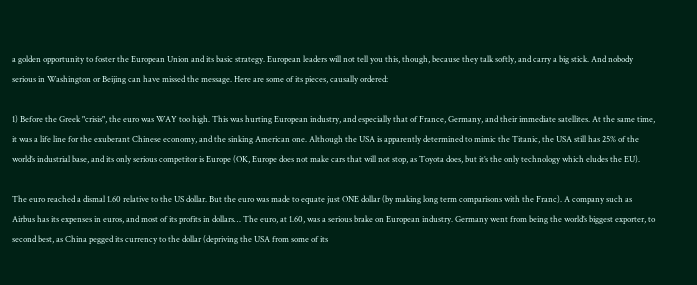a golden opportunity to foster the European Union and its basic strategy. European leaders will not tell you this, though, because they talk softly, and carry a big stick. And nobody serious in Washington or Beijing can have missed the message. Here are some of its pieces, causally ordered:

1) Before the Greek "crisis", the euro was WAY too high. This was hurting European industry, and especially that of France, Germany, and their immediate satellites. At the same time, it was a life line for the exuberant Chinese economy, and the sinking American one. Although the USA is apparently determined to mimic the Titanic, the USA still has 25% of the world’s industrial base, and its only serious competitor is Europe (OK, Europe does not make cars that will not stop, as Toyota does, but it’s the only technology which eludes the EU).

The euro reached a dismal 1.60 relative to the US dollar. But the euro was made to equate just ONE dollar (by making long term comparisons with the Franc). A company such as Airbus has its expenses in euros, and most of its profits in dollars… The euro, at 1.60, was a serious brake on European industry. Germany went from being the world’s biggest exporter, to second best, as China pegged its currency to the dollar (depriving the USA from some of its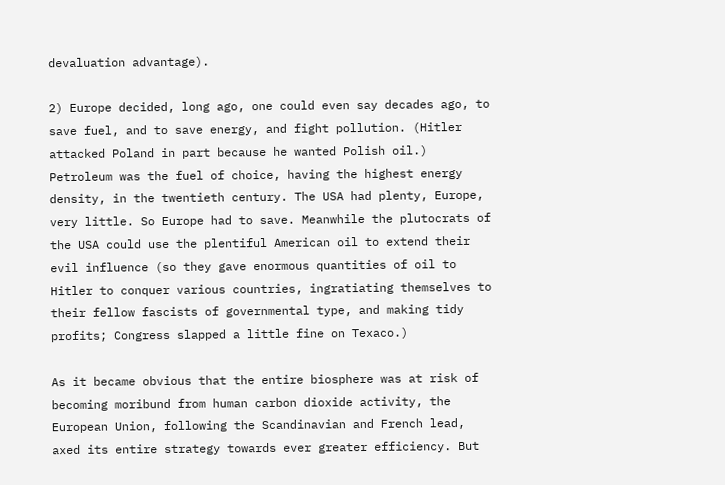devaluation advantage).

2) Europe decided, long ago, one could even say decades ago, to save fuel, and to save energy, and fight pollution. (Hitler attacked Poland in part because he wanted Polish oil.) Petroleum was the fuel of choice, having the highest energy density, in the twentieth century. The USA had plenty, Europe, very little. So Europe had to save. Meanwhile the plutocrats of the USA could use the plentiful American oil to extend their evil influence (so they gave enormous quantities of oil to Hitler to conquer various countries, ingratiating themselves to their fellow fascists of governmental type, and making tidy profits; Congress slapped a little fine on Texaco.)

As it became obvious that the entire biosphere was at risk of becoming moribund from human carbon dioxide activity, the European Union, following the Scandinavian and French lead, axed its entire strategy towards ever greater efficiency. But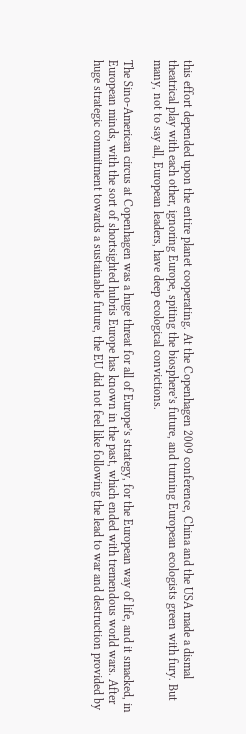this effort depended upon the entire planet cooperating. At the Copenhagen 2009 conference, China and the USA made a dismal theatrical play with each other, ignoring Europe, spiting the biosphere’s future, and turning European ecologists green with fury. But many, not to say all, European leaders, have deep ecological convictions.

The Sino-American circus at Copenhagen was a huge threat for all of Europe’s strategy, for the European way of life, and it smacked, in European minds, with the sort of shortsighted hubris Europe has known in the past, which ended with tremendous world wars. After huge strategic commitment towards a sustainable future, the EU did not feel like following the lead to war and destruction provided by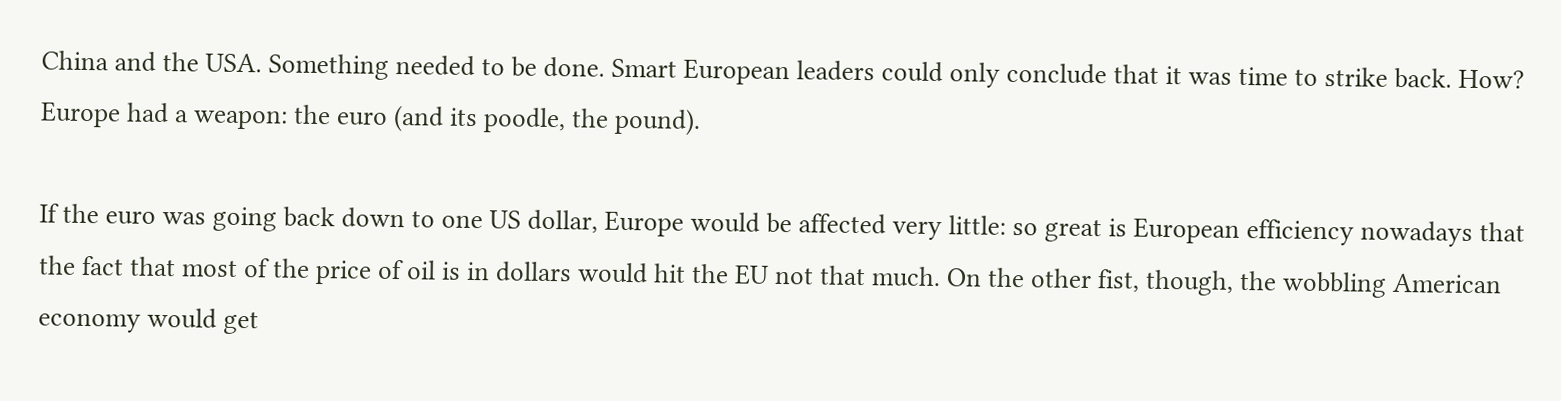China and the USA. Something needed to be done. Smart European leaders could only conclude that it was time to strike back. How? Europe had a weapon: the euro (and its poodle, the pound).

If the euro was going back down to one US dollar, Europe would be affected very little: so great is European efficiency nowadays that the fact that most of the price of oil is in dollars would hit the EU not that much. On the other fist, though, the wobbling American economy would get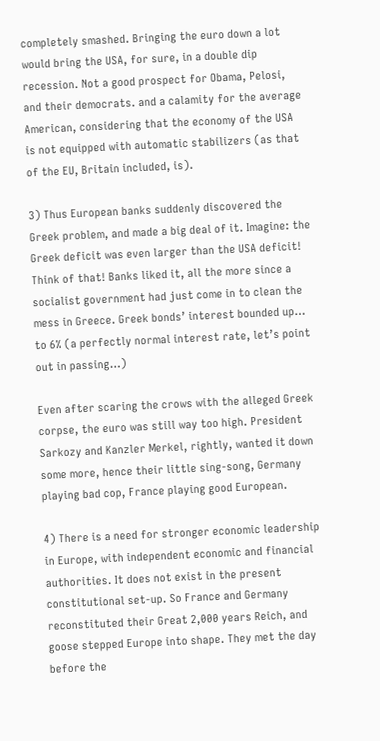completely smashed. Bringing the euro down a lot would bring the USA, for sure, in a double dip recession. Not a good prospect for Obama, Pelosi, and their democrats. and a calamity for the average American, considering that the economy of the USA is not equipped with automatic stabilizers (as that of the EU, Britain included, is).

3) Thus European banks suddenly discovered the Greek problem, and made a big deal of it. Imagine: the Greek deficit was even larger than the USA deficit! Think of that! Banks liked it, all the more since a socialist government had just come in to clean the mess in Greece. Greek bonds’ interest bounded up… to 6% (a perfectly normal interest rate, let’s point out in passing…)

Even after scaring the crows with the alleged Greek corpse, the euro was still way too high. President Sarkozy and Kanzler Merkel, rightly, wanted it down some more, hence their little sing-song, Germany playing bad cop, France playing good European.

4) There is a need for stronger economic leadership in Europe, with independent economic and financial authorities. It does not exist in the present constitutional set-up. So France and Germany reconstituted their Great 2,000 years Reich, and goose stepped Europe into shape. They met the day before the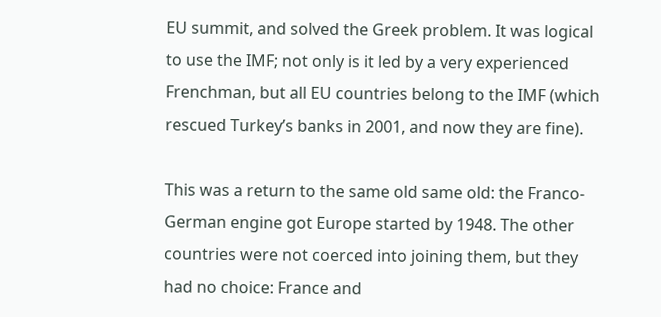EU summit, and solved the Greek problem. It was logical to use the IMF; not only is it led by a very experienced Frenchman, but all EU countries belong to the IMF (which rescued Turkey’s banks in 2001, and now they are fine).

This was a return to the same old same old: the Franco-German engine got Europe started by 1948. The other countries were not coerced into joining them, but they had no choice: France and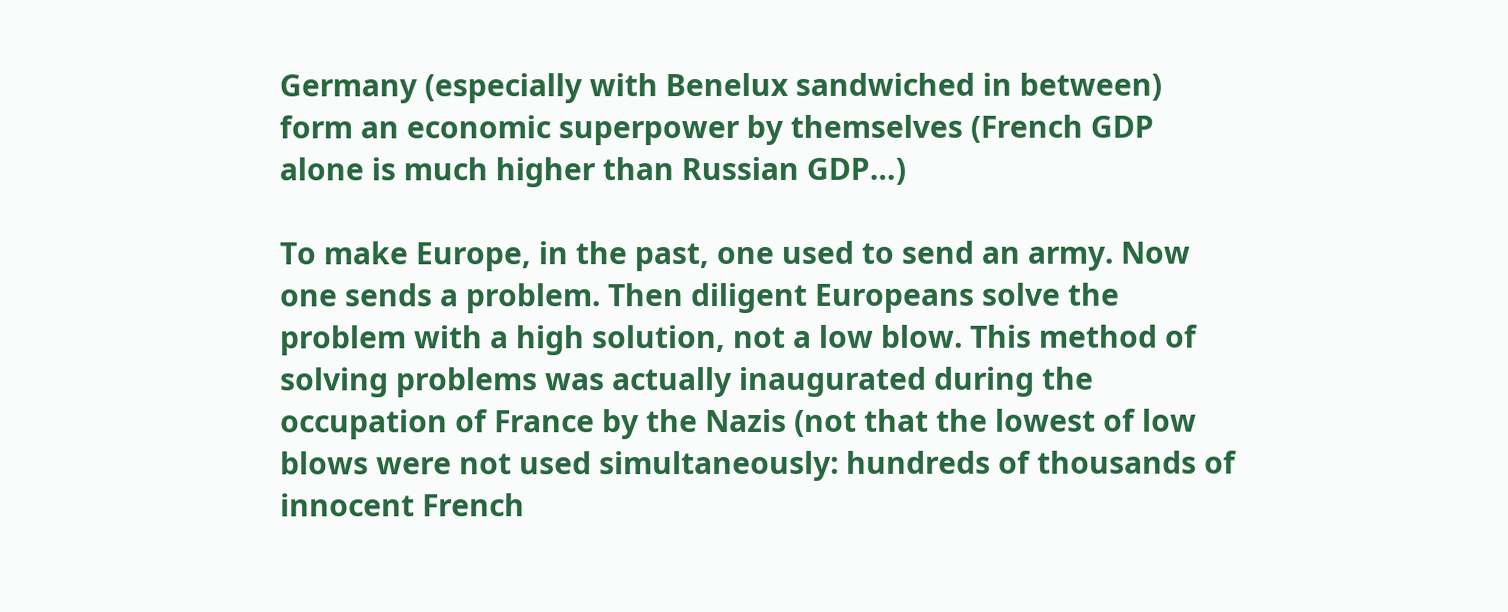Germany (especially with Benelux sandwiched in between) form an economic superpower by themselves (French GDP alone is much higher than Russian GDP…)

To make Europe, in the past, one used to send an army. Now one sends a problem. Then diligent Europeans solve the problem with a high solution, not a low blow. This method of solving problems was actually inaugurated during the occupation of France by the Nazis (not that the lowest of low blows were not used simultaneously: hundreds of thousands of innocent French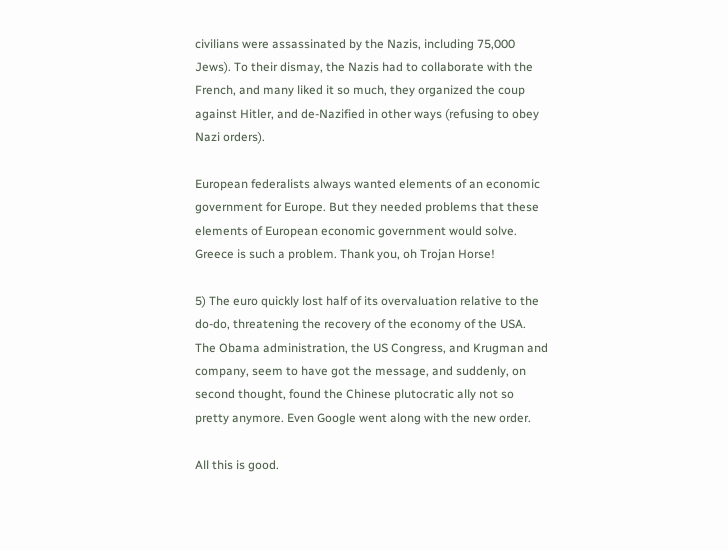civilians were assassinated by the Nazis, including 75,000 Jews). To their dismay, the Nazis had to collaborate with the French, and many liked it so much, they organized the coup against Hitler, and de-Nazified in other ways (refusing to obey Nazi orders).

European federalists always wanted elements of an economic government for Europe. But they needed problems that these elements of European economic government would solve. Greece is such a problem. Thank you, oh Trojan Horse!

5) The euro quickly lost half of its overvaluation relative to the do-do, threatening the recovery of the economy of the USA. The Obama administration, the US Congress, and Krugman and company, seem to have got the message, and suddenly, on second thought, found the Chinese plutocratic ally not so pretty anymore. Even Google went along with the new order.

All this is good.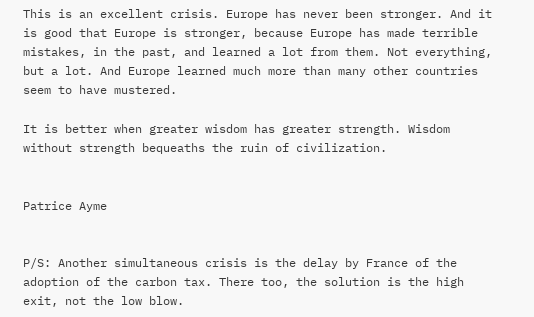This is an excellent crisis. Europe has never been stronger. And it is good that Europe is stronger, because Europe has made terrible mistakes, in the past, and learned a lot from them. Not everything, but a lot. And Europe learned much more than many other countries seem to have mustered.

It is better when greater wisdom has greater strength. Wisdom without strength bequeaths the ruin of civilization.


Patrice Ayme


P/S: Another simultaneous crisis is the delay by France of the adoption of the carbon tax. There too, the solution is the high exit, not the low blow.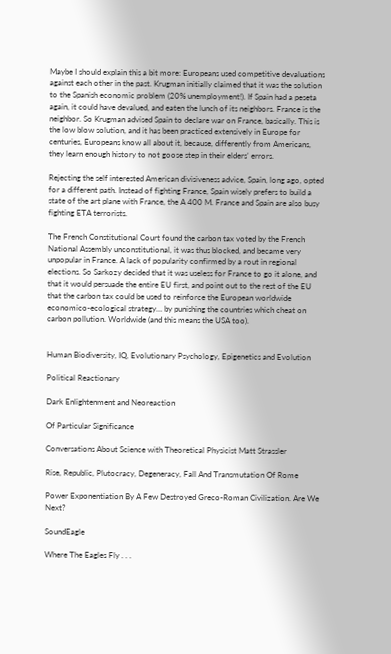Maybe I should explain this a bit more: Europeans used competitive devaluations against each other in the past. Krugman initially claimed that it was the solution to the Spanish economic problem (20% unemployment!). If Spain had a peseta again, it could have devalued, and eaten the lunch of its neighbors. France is the neighbor. So Krugman advised Spain to declare war on France, basically. This is the low blow solution, and it has been practiced extensively in Europe for centuries, Europeans know all about it, because, differently from Americans, they learn enough history to not goose step in their elders’ errors.

Rejecting the self interested American divisiveness advice, Spain, long ago, opted for a different path. Instead of fighting France, Spain wisely prefers to build a state of the art plane with France, the A 400 M. France and Spain are also busy fighting ETA terrorists.

The French Constitutional Court found the carbon tax voted by the French National Assembly unconstitutional, it was thus blocked, and became very unpopular in France. A lack of popularity confirmed by a rout in regional elections. So Sarkozy decided that it was useless for France to go it alone, and that it would persuade the entire EU first, and point out to the rest of the EU that the carbon tax could be used to reinforce the European worldwide economico-ecological strategy… by punishing the countries which cheat on carbon pollution. Worldwide (and this means the USA too).


Human Biodiversity, IQ, Evolutionary Psychology, Epigenetics and Evolution

Political Reactionary

Dark Enlightenment and Neoreaction

Of Particular Significance

Conversations About Science with Theoretical Physicist Matt Strassler

Rise, Republic, Plutocracy, Degeneracy, Fall And Transmutation Of Rome

Power Exponentiation By A Few Destroyed Greco-Roman Civilization. Are We Next?

SoundEagle

Where The Eagles Fly . . .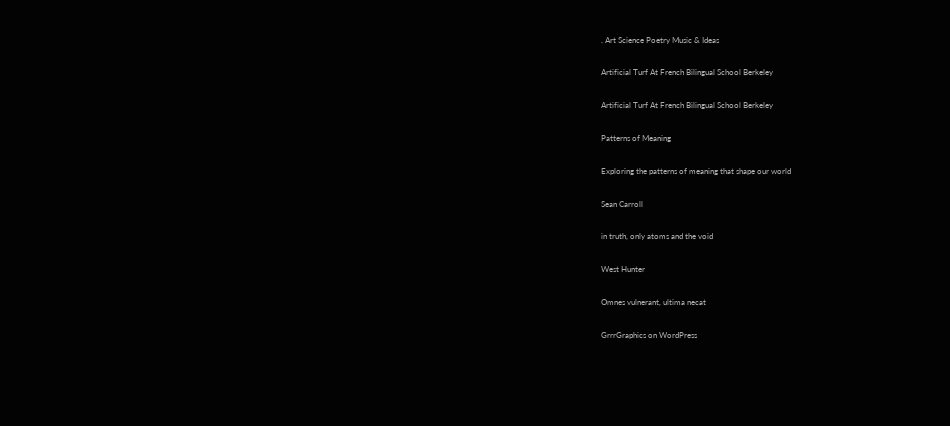. Art Science Poetry Music & Ideas

Artificial Turf At French Bilingual School Berkeley

Artificial Turf At French Bilingual School Berkeley

Patterns of Meaning

Exploring the patterns of meaning that shape our world

Sean Carroll

in truth, only atoms and the void

West Hunter

Omnes vulnerant, ultima necat

GrrrGraphics on WordPress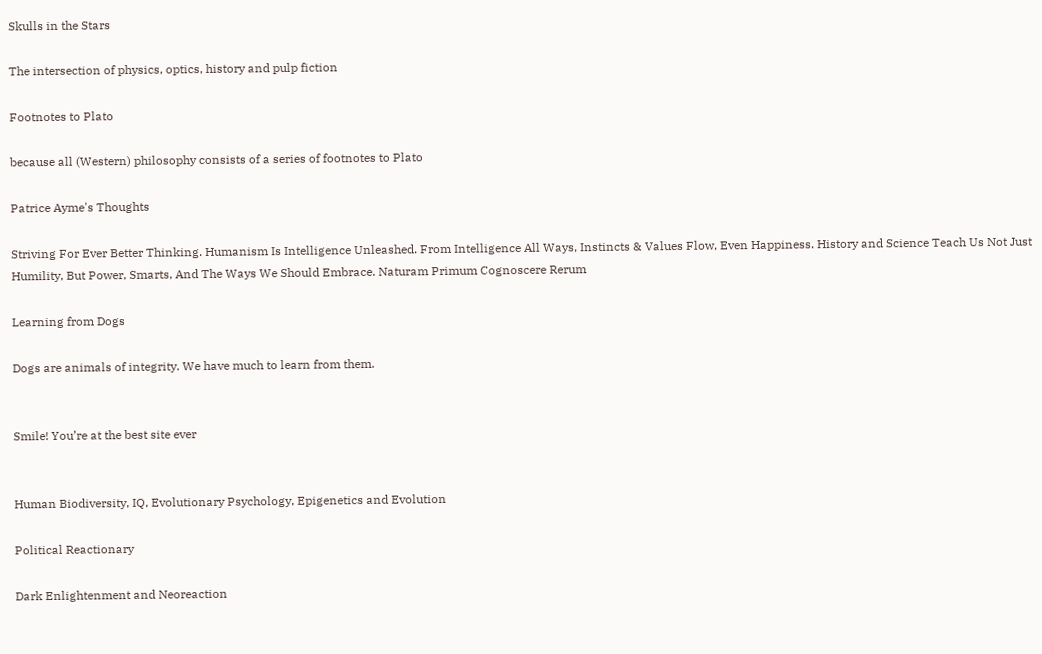Skulls in the Stars

The intersection of physics, optics, history and pulp fiction

Footnotes to Plato

because all (Western) philosophy consists of a series of footnotes to Plato

Patrice Ayme's Thoughts

Striving For Ever Better Thinking. Humanism Is Intelligence Unleashed. From Intelligence All Ways, Instincts & Values Flow, Even Happiness. History and Science Teach Us Not Just Humility, But Power, Smarts, And The Ways We Should Embrace. Naturam Primum Cognoscere Rerum

Learning from Dogs

Dogs are animals of integrity. We have much to learn from them.


Smile! You’re at the best site ever


Human Biodiversity, IQ, Evolutionary Psychology, Epigenetics and Evolution

Political Reactionary

Dark Enlightenment and Neoreaction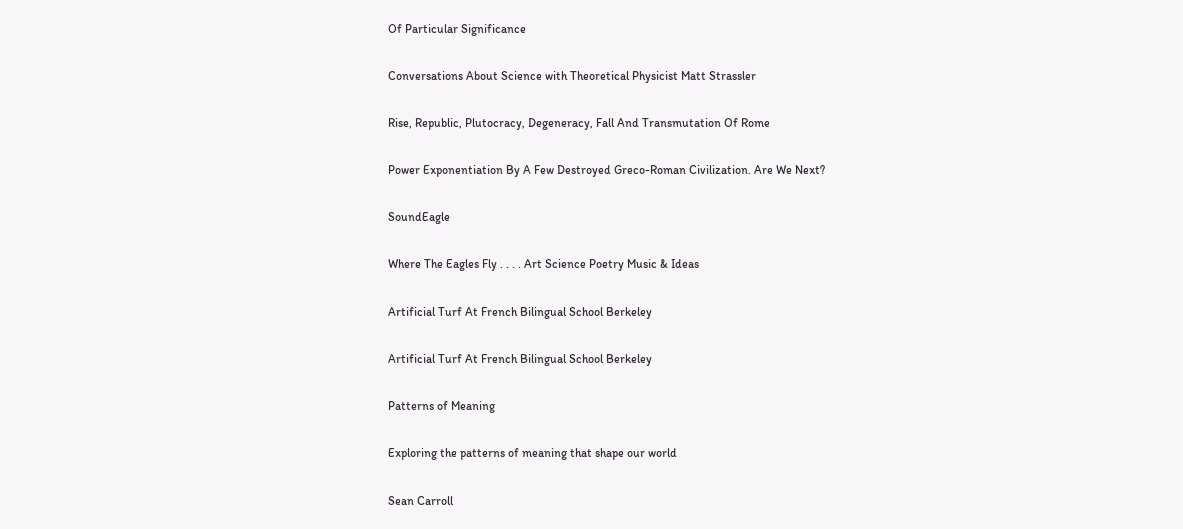Of Particular Significance

Conversations About Science with Theoretical Physicist Matt Strassler

Rise, Republic, Plutocracy, Degeneracy, Fall And Transmutation Of Rome

Power Exponentiation By A Few Destroyed Greco-Roman Civilization. Are We Next?

SoundEagle

Where The Eagles Fly . . . . Art Science Poetry Music & Ideas

Artificial Turf At French Bilingual School Berkeley

Artificial Turf At French Bilingual School Berkeley

Patterns of Meaning

Exploring the patterns of meaning that shape our world

Sean Carroll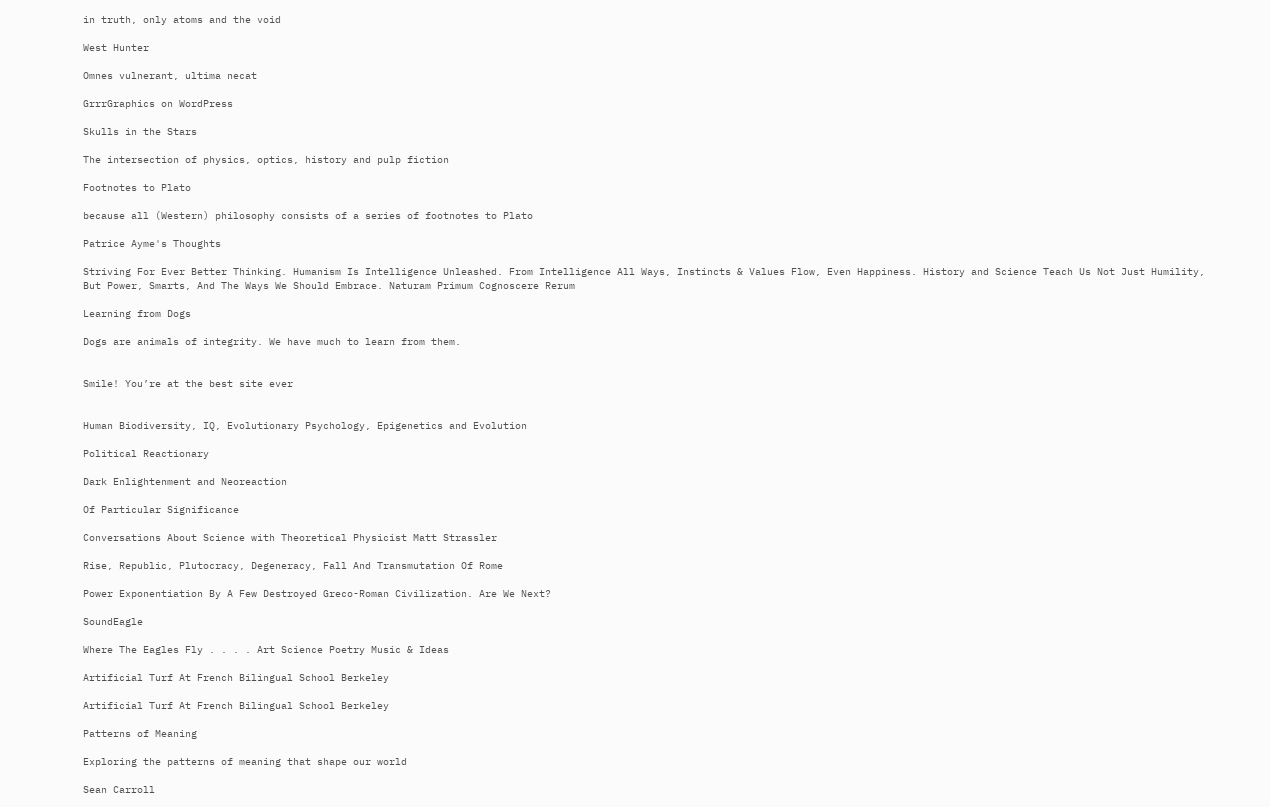in truth, only atoms and the void

West Hunter

Omnes vulnerant, ultima necat

GrrrGraphics on WordPress

Skulls in the Stars

The intersection of physics, optics, history and pulp fiction

Footnotes to Plato

because all (Western) philosophy consists of a series of footnotes to Plato

Patrice Ayme's Thoughts

Striving For Ever Better Thinking. Humanism Is Intelligence Unleashed. From Intelligence All Ways, Instincts & Values Flow, Even Happiness. History and Science Teach Us Not Just Humility, But Power, Smarts, And The Ways We Should Embrace. Naturam Primum Cognoscere Rerum

Learning from Dogs

Dogs are animals of integrity. We have much to learn from them.


Smile! You’re at the best site ever


Human Biodiversity, IQ, Evolutionary Psychology, Epigenetics and Evolution

Political Reactionary

Dark Enlightenment and Neoreaction

Of Particular Significance

Conversations About Science with Theoretical Physicist Matt Strassler

Rise, Republic, Plutocracy, Degeneracy, Fall And Transmutation Of Rome

Power Exponentiation By A Few Destroyed Greco-Roman Civilization. Are We Next?

SoundEagle

Where The Eagles Fly . . . . Art Science Poetry Music & Ideas

Artificial Turf At French Bilingual School Berkeley

Artificial Turf At French Bilingual School Berkeley

Patterns of Meaning

Exploring the patterns of meaning that shape our world

Sean Carroll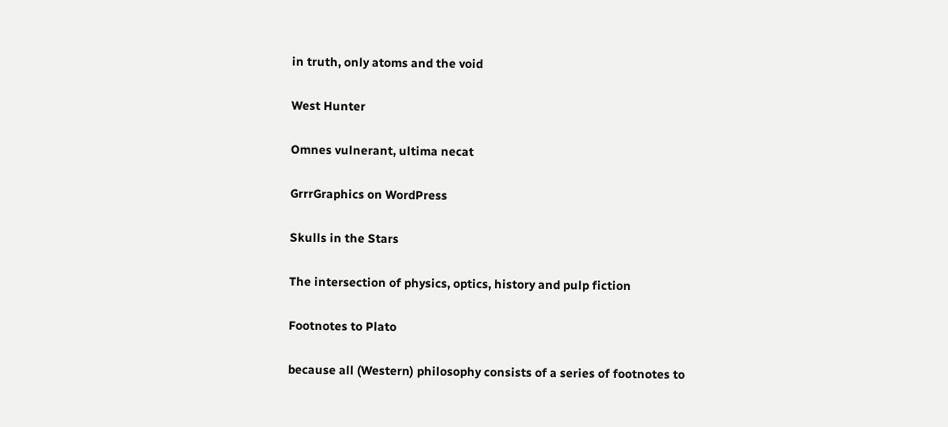in truth, only atoms and the void

West Hunter

Omnes vulnerant, ultima necat

GrrrGraphics on WordPress

Skulls in the Stars

The intersection of physics, optics, history and pulp fiction

Footnotes to Plato

because all (Western) philosophy consists of a series of footnotes to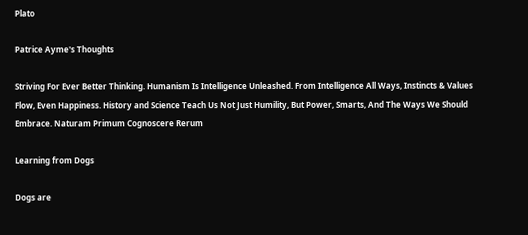Plato

Patrice Ayme's Thoughts

Striving For Ever Better Thinking. Humanism Is Intelligence Unleashed. From Intelligence All Ways, Instincts & Values Flow, Even Happiness. History and Science Teach Us Not Just Humility, But Power, Smarts, And The Ways We Should Embrace. Naturam Primum Cognoscere Rerum

Learning from Dogs

Dogs are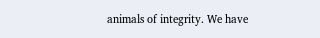animals of integrity. We have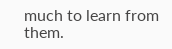much to learn from them.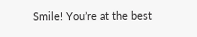Smile! You’re at the best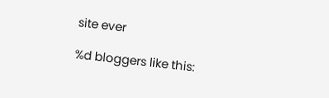site ever

%d bloggers like this: